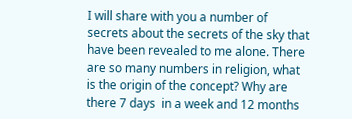I will share with you a number of secrets about the secrets of the sky that have been revealed to me alone. There are so many numbers in religion, what is the origin of the concept? Why are there 7 days  in a week and 12 months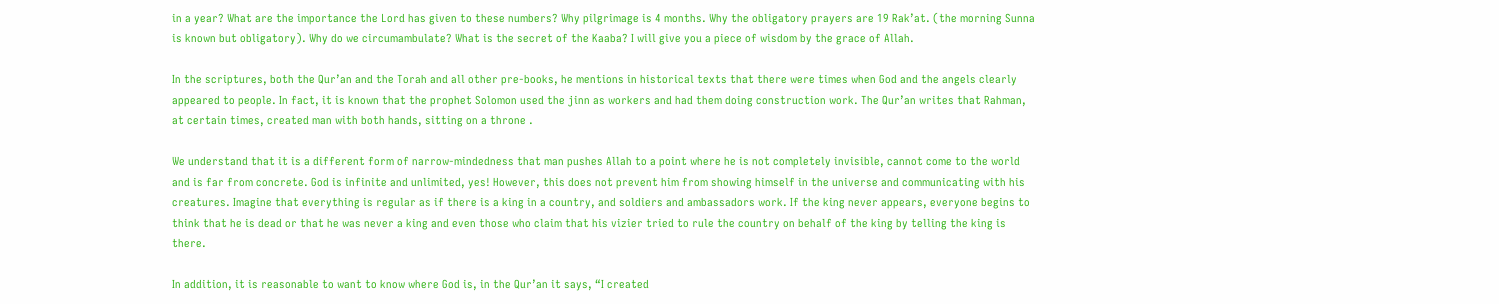in a year? What are the importance the Lord has given to these numbers? Why pilgrimage is 4 months. Why the obligatory prayers are 19 Rak’at. (the morning Sunna is known but obligatory). Why do we circumambulate? What is the secret of the Kaaba? I will give you a piece of wisdom by the grace of Allah.

In the scriptures, both the Qur’an and the Torah and all other pre-books, he mentions in historical texts that there were times when God and the angels clearly appeared to people. In fact, it is known that the prophet Solomon used the jinn as workers and had them doing construction work. The Qur’an writes that Rahman, at certain times, created man with both hands, sitting on a throne .

We understand that it is a different form of narrow-mindedness that man pushes Allah to a point where he is not completely invisible, cannot come to the world and is far from concrete. God is infinite and unlimited, yes! However, this does not prevent him from showing himself in the universe and communicating with his creatures. Imagine that everything is regular as if there is a king in a country, and soldiers and ambassadors work. If the king never appears, everyone begins to think that he is dead or that he was never a king and even those who claim that his vizier tried to rule the country on behalf of the king by telling the king is there.

In addition, it is reasonable to want to know where God is, in the Qur’an it says, “I created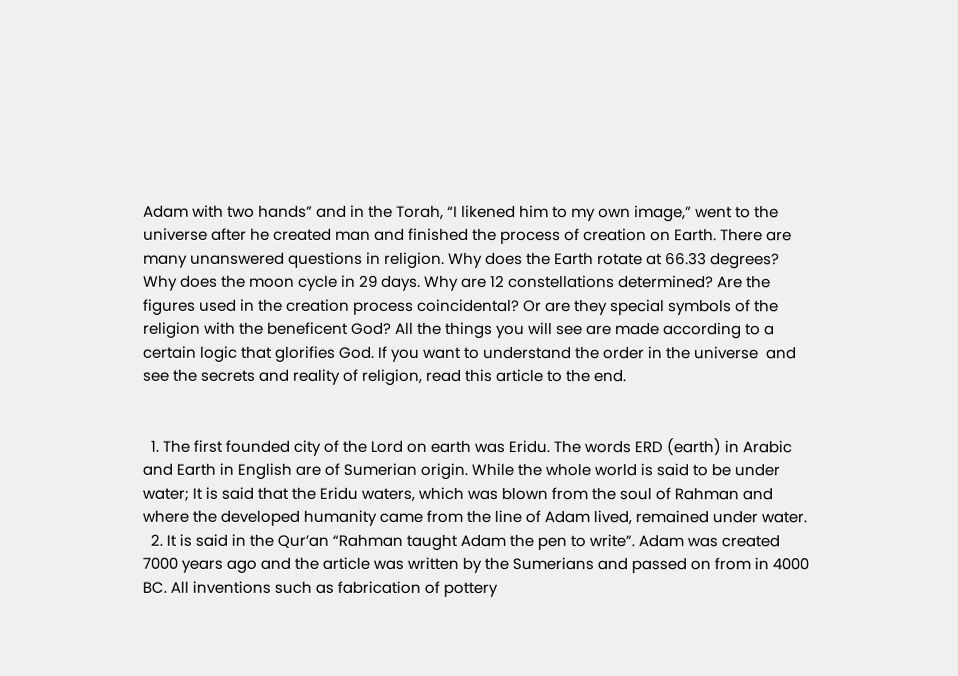Adam with two hands” and in the Torah, “I likened him to my own image,” went to the universe after he created man and finished the process of creation on Earth. There are many unanswered questions in religion. Why does the Earth rotate at 66.33 degrees? Why does the moon cycle in 29 days. Why are 12 constellations determined? Are the figures used in the creation process coincidental? Or are they special symbols of the religion with the beneficent God? All the things you will see are made according to a certain logic that glorifies God. If you want to understand the order in the universe  and see the secrets and reality of religion, read this article to the end.


  1. The first founded city of the Lord on earth was Eridu. The words ERD (earth) in Arabic and Earth in English are of Sumerian origin. While the whole world is said to be under water; It is said that the Eridu waters, which was blown from the soul of Rahman and where the developed humanity came from the line of Adam lived, remained under water.
  2. It is said in the Qur’an “Rahman taught Adam the pen to write”. Adam was created 7000 years ago and the article was written by the Sumerians and passed on from in 4000 BC. All inventions such as fabrication of pottery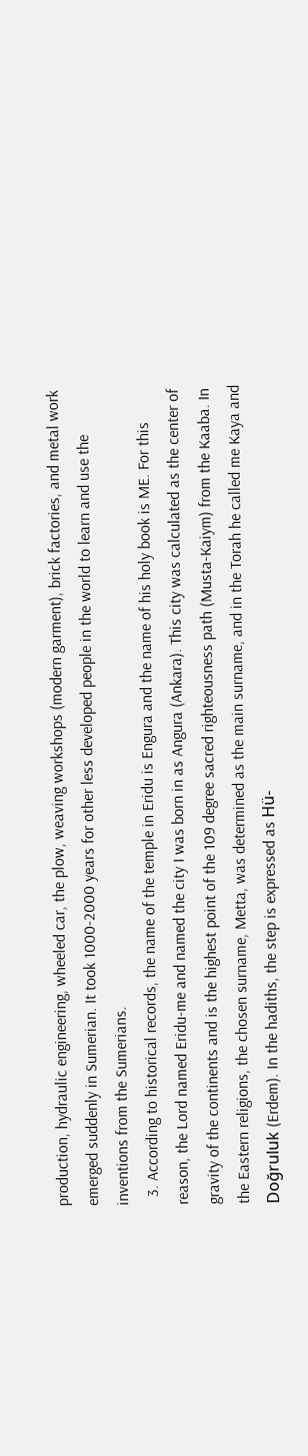production, hydraulic engineering, wheeled car, the plow, weaving workshops (modern garment), brick factories, and metal work emerged suddenly in Sumerian. It took 1000-2000 years for other less developed people in the world to learn and use the inventions from the Sumerians.
  3. According to historical records, the name of the temple in Eridu is Engura and the name of his holy book is ME. For this reason, the Lord named Eridu-me and named the city I was born in as Angura (Ankara). This city was calculated as the center of gravity of the continents and is the highest point of the 109 degree sacred righteousness path (Musta-Kaiym) from the Kaaba. In the Eastern religions, the chosen surname, Metta, was determined as the main surname, and in the Torah he called me Kaya and Doğruluk (Erdem). In the hadiths, the step is expressed as Hü-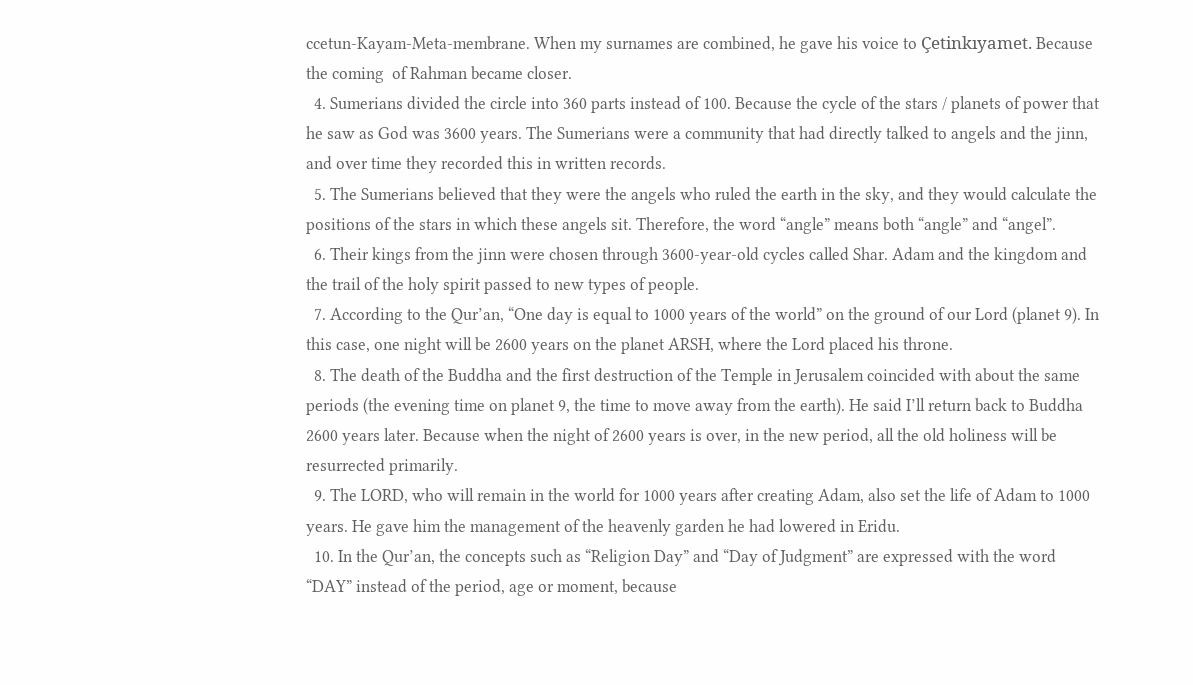ccetun-Kayam-Meta-membrane. When my surnames are combined, he gave his voice to Çetinkıyamet. Because the coming  of Rahman became closer.
  4. Sumerians divided the circle into 360 parts instead of 100. Because the cycle of the stars / planets of power that he saw as God was 3600 years. The Sumerians were a community that had directly talked to angels and the jinn, and over time they recorded this in written records.
  5. The Sumerians believed that they were the angels who ruled the earth in the sky, and they would calculate the positions of the stars in which these angels sit. Therefore, the word “angle” means both “angle” and “angel”.
  6. Their kings from the jinn were chosen through 3600-year-old cycles called Shar. Adam and the kingdom and the trail of the holy spirit passed to new types of people.
  7. According to the Qur’an, “One day is equal to 1000 years of the world” on the ground of our Lord (planet 9). In this case, one night will be 2600 years on the planet ARSH, where the Lord placed his throne.
  8. The death of the Buddha and the first destruction of the Temple in Jerusalem coincided with about the same periods (the evening time on planet 9, the time to move away from the earth). He said I’ll return back to Buddha 2600 years later. Because when the night of 2600 years is over, in the new period, all the old holiness will be resurrected primarily.
  9. The LORD, who will remain in the world for 1000 years after creating Adam, also set the life of Adam to 1000 years. He gave him the management of the heavenly garden he had lowered in Eridu.
  10. In the Qur’an, the concepts such as “Religion Day” and “Day of Judgment” are expressed with the word “DAY” instead of the period, age or moment, because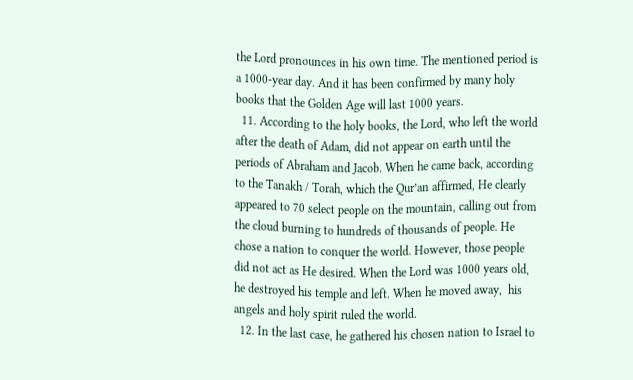the Lord pronounces in his own time. The mentioned period is a 1000-year day. And it has been confirmed by many holy books that the Golden Age will last 1000 years.
  11. According to the holy books, the Lord, who left the world after the death of Adam, did not appear on earth until the periods of Abraham and Jacob. When he came back, according to the Tanakh / Torah, which the Qur’an affirmed, He clearly appeared to 70 select people on the mountain, calling out from the cloud burning to hundreds of thousands of people. He chose a nation to conquer the world. However, those people did not act as He desired. When the Lord was 1000 years old, he destroyed his temple and left. When he moved away,  his angels and holy spirit ruled the world.
  12. In the last case, he gathered his chosen nation to Israel to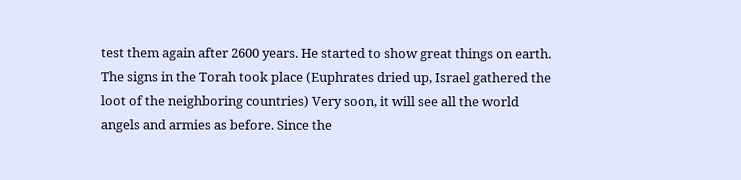test them again after 2600 years. He started to show great things on earth. The signs in the Torah took place (Euphrates dried up, Israel gathered the loot of the neighboring countries) Very soon, it will see all the world angels and armies as before. Since the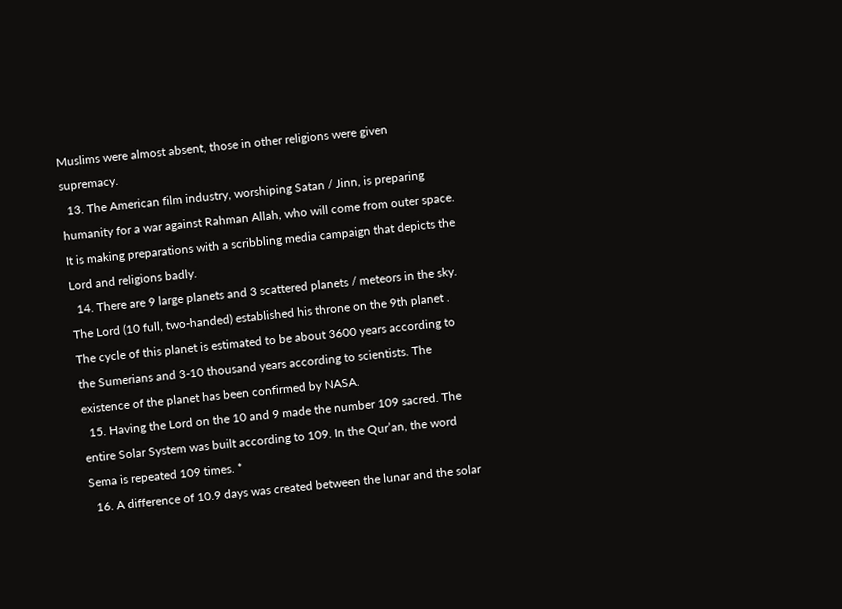Muslims were almost absent, those in other religions were given supremacy.
  13. The American film industry, worshiping Satan / Jinn, is preparing humanity for a war against Rahman Allah, who will come from outer space. It is making preparations with a scribbling media campaign that depicts the Lord and religions badly.
  14. There are 9 large planets and 3 scattered planets / meteors in the sky. The Lord (10 full, two-handed) established his throne on the 9th planet . The cycle of this planet is estimated to be about 3600 years according to the Sumerians and 3-10 thousand years according to scientists. The existence of the planet has been confirmed by NASA.
  15. Having the Lord on the 10 and 9 made the number 109 sacred. The entire Solar System was built according to 109. In the Qur’an, the word Sema is repeated 109 times. *
  16. A difference of 10.9 days was created between the lunar and the solar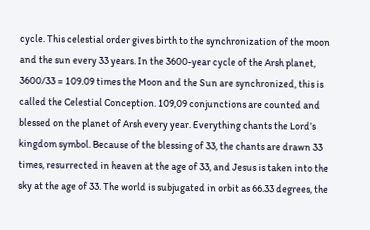cycle. This celestial order gives birth to the synchronization of the moon and the sun every 33 years. In the 3600-year cycle of the Arsh planet, 3600/33 = 109.09 times the Moon and the Sun are synchronized, this is called the Celestial Conception. 109,09 conjunctions are counted and blessed on the planet of Arsh every year. Everything chants the Lord’s kingdom symbol. Because of the blessing of 33, the chants are drawn 33 times, resurrected in heaven at the age of 33, and Jesus is taken into the sky at the age of 33. The world is subjugated in orbit as 66.33 degrees, the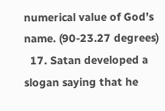numerical value of God’s name. (90-23.27 degrees)
  17. Satan developed a slogan saying that he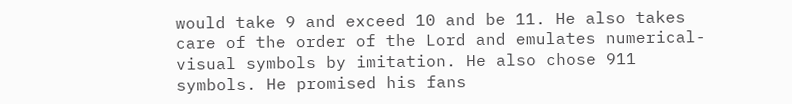would take 9 and exceed 10 and be 11. He also takes care of the order of the Lord and emulates numerical-visual symbols by imitation. He also chose 911 symbols. He promised his fans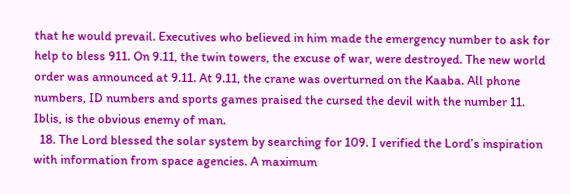that he would prevail. Executives who believed in him made the emergency number to ask for help to bless 911. On 9.11, the twin towers, the excuse of war, were destroyed. The new world order was announced at 9.11. At 9.11, the crane was overturned on the Kaaba. All phone numbers, ID numbers and sports games praised the cursed the devil with the number 11. Iblis, is the obvious enemy of man.
  18. The Lord blessed the solar system by searching for 109. I verified the Lord’s inspiration with information from space agencies. A maximum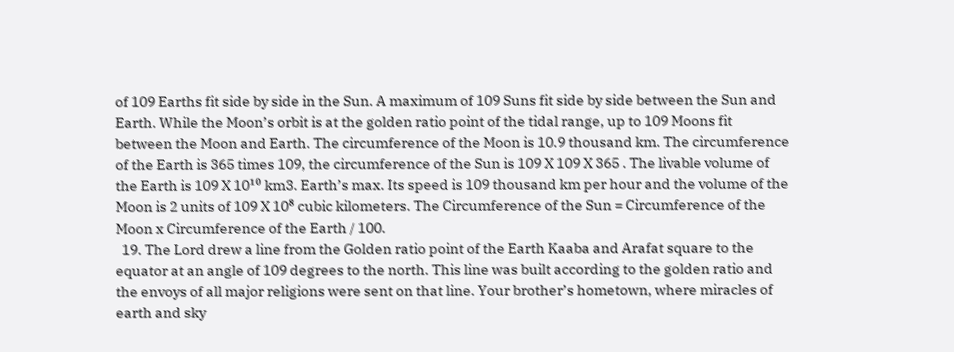of 109 Earths fit side by side in the Sun. A maximum of 109 Suns fit side by side between the Sun and Earth. While the Moon’s orbit is at the golden ratio point of the tidal range, up to 109 Moons fit between the Moon and Earth. The circumference of the Moon is 10.9 thousand km. The circumference of the Earth is 365 times 109, the circumference of the Sun is 109 X 109 X 365 . The livable volume of the Earth is 109 X 10¹⁰ km3. Earth’s max. Its speed is 109 thousand km per hour and the volume of the Moon is 2 units of 109 X 10⁸ cubic kilometers. The Circumference of the Sun = Circumference of the Moon x Circumference of the Earth / 100.
  19. The Lord drew a line from the Golden ratio point of the Earth Kaaba and Arafat square to the equator at an angle of 109 degrees to the north. This line was built according to the golden ratio and the envoys of all major religions were sent on that line. Your brother’s hometown, where miracles of earth and sky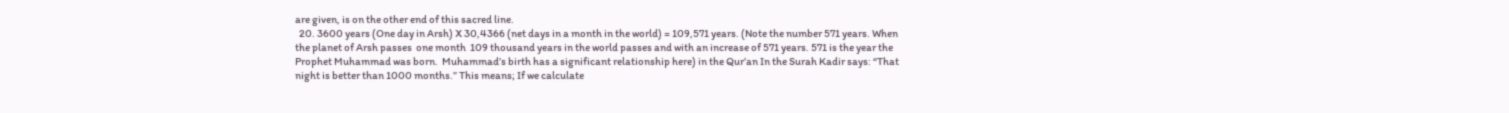are given, is on the other end of this sacred line.
  20. 3600 years (One day in Arsh) X 30,4366 (net days in a month in the world) = 109,571 years. (Note the number 571 years. When the planet of Arsh passes  one month  109 thousand years in the world passes and with an increase of 571 years. 571 is the year the Prophet Muhammad was born.  Muhammad’s birth has a significant relationship here) in the Qur’an In the Surah Kadir says: “That night is better than 1000 months.” This means; If we calculate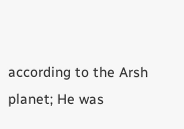according to the Arsh planet; He was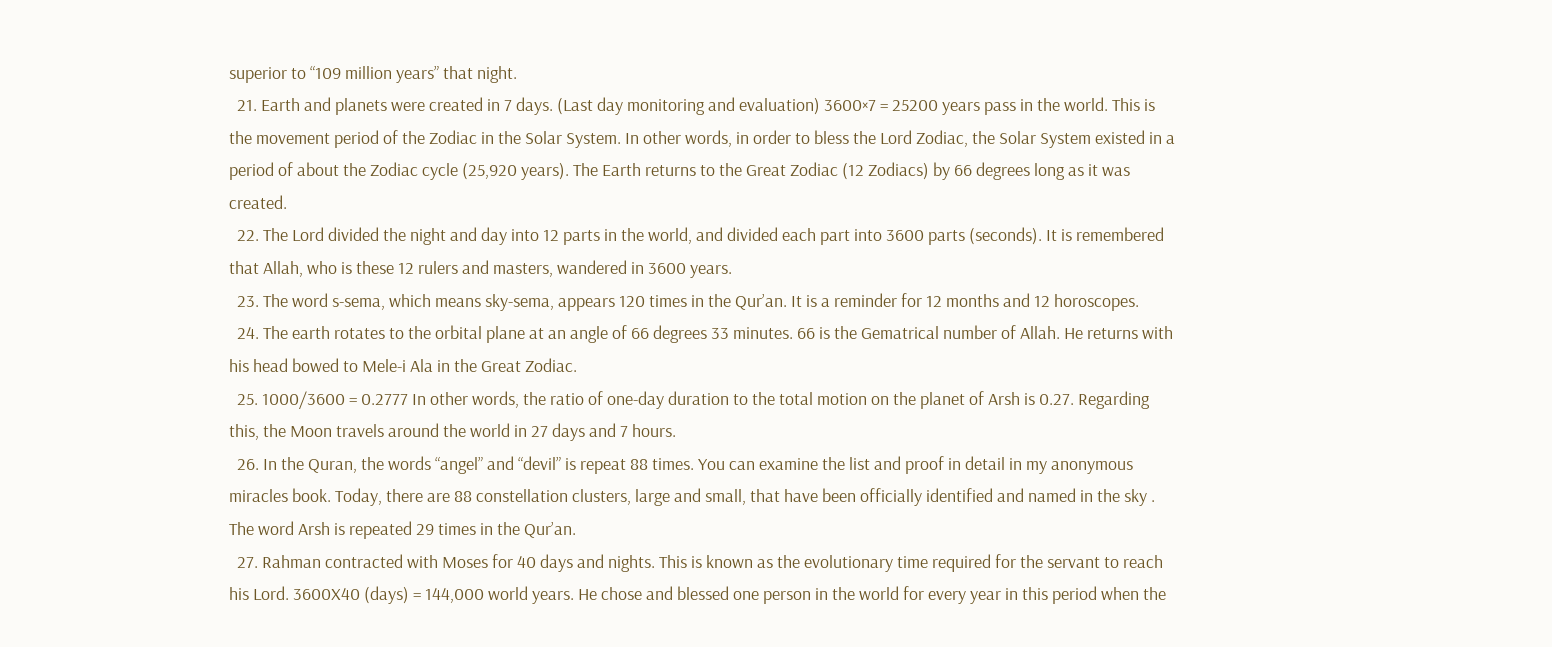superior to “109 million years” that night.
  21. Earth and planets were created in 7 days. (Last day monitoring and evaluation) 3600×7 = 25200 years pass in the world. This is the movement period of the Zodiac in the Solar System. In other words, in order to bless the Lord Zodiac, the Solar System existed in a period of about the Zodiac cycle (25,920 years). The Earth returns to the Great Zodiac (12 Zodiacs) by 66 degrees long as it was created.
  22. The Lord divided the night and day into 12 parts in the world, and divided each part into 3600 parts (seconds). It is remembered that Allah, who is these 12 rulers and masters, wandered in 3600 years.
  23. The word s-sema, which means sky-sema, appears 120 times in the Qur’an. It is a reminder for 12 months and 12 horoscopes.
  24. The earth rotates to the orbital plane at an angle of 66 degrees 33 minutes. 66 is the Gematrical number of Allah. He returns with his head bowed to Mele-i Ala in the Great Zodiac.
  25. 1000/3600 = 0.2777 In other words, the ratio of one-day duration to the total motion on the planet of Arsh is 0.27. Regarding this, the Moon travels around the world in 27 days and 7 hours.
  26. In the Quran, the words “angel” and “devil” is repeat 88 times. You can examine the list and proof in detail in my anonymous miracles book. Today, there are 88 constellation clusters, large and small, that have been officially identified and named in the sky . The word Arsh is repeated 29 times in the Qur’an.
  27. Rahman contracted with Moses for 40 days and nights. This is known as the evolutionary time required for the servant to reach his Lord. 3600X40 (days) = 144,000 world years. He chose and blessed one person in the world for every year in this period when the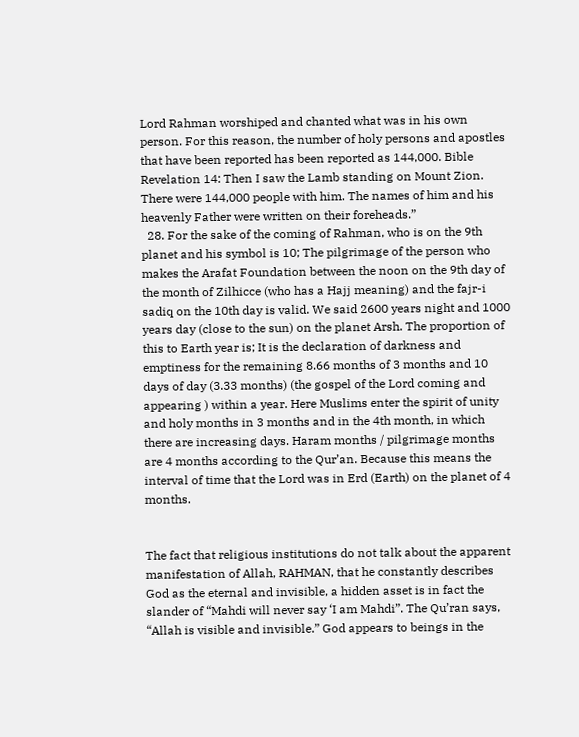Lord Rahman worshiped and chanted what was in his own person. For this reason, the number of holy persons and apostles that have been reported has been reported as 144,000. Bible Revelation 14: Then I saw the Lamb standing on Mount Zion. There were 144,000 people with him. The names of him and his heavenly Father were written on their foreheads.”
  28. For the sake of the coming of Rahman, who is on the 9th planet and his symbol is 10; The pilgrimage of the person who makes the Arafat Foundation between the noon on the 9th day of the month of Zilhicce (who has a Hajj meaning) and the fajr-i sadiq on the 10th day is valid. We said 2600 years night and 1000 years day (close to the sun) on the planet Arsh. The proportion of this to Earth year is; It is the declaration of darkness and emptiness for the remaining 8.66 months of 3 months and 10 days of day (3.33 months) (the gospel of the Lord coming and appearing ) within a year. Here Muslims enter the spirit of unity and holy months in 3 months and in the 4th month, in which there are increasing days. Haram months / pilgrimage months are 4 months according to the Qur’an. Because this means the interval of time that the Lord was in Erd (Earth) on the planet of 4 months.


The fact that religious institutions do not talk about the apparent manifestation of Allah, RAHMAN, that he constantly describes God as the eternal and invisible, a hidden asset is in fact the slander of “Mahdi will never say ‘I am Mahdi”. The Qu’ran says, “Allah is visible and invisible.” God appears to beings in the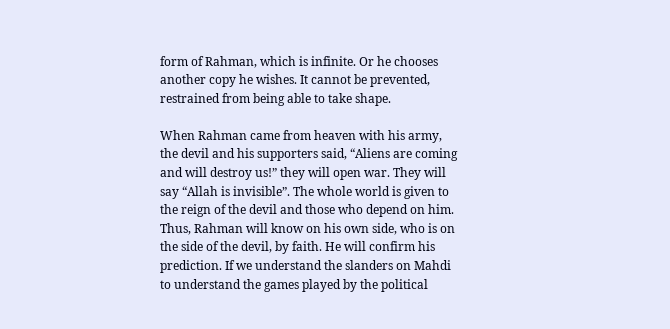form of Rahman, which is infinite. Or he chooses another copy he wishes. It cannot be prevented, restrained from being able to take shape.

When Rahman came from heaven with his army, the devil and his supporters said, “Aliens are coming and will destroy us!” they will open war. They will say “Allah is invisible”. The whole world is given to the reign of the devil and those who depend on him. Thus, Rahman will know on his own side, who is on the side of the devil, by faith. He will confirm his prediction. If we understand the slanders on Mahdi to understand the games played by the political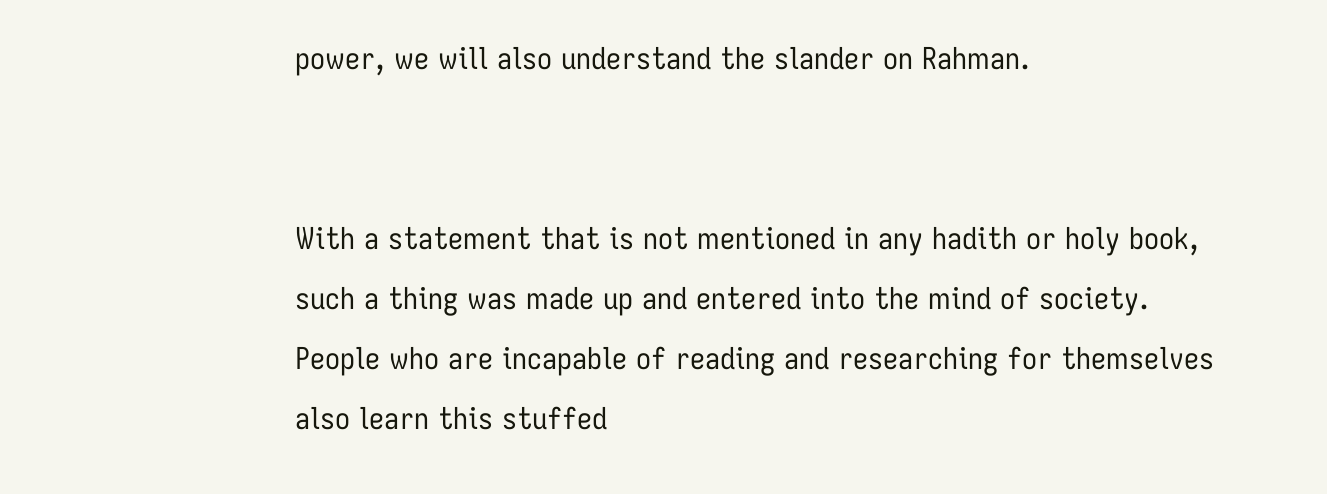power, we will also understand the slander on Rahman.


With a statement that is not mentioned in any hadith or holy book, such a thing was made up and entered into the mind of society. People who are incapable of reading and researching for themselves also learn this stuffed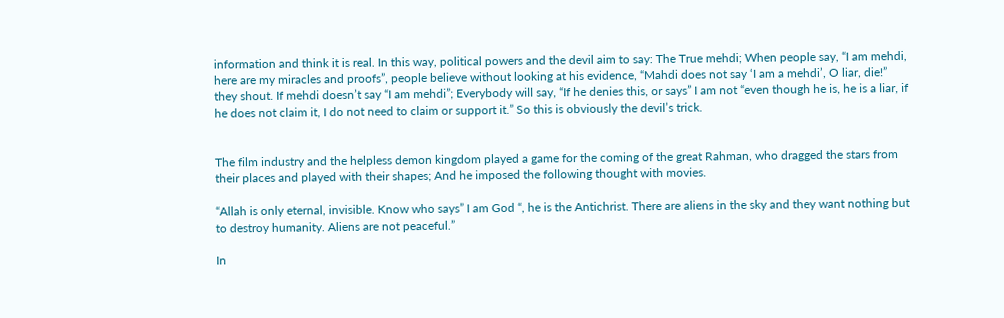information and think it is real. In this way, political powers and the devil aim to say: The True mehdi; When people say, “I am mehdi, here are my miracles and proofs”, people believe without looking at his evidence, “Mahdi does not say ‘I am a mehdi’, O liar, die!” they shout. If mehdi doesn’t say “I am mehdi”; Everybody will say, “If he denies this, or says” I am not “even though he is, he is a liar, if he does not claim it, I do not need to claim or support it.” So this is obviously the devil’s trick.


The film industry and the helpless demon kingdom played a game for the coming of the great Rahman, who dragged the stars from their places and played with their shapes; And he imposed the following thought with movies.

“Allah is only eternal, invisible. Know who says” I am God “, he is the Antichrist. There are aliens in the sky and they want nothing but to destroy humanity. Aliens are not peaceful.”

In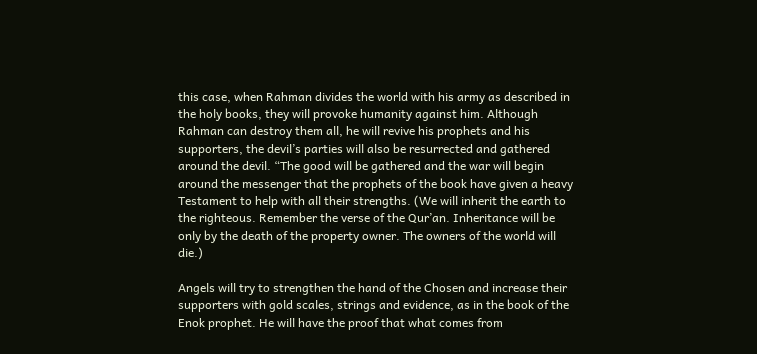this case, when Rahman divides the world with his army as described in the holy books, they will provoke humanity against him. Although Rahman can destroy them all, he will revive his prophets and his supporters, the devil’s parties will also be resurrected and gathered around the devil. “The good will be gathered and the war will begin around the messenger that the prophets of the book have given a heavy Testament to help with all their strengths. (We will inherit the earth to the righteous. Remember the verse of the Qur’an. Inheritance will be only by the death of the property owner. The owners of the world will die.)

Angels will try to strengthen the hand of the Chosen and increase their supporters with gold scales, strings and evidence, as in the book of the Enok prophet. He will have the proof that what comes from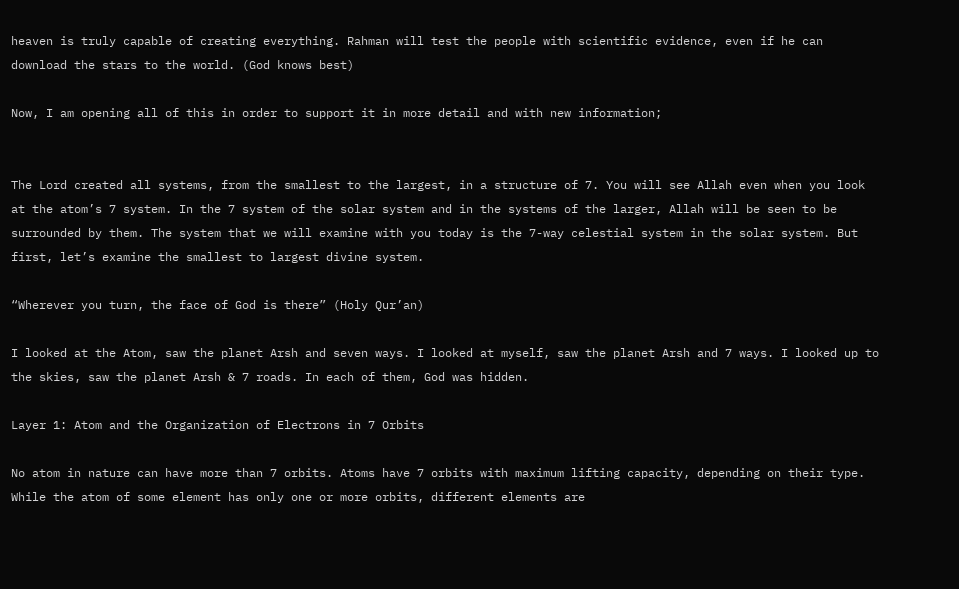heaven is truly capable of creating everything. Rahman will test the people with scientific evidence, even if he can download the stars to the world. (God knows best)

Now, I am opening all of this in order to support it in more detail and with new information;


The Lord created all systems, from the smallest to the largest, in a structure of 7. You will see Allah even when you look at the atom’s 7 system. In the 7 system of the solar system and in the systems of the larger, Allah will be seen to be  surrounded by them. The system that we will examine with you today is the 7-way celestial system in the solar system. But first, let’s examine the smallest to largest divine system.

“Wherever you turn, the face of God is there” (Holy Qur’an)

I looked at the Atom, saw the planet Arsh and seven ways. I looked at myself, saw the planet Arsh and 7 ways. I looked up to the skies, saw the planet Arsh & 7 roads. In each of them, God was hidden.

Layer 1: Atom and the Organization of Electrons in 7 Orbits

No atom in nature can have more than 7 orbits. Atoms have 7 orbits with maximum lifting capacity, depending on their type. While the atom of some element has only one or more orbits, different elements are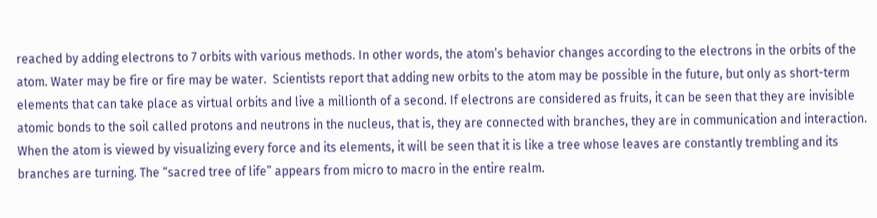reached by adding electrons to 7 orbits with various methods. In other words, the atom’s behavior changes according to the electrons in the orbits of the atom. Water may be fire or fire may be water.  Scientists report that adding new orbits to the atom may be possible in the future, but only as short-term elements that can take place as virtual orbits and live a millionth of a second. If electrons are considered as fruits, it can be seen that they are invisible atomic bonds to the soil called protons and neutrons in the nucleus, that is, they are connected with branches, they are in communication and interaction. When the atom is viewed by visualizing every force and its elements, it will be seen that it is like a tree whose leaves are constantly trembling and its branches are turning. The “sacred tree of life” appears from micro to macro in the entire realm.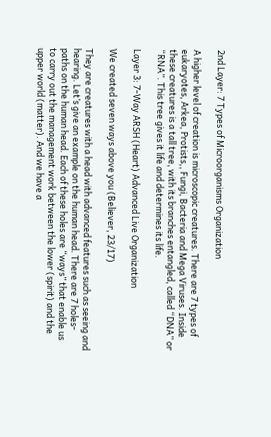2nd Layer: 7 Types of Microorganisms Organization

A higher level of creation is microscopic creatures. There are 7 types of eukaryotes, Arkea, Protists,, Fungi, Bacteria and Mega Viruses. Inside these creatures is a tall tree, with its branches entangled, called “DNA” or “RNA”. This tree gives it life and determines its life.

Layer 3: 7-Way ARSH (Heart) Advanced Live Organization

We created seven ways above you (Believer, 23/17)

They are creatures with a head with advanced features such as seeing and hearing. Let’s give an example on the human head. There are 7 holes-paths on the human head. Each of these holes are “ways” that enable us to carry out the management work between the lower (spirit) and the upper world (matter). And we have a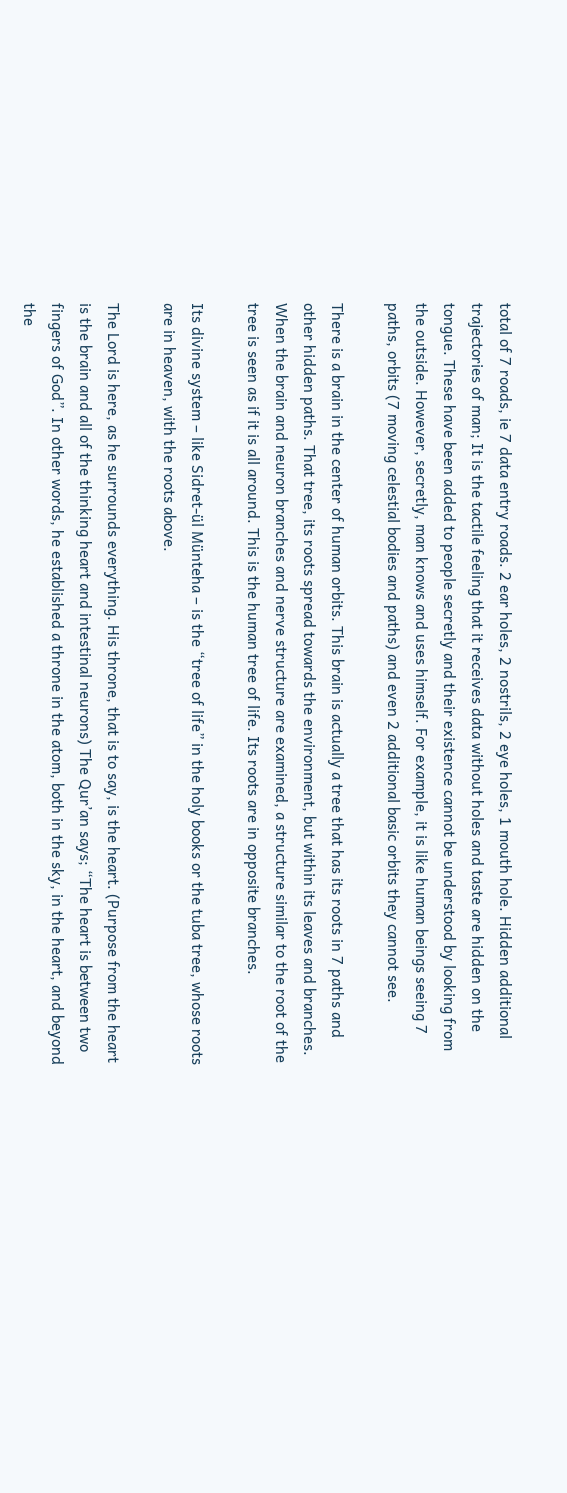total of 7 roads, ie 7 data entry roads. 2 ear holes, 2 nostrils, 2 eye holes, 1 mouth hole. Hidden additional trajectories of man; It is the tactile feeling that it receives data without holes and taste are hidden on the tongue. These have been added to people secretly and their existence cannot be understood by looking from the outside. However, secretly, man knows and uses himself. For example, it is like human beings seeing 7 paths, orbits (7 moving celestial bodies and paths) and even 2 additional basic orbits they cannot see.

There is a brain in the center of human orbits. This brain is actually a tree that has its roots in 7 paths and other hidden paths. That tree, its roots spread towards the environment, but within its leaves and branches. When the brain and neuron branches and nerve structure are examined, a structure similar to the root of the tree is seen as if it is all around. This is the human tree of life. Its roots are in opposite branches.

Its divine system – like Sidret-ül Münteha – is the “tree of life” in the holy books or the tuba tree, whose roots are in heaven, with the roots above.

The Lord is here, as he surrounds everything. His throne, that is to say, is the heart. (Purpose from the heart is the brain and all of the thinking heart and intestinal neurons) The Qur’an says; “The heart is between two fingers of God”. In other words, he established a throne in the atom, both in the sky, in the heart, and beyond the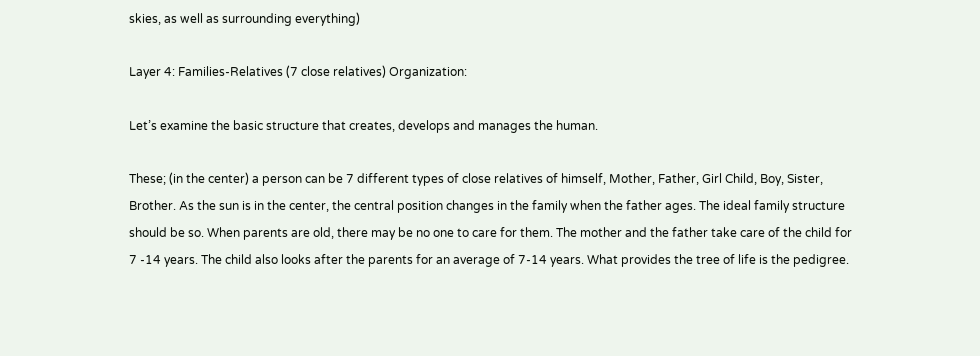skies, as well as surrounding everything)

Layer 4: Families-Relatives (7 close relatives) Organization:

Let’s examine the basic structure that creates, develops and manages the human.

These; (in the center) a person can be 7 different types of close relatives of himself, Mother, Father, Girl Child, Boy, Sister, Brother. As the sun is in the center, the central position changes in the family when the father ages. The ideal family structure should be so. When parents are old, there may be no one to care for them. The mother and the father take care of the child for 7 -14 years. The child also looks after the parents for an average of 7-14 years. What provides the tree of life is the pedigree.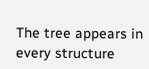The tree appears in every structure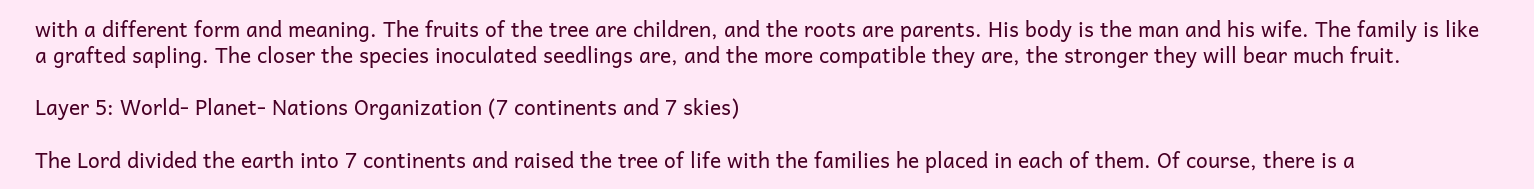with a different form and meaning. The fruits of the tree are children, and the roots are parents. His body is the man and his wife. The family is like a grafted sapling. The closer the species inoculated seedlings are, and the more compatible they are, the stronger they will bear much fruit.

Layer 5: World- Planet- Nations Organization (7 continents and 7 skies)

The Lord divided the earth into 7 continents and raised the tree of life with the families he placed in each of them. Of course, there is a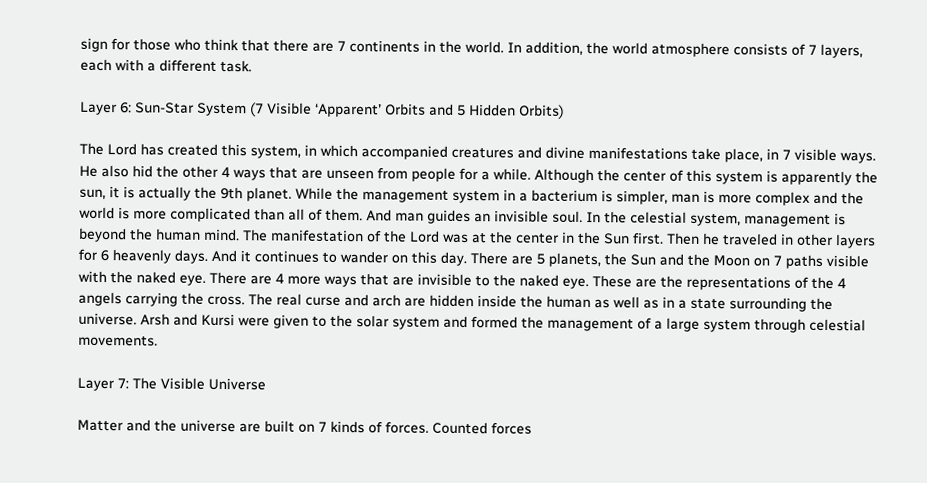sign for those who think that there are 7 continents in the world. In addition, the world atmosphere consists of 7 layers, each with a different task.

Layer 6: Sun-Star System (7 Visible ‘Apparent’ Orbits and 5 Hidden Orbits)

The Lord has created this system, in which accompanied creatures and divine manifestations take place, in 7 visible ways. He also hid the other 4 ways that are unseen from people for a while. Although the center of this system is apparently the sun, it is actually the 9th planet. While the management system in a bacterium is simpler, man is more complex and the world is more complicated than all of them. And man guides an invisible soul. In the celestial system, management is beyond the human mind. The manifestation of the Lord was at the center in the Sun first. Then he traveled in other layers for 6 heavenly days. And it continues to wander on this day. There are 5 planets, the Sun and the Moon on 7 paths visible with the naked eye. There are 4 more ways that are invisible to the naked eye. These are the representations of the 4 angels carrying the cross. The real curse and arch are hidden inside the human as well as in a state surrounding the universe. Arsh and Kursi were given to the solar system and formed the management of a large system through celestial movements.

Layer 7: The Visible Universe

Matter and the universe are built on 7 kinds of forces. Counted forces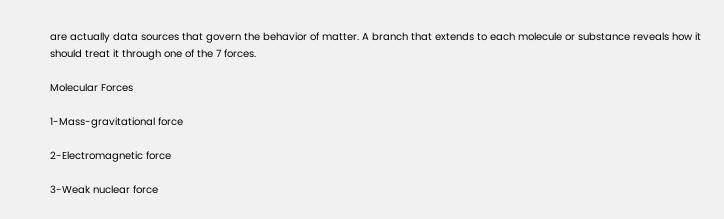are actually data sources that govern the behavior of matter. A branch that extends to each molecule or substance reveals how it should treat it through one of the 7 forces.

Molecular Forces

1-Mass-gravitational force

2-Electromagnetic force

3-Weak nuclear force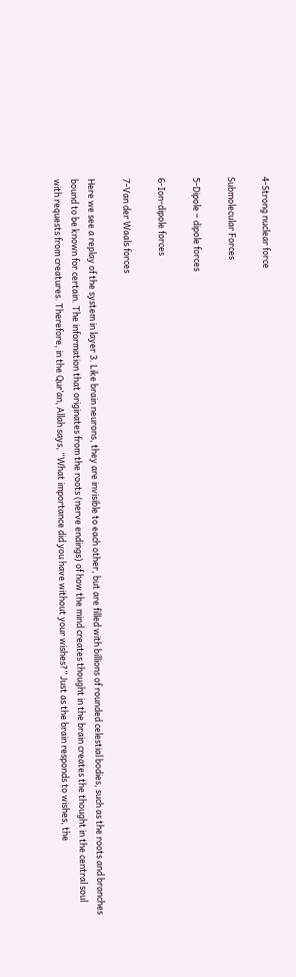4-Strong nuclear force

Submolecular Forces

5-Dipole – dipole forces

6-Ion-dipole forces

7-Van der Waals forces

Here we see a replay of the system in layer 3. Like brain neurons, they are invisible to each other, but are filled with billions of rounded celestial bodies, such as the roots and branches bound to be known for certain. The information that originates from the roots (nerve endings) of how the mind creates thought in the brain creates the thought in the central soul with requests from creatures. Therefore, in the Qur’an, Allah says, “What importance did you have without your wishes?” Just as the brain responds to wishes, the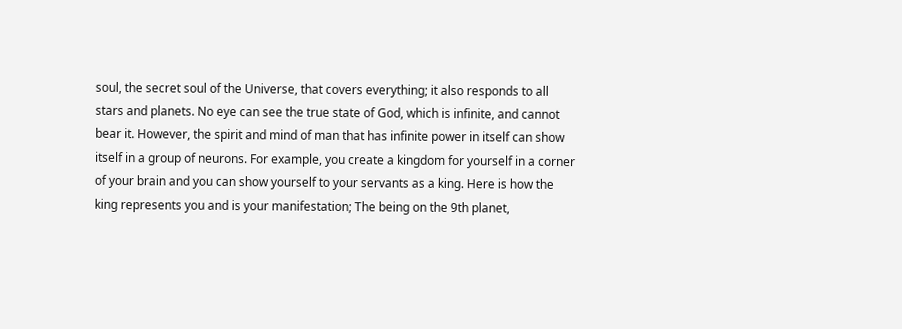soul, the secret soul of the Universe, that covers everything; it also responds to all stars and planets. No eye can see the true state of God, which is infinite, and cannot bear it. However, the spirit and mind of man that has infinite power in itself can show itself in a group of neurons. For example, you create a kingdom for yourself in a corner of your brain and you can show yourself to your servants as a king. Here is how the king represents you and is your manifestation; The being on the 9th planet,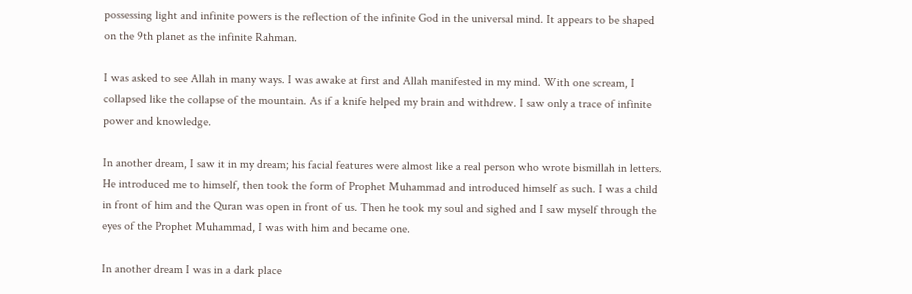possessing light and infinite powers is the reflection of the infinite God in the universal mind. It appears to be shaped on the 9th planet as the infinite Rahman.

I was asked to see Allah in many ways. I was awake at first and Allah manifested in my mind. With one scream, I collapsed like the collapse of the mountain. As if a knife helped my brain and withdrew. I saw only a trace of infinite power and knowledge.

In another dream, I saw it in my dream; his facial features were almost like a real person who wrote bismillah in letters. He introduced me to himself, then took the form of Prophet Muhammad and introduced himself as such. I was a child in front of him and the Quran was open in front of us. Then he took my soul and sighed and I saw myself through the eyes of the Prophet Muhammad, I was with him and became one.

In another dream I was in a dark place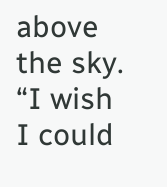above the sky. “I wish I could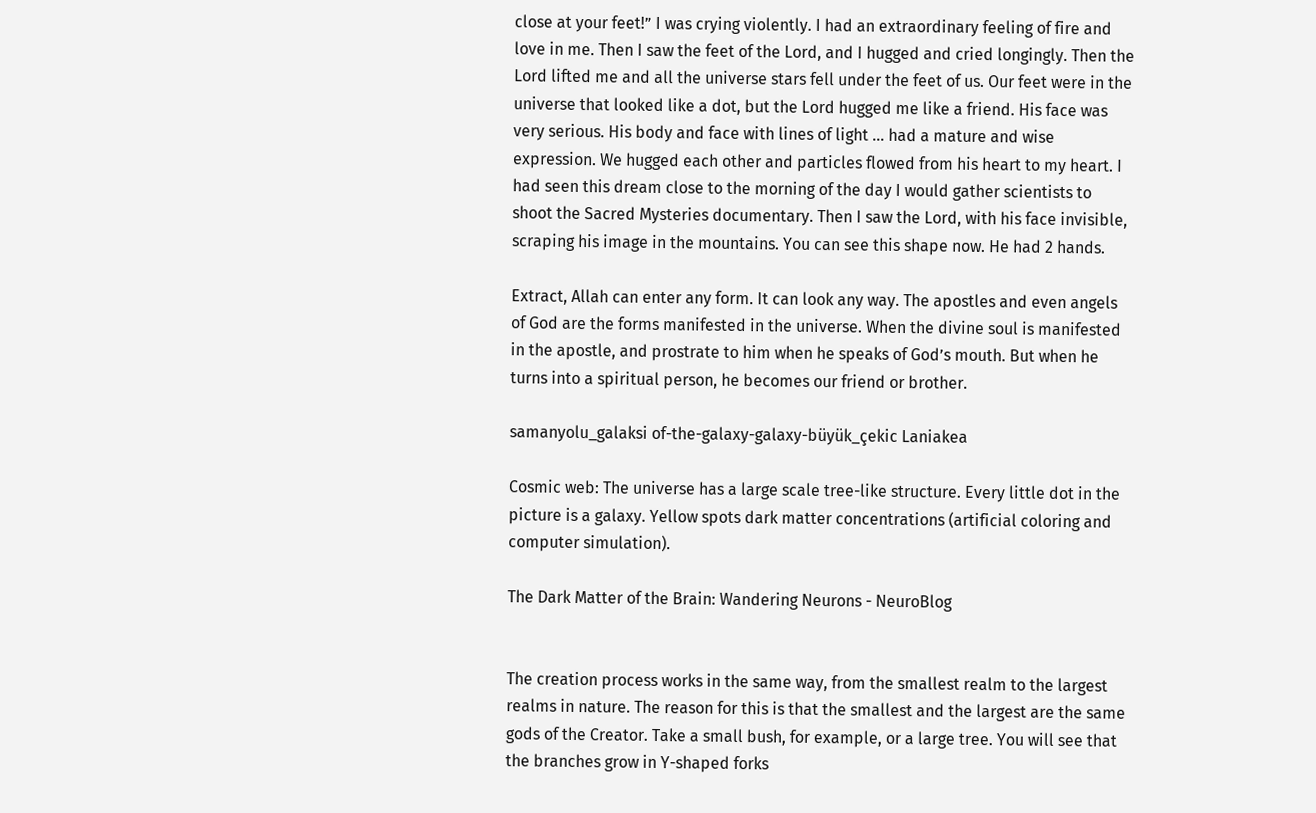close at your feet!” I was crying violently. I had an extraordinary feeling of fire and love in me. Then I saw the feet of the Lord, and I hugged and cried longingly. Then the Lord lifted me and all the universe stars fell under the feet of us. Our feet were in the universe that looked like a dot, but the Lord hugged me like a friend. His face was very serious. His body and face with lines of light … had a mature and wise expression. We hugged each other and particles flowed from his heart to my heart. I had seen this dream close to the morning of the day I would gather scientists to shoot the Sacred Mysteries documentary. Then I saw the Lord, with his face invisible, scraping his image in the mountains. You can see this shape now. He had 2 hands.

Extract, Allah can enter any form. It can look any way. The apostles and even angels of God are the forms manifested in the universe. When the divine soul is manifested in the apostle, and prostrate to him when he speaks of God’s mouth. But when he turns into a spiritual person, he becomes our friend or brother.

samanyolu_galaksi of-the-galaxy-galaxy-büyük_çekic Laniakea

Cosmic web: The universe has a large scale tree-like structure. Every little dot in the picture is a galaxy. Yellow spots dark matter concentrations (artificial coloring and computer simulation).

The Dark Matter of the Brain: Wandering Neurons - NeuroBlog


The creation process works in the same way, from the smallest realm to the largest realms in nature. The reason for this is that the smallest and the largest are the same gods of the Creator. Take a small bush, for example, or a large tree. You will see that the branches grow in Y-shaped forks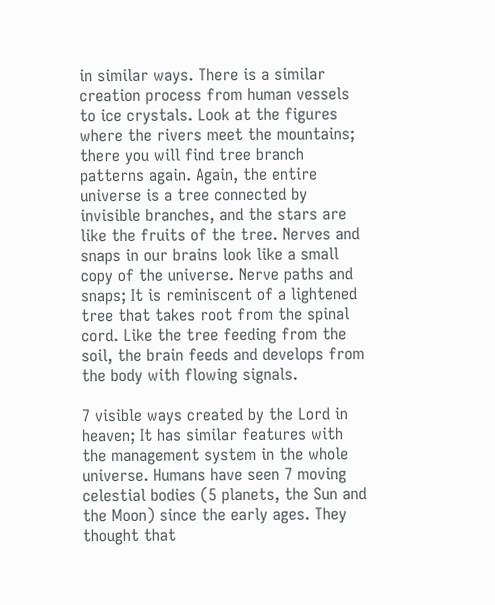in similar ways. There is a similar creation process from human vessels to ice crystals. Look at the figures where the rivers meet the mountains; there you will find tree branch patterns again. Again, the entire universe is a tree connected by invisible branches, and the stars are like the fruits of the tree. Nerves and snaps in our brains look like a small copy of the universe. Nerve paths and snaps; It is reminiscent of a lightened tree that takes root from the spinal cord. Like the tree feeding from the soil, the brain feeds and develops from the body with flowing signals.

7 visible ways created by the Lord in heaven; It has similar features with the management system in the whole universe. Humans have seen 7 moving celestial bodies (5 planets, the Sun and the Moon) since the early ages. They thought that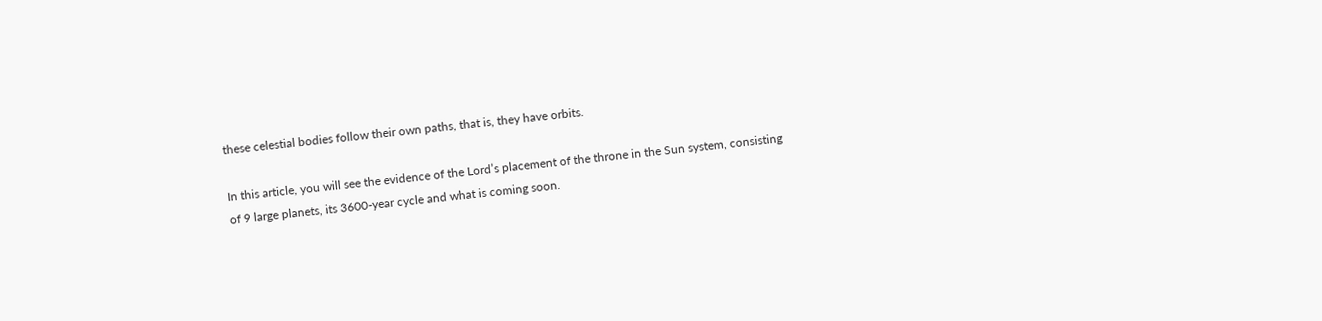these celestial bodies follow their own paths, that is, they have orbits.

In this article, you will see the evidence of the Lord’s placement of the throne in the Sun system, consisting of 9 large planets, its 3600-year cycle and what is coming soon.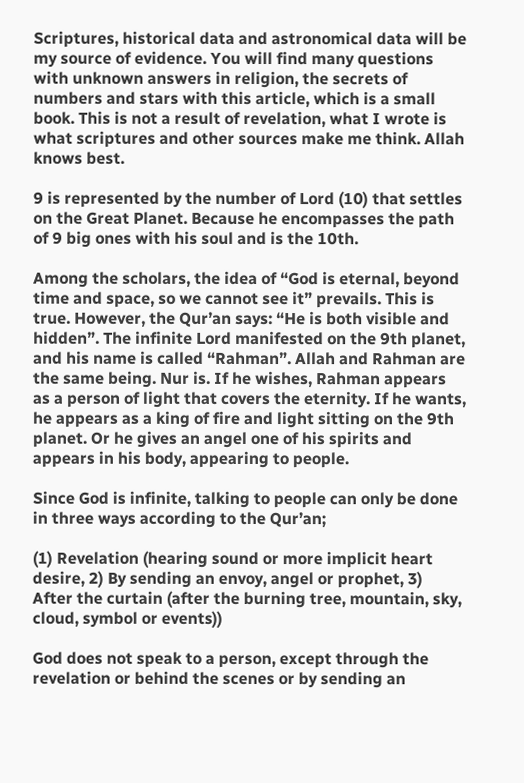Scriptures, historical data and astronomical data will be my source of evidence. You will find many questions with unknown answers in religion, the secrets of numbers and stars with this article, which is a small book. This is not a result of revelation, what I wrote is what scriptures and other sources make me think. Allah knows best.

9 is represented by the number of Lord (10) that settles on the Great Planet. Because he encompasses the path of 9 big ones with his soul and is the 10th.

Among the scholars, the idea of “God is eternal, beyond time and space, so we cannot see it” prevails. This is true. However, the Qur’an says: “He is both visible and hidden”. The infinite Lord manifested on the 9th planet, and his name is called “Rahman”. Allah and Rahman are the same being. Nur is. If he wishes, Rahman appears as a person of light that covers the eternity. If he wants, he appears as a king of fire and light sitting on the 9th planet. Or he gives an angel one of his spirits and appears in his body, appearing to people.

Since God is infinite, talking to people can only be done in three ways according to the Qur’an;

(1) Revelation (hearing sound or more implicit heart desire, 2) By sending an envoy, angel or prophet, 3) After the curtain (after the burning tree, mountain, sky, cloud, symbol or events))

God does not speak to a person, except through the revelation or behind the scenes or by sending an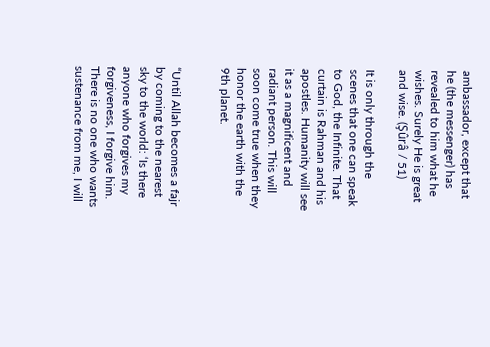ambassador, except that he (the messenger) has revealed to him what he wishes. Surely He is great and wise. (Şûrâ / 51)

It is only through the scenes that one can speak to God, the Infinite. That curtain is Rahman and his apostles. Humanity will see it as a magnificent and radiant person. This will soon come true when they honor the earth with the 9th planet.


“Until Allah becomes a fajr by coming to the nearest sky to the world: ‘Is there anyone who forgives my forgiveness, I forgive him. There is no one who wants sustenance from me, I will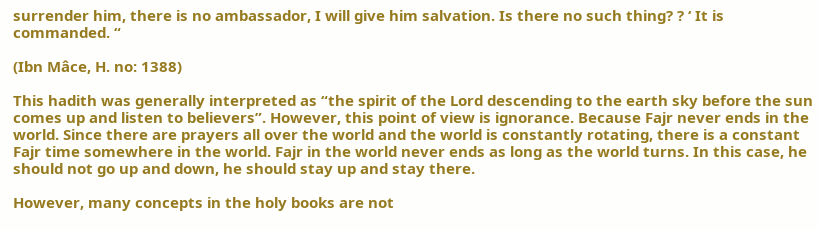surrender him, there is no ambassador, I will give him salvation. Is there no such thing? ? ‘ It is commanded. “

(Ibn Mâce, H. no: 1388)

This hadith was generally interpreted as “the spirit of the Lord descending to the earth sky before the sun comes up and listen to believers”. However, this point of view is ignorance. Because Fajr never ends in the world. Since there are prayers all over the world and the world is constantly rotating, there is a constant Fajr time somewhere in the world. Fajr in the world never ends as long as the world turns. In this case, he should not go up and down, he should stay up and stay there.

However, many concepts in the holy books are not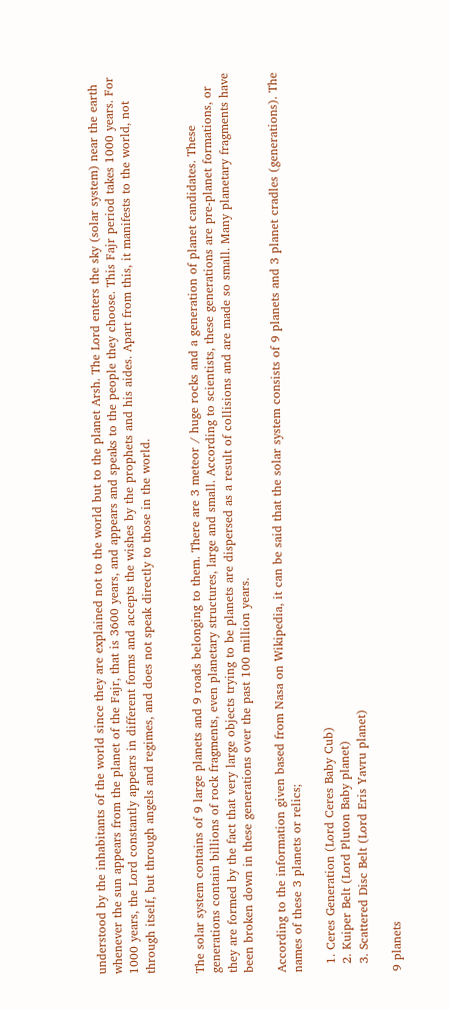understood by the inhabitants of the world since they are explained not to the world but to the planet Arsh. The Lord enters the sky (solar system) near the earth whenever the sun appears from the planet of the Fajr, that is 3600 years, and appears and speaks to the people they choose. This Fajr period takes 1000 years. For 1000 years, the Lord constantly appears in different forms and accepts the wishes by the prophets and his aides. Apart from this, it manifests to the world, not through itself, but through angels and regimes, and does not speak directly to those in the world.


The solar system contains of 9 large planets and 9 roads belonging to them. There are 3 meteor / huge rocks and a generation of planet candidates. These generations contain billions of rock fragments, even planetary structures, large and small. According to scientists, these generations are pre-planet formations, or they are formed by the fact that very large objects trying to be planets are dispersed as a result of collisions and are made so small. Many planetary fragments have been broken down in these generations over the past 100 million years.

According to the information given based from Nasa on Wikipedia, it can be said that the solar system consists of 9 planets and 3 planet cradles (generations). The names of these 3 planets or relics;

  1. Ceres Generation (Lord Ceres Baby Cub)
  2. Kuiper Belt (Lord Pluton Baby planet)
  3. Scattered Disc Belt (Lord Eris Yavru planet)

9 planets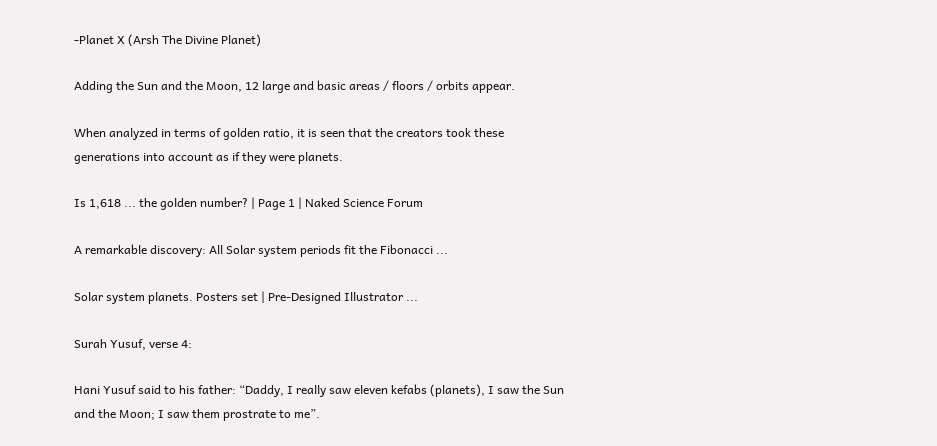-Planet X (Arsh The Divine Planet)

Adding the Sun and the Moon, 12 large and basic areas / floors / orbits appear.

When analyzed in terms of golden ratio, it is seen that the creators took these generations into account as if they were planets.

Is 1,618 ... the golden number? | Page 1 | Naked Science Forum

A remarkable discovery: All Solar system periods fit the Fibonacci ...

Solar system planets. Posters set | Pre-Designed Illustrator ...

Surah Yusuf, verse 4:

Hani Yusuf said to his father: “Daddy, I really saw eleven kefabs (planets), I saw the Sun and the Moon; I saw them prostrate to me”.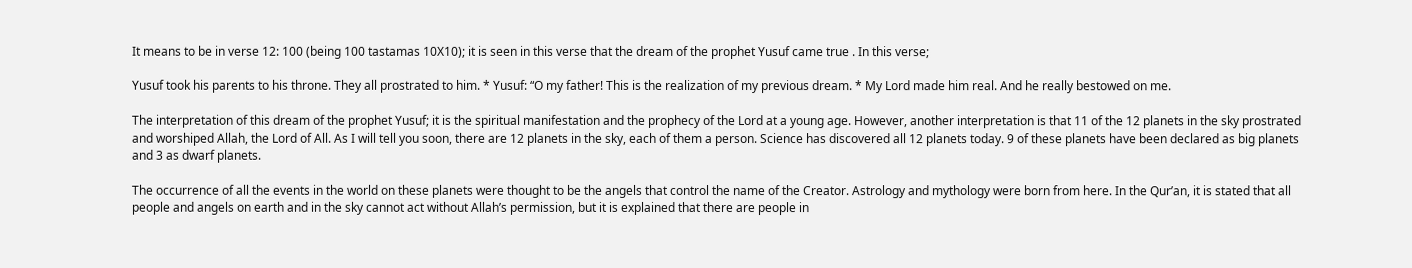It means to be in verse 12: 100 (being 100 tastamas 10X10); it is seen in this verse that the dream of the prophet Yusuf came true . In this verse;

Yusuf took his parents to his throne. They all prostrated to him. * Yusuf: “O my father! This is the realization of my previous dream. * My Lord made him real. And he really bestowed on me.

The interpretation of this dream of the prophet Yusuf; it is the spiritual manifestation and the prophecy of the Lord at a young age. However, another interpretation is that 11 of the 12 planets in the sky prostrated and worshiped Allah, the Lord of All. As I will tell you soon, there are 12 planets in the sky, each of them a person. Science has discovered all 12 planets today. 9 of these planets have been declared as big planets and 3 as dwarf planets.

The occurrence of all the events in the world on these planets were thought to be the angels that control the name of the Creator. Astrology and mythology were born from here. In the Qur’an, it is stated that all people and angels on earth and in the sky cannot act without Allah’s permission, but it is explained that there are people in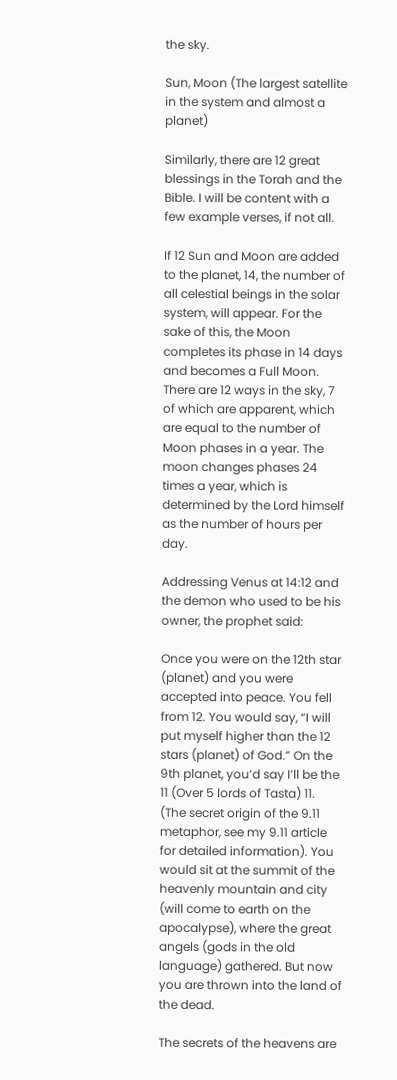the sky.

Sun, Moon (The largest satellite in the system and almost a planet)

Similarly, there are 12 great blessings in the Torah and the Bible. I will be content with a few example verses, if not all.

If 12 Sun and Moon are added to the planet, 14, the number of all celestial beings in the solar system, will appear. For the sake of this, the Moon completes its phase in 14 days and becomes a Full Moon. There are 12 ways in the sky, 7 of which are apparent, which are equal to the number of Moon phases in a year. The moon changes phases 24 times a year, which is determined by the Lord himself as the number of hours per day.

Addressing Venus at 14:12 and the demon who used to be his owner, the prophet said:

Once you were on the 12th star (planet) and you were accepted into peace. You fell from 12. You would say, “I will put myself higher than the 12 stars (planet) of God.” On the 9th planet, you’d say I’ll be the 11 (Over 5 lords of Tasta) 11. (The secret origin of the 9.11 metaphor, see my 9.11 article for detailed information). You would sit at the summit of the heavenly mountain and city (will come to earth on the apocalypse), where the great angels (gods in the old language) gathered. But now you are thrown into the land of the dead.

The secrets of the heavens are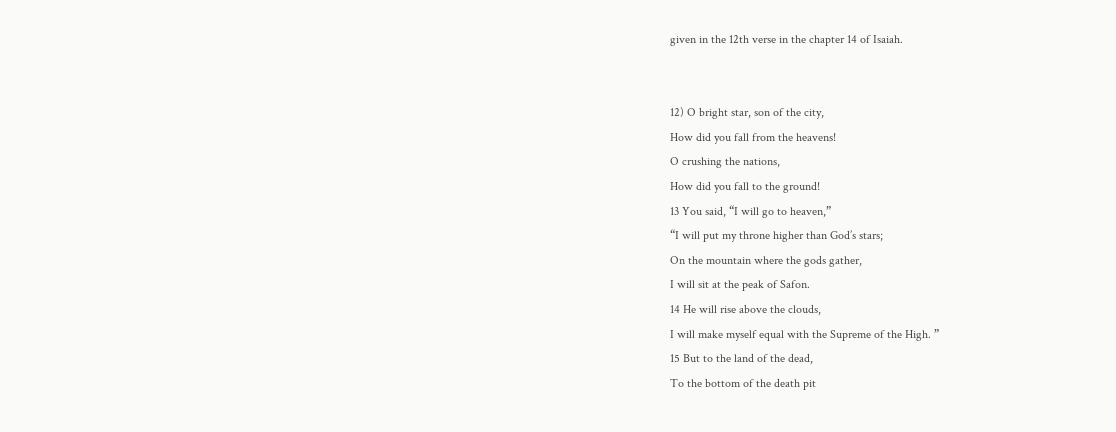given in the 12th verse in the chapter 14 of Isaiah.


12) O bright star, son of the city,
How did you fall from the heavens!
O crushing the nations,
How did you fall to the ground!
13 You said, “I will go to heaven,”
“I will put my throne higher than God’s stars;
On the mountain where the gods gather,
I will sit at the peak of Safon.
14 He will rise above the clouds,
I will make myself equal with the Supreme of the High. ”
15 But to the land of the dead,
To the bottom of the death pit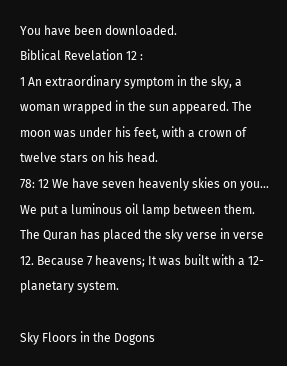You have been downloaded.
Biblical Revelation 12 :
1 An extraordinary symptom in the sky, a woman wrapped in the sun appeared. The moon was under his feet, with a crown of twelve stars on his head.
78: 12 We have seven heavenly skies on you… We put a luminous oil lamp between them.
The Quran has placed the sky verse in verse 12. Because 7 heavens; It was built with a 12-planetary system.

Sky Floors in the Dogons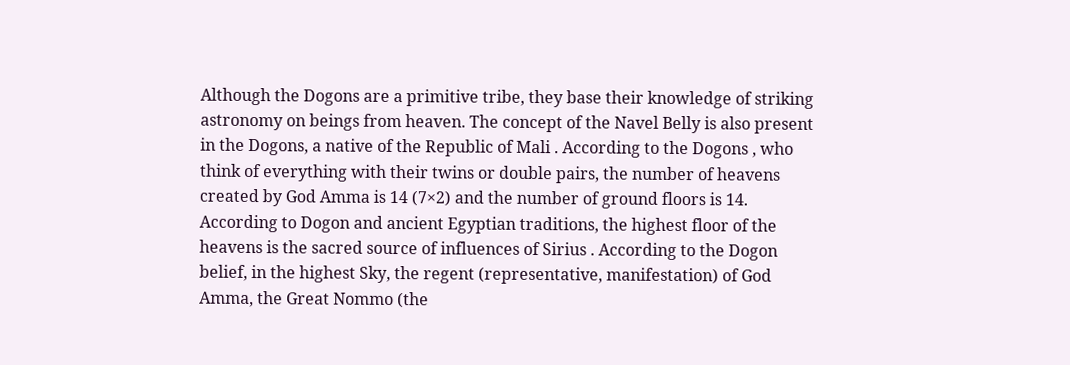Although the Dogons are a primitive tribe, they base their knowledge of striking astronomy on beings from heaven. The concept of the Navel Belly is also present in the Dogons, a native of the Republic of Mali . According to the Dogons , who think of everything with their twins or double pairs, the number of heavens created by God Amma is 14 (7×2) and the number of ground floors is 14. According to Dogon and ancient Egyptian traditions, the highest floor of the heavens is the sacred source of influences of Sirius . According to the Dogon belief, in the highest Sky, the regent (representative, manifestation) of God Amma, the Great Nommo (the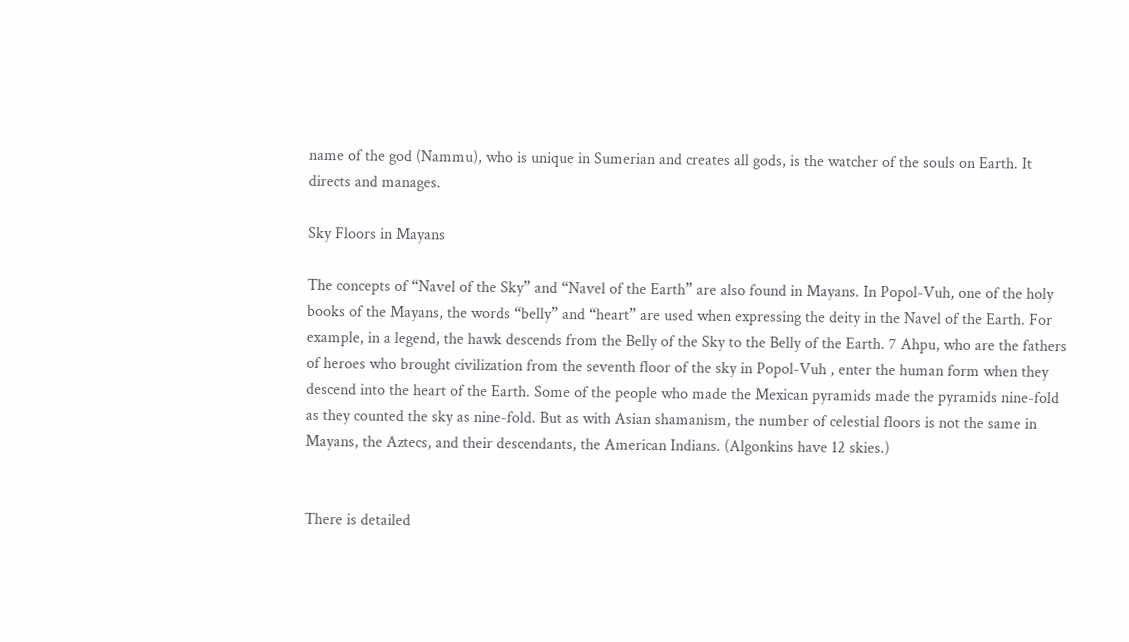name of the god (Nammu), who is unique in Sumerian and creates all gods, is the watcher of the souls on Earth. It directs and manages.

Sky Floors in Mayans

The concepts of “Navel of the Sky” and “Navel of the Earth” are also found in Mayans. In Popol-Vuh, one of the holy books of the Mayans, the words “belly” and “heart” are used when expressing the deity in the Navel of the Earth. For example, in a legend, the hawk descends from the Belly of the Sky to the Belly of the Earth. 7 Ahpu, who are the fathers of heroes who brought civilization from the seventh floor of the sky in Popol-Vuh , enter the human form when they descend into the heart of the Earth. Some of the people who made the Mexican pyramids made the pyramids nine-fold as they counted the sky as nine-fold. But as with Asian shamanism, the number of celestial floors is not the same in Mayans, the Aztecs, and their descendants, the American Indians. (Algonkins have 12 skies.)


There is detailed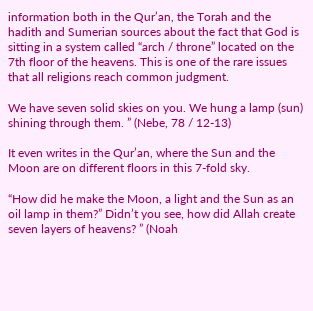information both in the Qur’an, the Torah and the hadith and Sumerian sources about the fact that God is sitting in a system called “arch / throne” located on the 7th floor of the heavens. This is one of the rare issues that all religions reach common judgment.

We have seven solid skies on you. We hung a lamp (sun) shining through them. ” (Nebe, 78 / 12-13)

It even writes in the Qur’an, where the Sun and the Moon are on different floors in this 7-fold sky.

“How did he make the Moon, a light and the Sun as an oil lamp in them?” Didn’t you see, how did Allah create seven layers of heavens? ” (Noah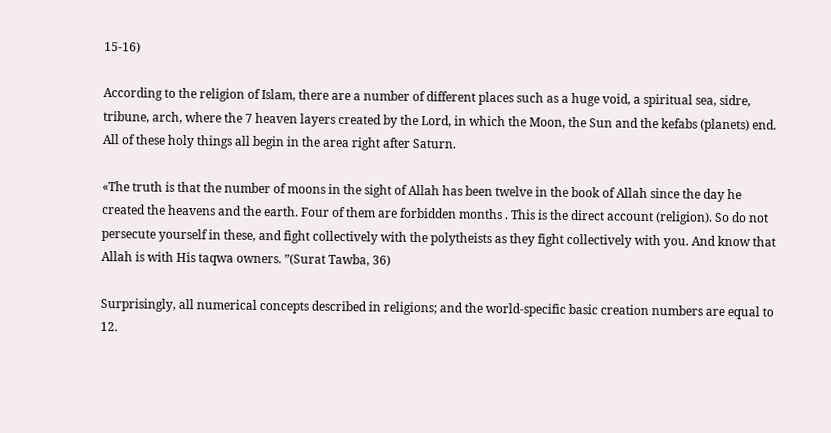15-16)

According to the religion of Islam, there are a number of different places such as a huge void, a spiritual sea, sidre, tribune, arch, where the 7 heaven layers created by the Lord, in which the Moon, the Sun and the kefabs (planets) end. All of these holy things all begin in the area right after Saturn.

«The truth is that the number of moons in the sight of Allah has been twelve in the book of Allah since the day he created the heavens and the earth. Four of them are forbidden months . This is the direct account (religion). So do not persecute yourself in these, and fight collectively with the polytheists as they fight collectively with you. And know that Allah is with His taqwa owners. ”(Surat Tawba, 36)

Surprisingly, all numerical concepts described in religions; and the world-specific basic creation numbers are equal to 12.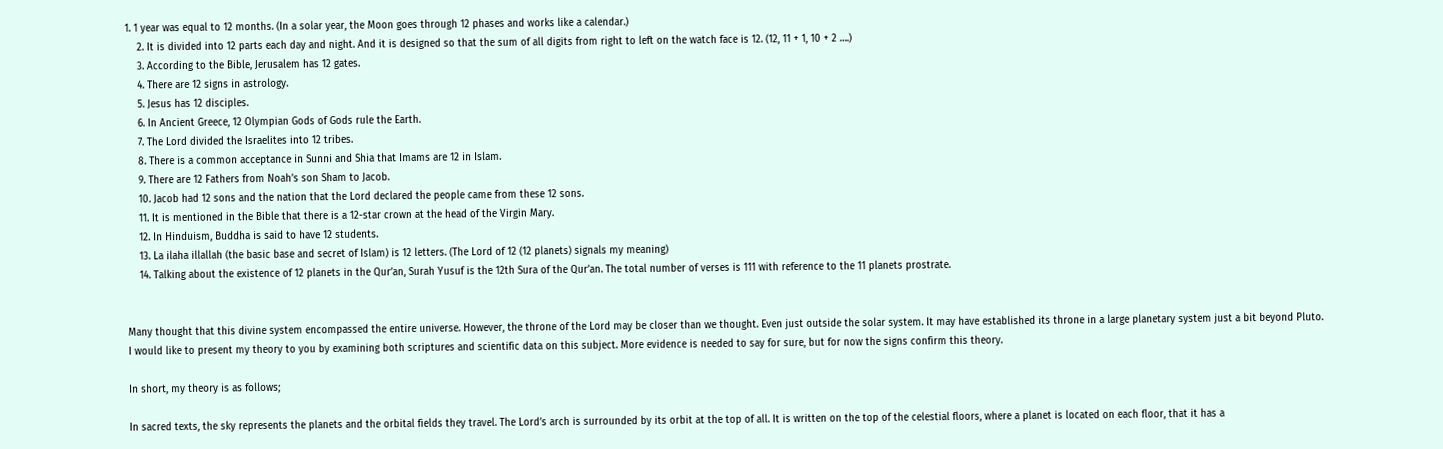1. 1 year was equal to 12 months. (In a solar year, the Moon goes through 12 phases and works like a calendar.)
    2. It is divided into 12 parts each day and night. And it is designed so that the sum of all digits from right to left on the watch face is 12. (12, 11 + 1, 10 + 2 ….)
    3. According to the Bible, Jerusalem has 12 gates.
    4. There are 12 signs in astrology.
    5. Jesus has 12 disciples.
    6. In Ancient Greece, 12 Olympian Gods of Gods rule the Earth.
    7. The Lord divided the Israelites into 12 tribes.
    8. There is a common acceptance in Sunni and Shia that Imams are 12 in Islam.
    9. There are 12 Fathers from Noah’s son Sham to Jacob.
    10. Jacob had 12 sons and the nation that the Lord declared the people came from these 12 sons.
    11. It is mentioned in the Bible that there is a 12-star crown at the head of the Virgin Mary.
    12. In Hinduism, Buddha is said to have 12 students.
    13. La ilaha illallah (the basic base and secret of Islam) is 12 letters. (The Lord of 12 (12 planets) signals my meaning)
    14. Talking about the existence of 12 planets in the Qur’an, Surah Yusuf is the 12th Sura of the Qur’an. The total number of verses is 111 with reference to the 11 planets prostrate.


Many thought that this divine system encompassed the entire universe. However, the throne of the Lord may be closer than we thought. Even just outside the solar system. It may have established its throne in a large planetary system just a bit beyond Pluto. I would like to present my theory to you by examining both scriptures and scientific data on this subject. More evidence is needed to say for sure, but for now the signs confirm this theory.

In short, my theory is as follows;

In sacred texts, the sky represents the planets and the orbital fields they travel. The Lord’s arch is surrounded by its orbit at the top of all. It is written on the top of the celestial floors, where a planet is located on each floor, that it has a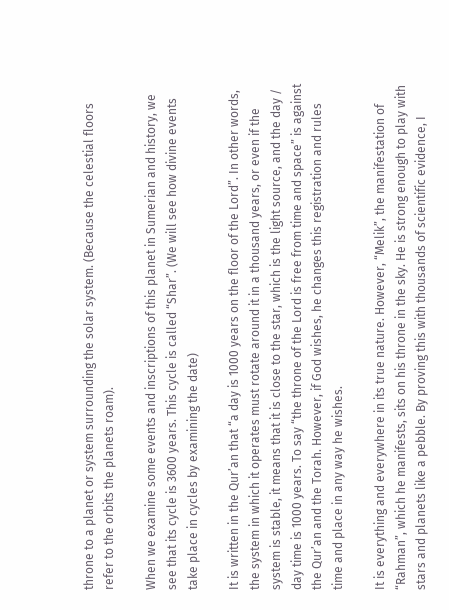throne to a planet or system surrounding the solar system. (Because the celestial floors refer to the orbits the planets roam).

When we examine some events and inscriptions of this planet in Sumerian and history, we see that its cycle is 3600 years. This cycle is called “Shar”. (We will see how divine events take place in cycles by examining the date)

It is written in the Qur’an that “a day is 1000 years on the floor of the Lord”. In other words, the system in which it operates must rotate around it in a thousand years, or even if the system is stable, it means that it is close to the star, which is the light source, and the day / day time is 1000 years. To say “the throne of the Lord is free from time and space” is against the Qur’an and the Torah. However, if God wishes, he changes this registration and rules time and place in any way he wishes.

It is everything and everywhere in its true nature. However, “Melik”, the manifestation of “Rahman”, which he manifests, sits on his throne in the sky. He is strong enough to play with stars and planets like a pebble. By proving this with thousands of scientific evidence, I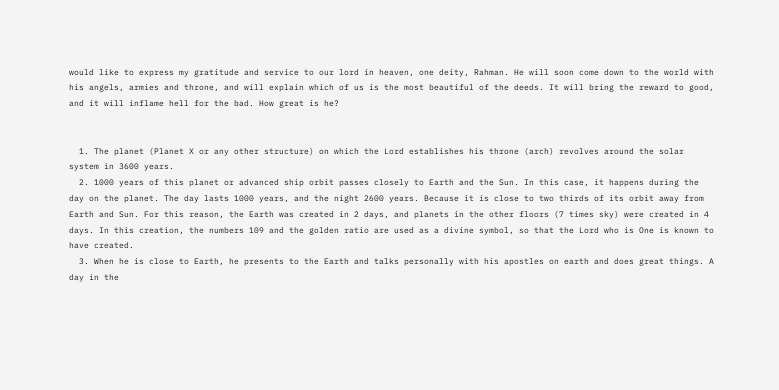would like to express my gratitude and service to our lord in heaven, one deity, Rahman. He will soon come down to the world with his angels, armies and throne, and will explain which of us is the most beautiful of the deeds. It will bring the reward to good, and it will inflame hell for the bad. How great is he?


  1. The planet (Planet X or any other structure) on which the Lord establishes his throne (arch) revolves around the solar system in 3600 years.
  2. 1000 years of this planet or advanced ship orbit passes closely to Earth and the Sun. In this case, it happens during the day on the planet. The day lasts 1000 years, and the night 2600 years. Because it is close to two thirds of its orbit away from Earth and Sun. For this reason, the Earth was created in 2 days, and planets in the other floors (7 times sky) were created in 4 days. In this creation, the numbers 109 and the golden ratio are used as a divine symbol, so that the Lord who is One is known to have created.
  3. When he is close to Earth, he presents to the Earth and talks personally with his apostles on earth and does great things. A day in the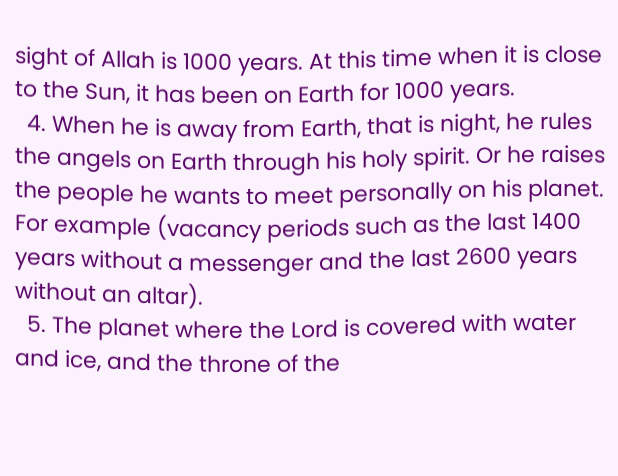sight of Allah is 1000 years. At this time when it is close to the Sun, it has been on Earth for 1000 years.
  4. When he is away from Earth, that is night, he rules the angels on Earth through his holy spirit. Or he raises the people he wants to meet personally on his planet. For example (vacancy periods such as the last 1400 years without a messenger and the last 2600 years without an altar).
  5. The planet where the Lord is covered with water and ice, and the throne of the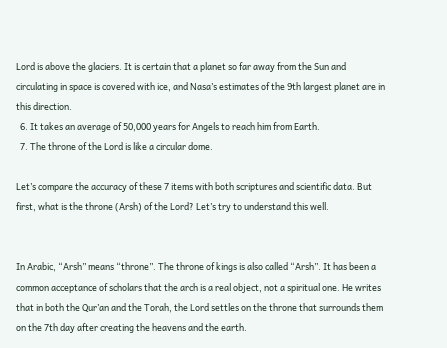Lord is above the glaciers. It is certain that a planet so far away from the Sun and circulating in space is covered with ice, and Nasa’s estimates of the 9th largest planet are in this direction.
  6. It takes an average of 50,000 years for Angels to reach him from Earth.
  7. The throne of the Lord is like a circular dome.

Let’s compare the accuracy of these 7 items with both scriptures and scientific data. But first, what is the throne (Arsh) of the Lord? Let’s try to understand this well.


In Arabic, “Arsh” means “throne”. The throne of kings is also called “Arsh”. It has been a common acceptance of scholars that the arch is a real object, not a spiritual one. He writes that in both the Qur’an and the Torah, the Lord settles on the throne that surrounds them on the 7th day after creating the heavens and the earth.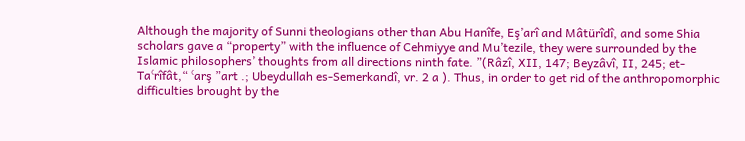Although the majority of Sunni theologians other than Abu Hanîfe, Eş’arî and Mâtürîdî, and some Shia scholars gave a “property” with the influence of Cehmiyye and Mu’tezile, they were surrounded by the Islamic philosophers’ thoughts from all directions ninth fate. ”(Râzî, XII, 147; Beyzâvî, II, 245; et-Taʿrîfât,“ ʿarş ”art .; Ubeydullah es-Semerkandî, vr. 2 a ). Thus, in order to get rid of the anthropomorphic difficulties brought by the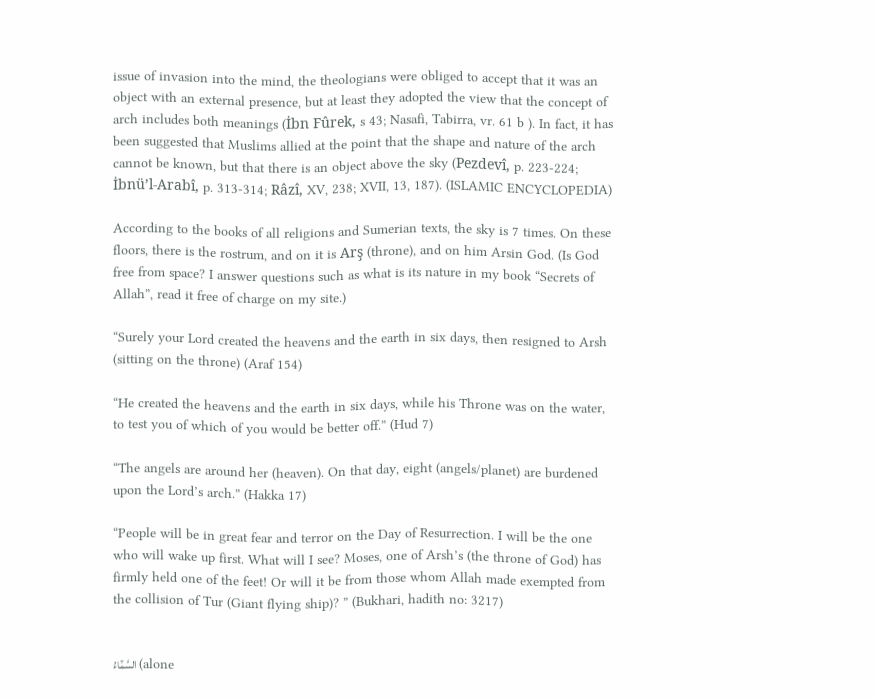issue of invasion into the mind, the theologians were obliged to accept that it was an object with an external presence, but at least they adopted the view that the concept of arch includes both meanings (İbn Fûrek, s 43; Nasafi, Tabirra, vr. 61 b ). In fact, it has been suggested that Muslims allied at the point that the shape and nature of the arch cannot be known, but that there is an object above the sky (Pezdevî, p. 223-224; İbnü’l-Arabî, p. 313-314; Râzî, XV, 238; XVII, 13, 187). (ISLAMIC ENCYCLOPEDIA)

According to the books of all religions and Sumerian texts, the sky is 7 times. On these floors, there is the rostrum, and on it is Arş (throne), and on him Arsin God. (Is God free from space? I answer questions such as what is its nature in my book “Secrets of Allah”, read it free of charge on my site.)

“Surely your Lord created the heavens and the earth in six days, then resigned to Arsh (sitting on the throne) (Araf 154)

“He created the heavens and the earth in six days, while his Throne was on the water, to test you of which of you would be better off.” (Hud 7)

“The angels are around her (heaven). On that day, eight (angels/planet) are burdened upon the Lord’s arch.” (Hakka 17)

“People will be in great fear and terror on the Day of Resurrection. I will be the one who will wake up first. What will I see? Moses, one of Arsh’s (the throne of God) has firmly held one of the feet! Or will it be from those whom Allah made exempted from the collision of Tur (Giant flying ship)? ” (Bukhari, hadith no: 3217)


السَّمَٓاءُ (alone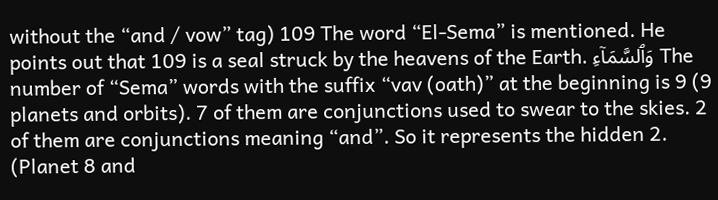without the “and / vow” tag) 109 The word “El-Sema” is mentioned. He points out that 109 is a seal struck by the heavens of the Earth. وَٱلسَّمَآءِ The number of “Sema” words with the suffix “vav (oath)” at the beginning is 9 (9 planets and orbits). 7 of them are conjunctions used to swear to the skies. 2 of them are conjunctions meaning “and”. So it represents the hidden 2. (Planet 8 and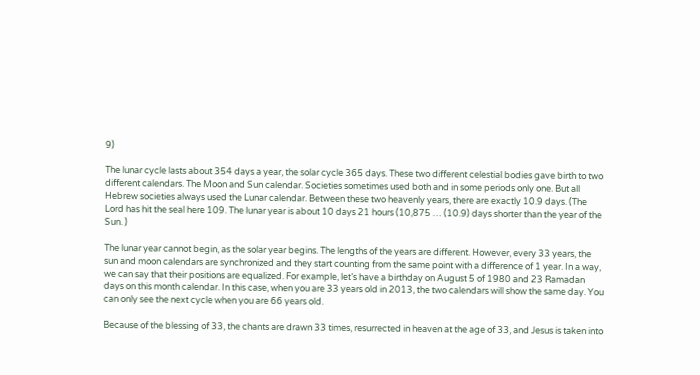9)

The lunar cycle lasts about 354 days a year, the solar cycle 365 days. These two different celestial bodies gave birth to two different calendars. The Moon and Sun calendar. Societies sometimes used both and in some periods only one. But all Hebrew societies always used the Lunar calendar. Between these two heavenly years, there are exactly 10.9 days. (The Lord has hit the seal here 109. The lunar year is about 10 days 21 hours (10,875 … (10.9) days shorter than the year of the Sun. )

The lunar year cannot begin, as the solar year begins. The lengths of the years are different. However, every 33 years, the sun and moon calendars are synchronized and they start counting from the same point with a difference of 1 year. In a way, we can say that their positions are equalized. For example, let’s have a birthday on August 5 of 1980 and 23 Ramadan days on this month calendar. In this case, when you are 33 years old in 2013, the two calendars will show the same day. You can only see the next cycle when you are 66 years old.

Because of the blessing of 33, the chants are drawn 33 times, resurrected in heaven at the age of 33, and Jesus is taken into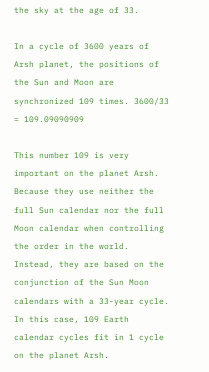the sky at the age of 33.

In a cycle of 3600 years of Arsh planet, the positions of the Sun and Moon are synchronized 109 times. 3600/33 = 109.09090909

This number 109 is very important on the planet Arsh. Because they use neither the full Sun calendar nor the full Moon calendar when controlling the order in the world. Instead, they are based on the conjunction of the Sun Moon calendars with a 33-year cycle. In this case, 109 Earth calendar cycles fit in 1 cycle on the planet Arsh.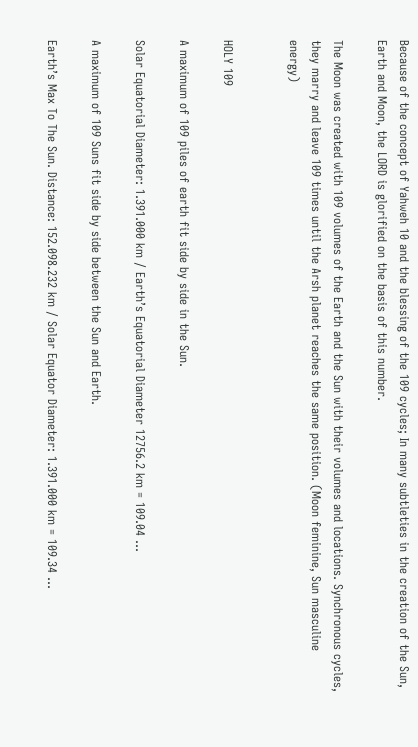Because of the concept of Yahweh 10 and the blessing of the 109 cycles; In many subtleties in the creation of the Sun, Earth and Moon, the LORD is glorified on the basis of this number.

The Moon was created with 109 volumes of the Earth and the Sun with their volumes and locations. Synchronous cycles, they marry and leave 109 times until the Arsh planet reaches the same position. (Moon feminine, Sun masculine energy)


HOLY 109

A maximum of 109 piles of earth fit side by side in the Sun.

Solar Equatorial Diameter: 1.391.000 km / Earth’s Equatorial Diameter 12756.2 km = 109.04 …

A maximum of 109 Suns fit side by side between the Sun and Earth.

Earth’s Max To The Sun. Distance: 152.098.232 km / Solar Equator Diameter: 1.391.000 km = 109.34 …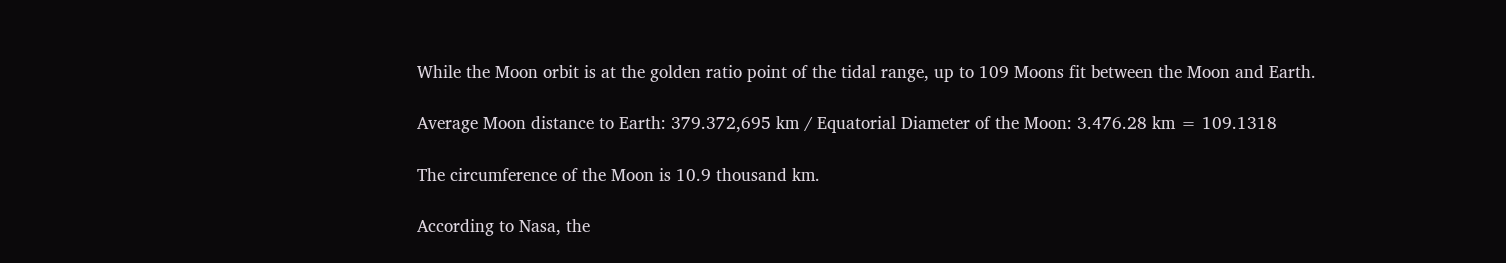While the Moon orbit is at the golden ratio point of the tidal range, up to 109 Moons fit between the Moon and Earth.

Average Moon distance to Earth: 379.372,695 km / Equatorial Diameter of the Moon: 3.476.28 km = 109.1318

The circumference of the Moon is 10.9 thousand km.

According to Nasa, the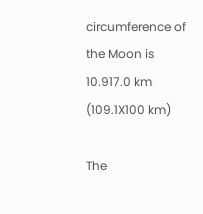circumference of the Moon is 10.917.0 km (109.1X100 km)

The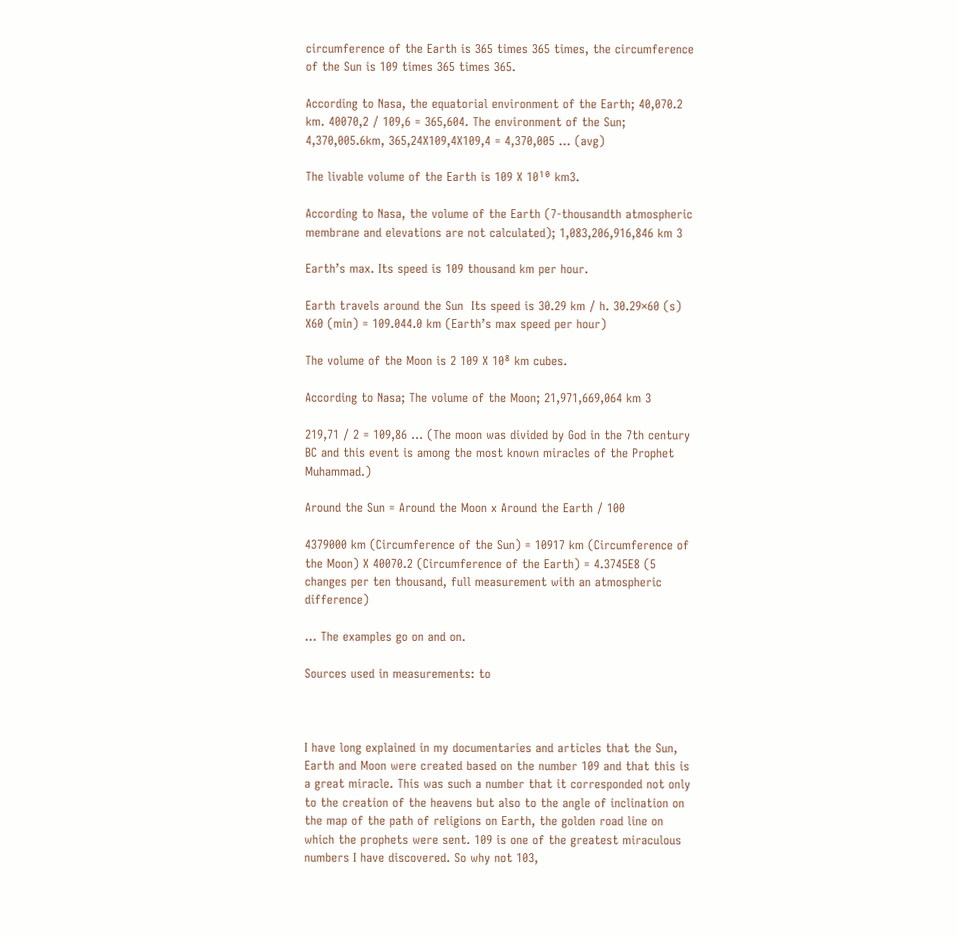circumference of the Earth is 365 times 365 times, the circumference of the Sun is 109 times 365 times 365.

According to Nasa, the equatorial environment of the Earth; 40,070.2 km. 40070,2 / 109,6 = 365,604. The environment of the Sun; 4,370,005.6km, 365,24X109,4X109,4 = 4,370,005 … (avg)

The livable volume of the Earth is 109 X 10¹⁰ km3.

According to Nasa, the volume of the Earth (7-thousandth atmospheric membrane and elevations are not calculated); 1,083,206,916,846 km 3

Earth’s max. Its speed is 109 thousand km per hour.

Earth travels around the Sun  Its speed is 30.29 km / h. 30.29×60 (s) X60 (min) = 109.044.0 km (Earth’s max speed per hour)

The volume of the Moon is 2 109 X 10⁸ km cubes.

According to Nasa; The volume of the Moon; 21,971,669,064 km 3

219,71 / 2 = 109,86 … (The moon was divided by God in the 7th century BC and this event is among the most known miracles of the Prophet Muhammad.)

Around the Sun = Around the Moon x Around the Earth / 100

4379000 km (Circumference of the Sun) = 10917 km (Circumference of the Moon) X 40070.2 (Circumference of the Earth) = 4.3745E8 (5 changes per ten thousand, full measurement with an atmospheric difference)

… The examples go on and on.

Sources used in measurements: to



I have long explained in my documentaries and articles that the Sun, Earth and Moon were created based on the number 109 and that this is a great miracle. This was such a number that it corresponded not only to the creation of the heavens but also to the angle of inclination on the map of the path of religions on Earth, the golden road line on which the prophets were sent. 109 is one of the greatest miraculous numbers I have discovered. So why not 103,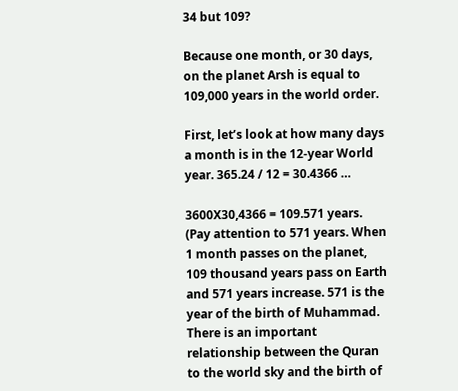34 but 109?

Because one month, or 30 days, on the planet Arsh is equal to 109,000 years in the world order.

First, let’s look at how many days a month is in the 12-year World year. 365.24 / 12 = 30.4366 …

3600X30,4366 = 109.571 years. (Pay attention to 571 years. When 1 month passes on the planet, 109 thousand years pass on Earth and 571 years increase. 571 is the year of the birth of Muhammad. There is an important relationship between the Quran to the world sky and the birth of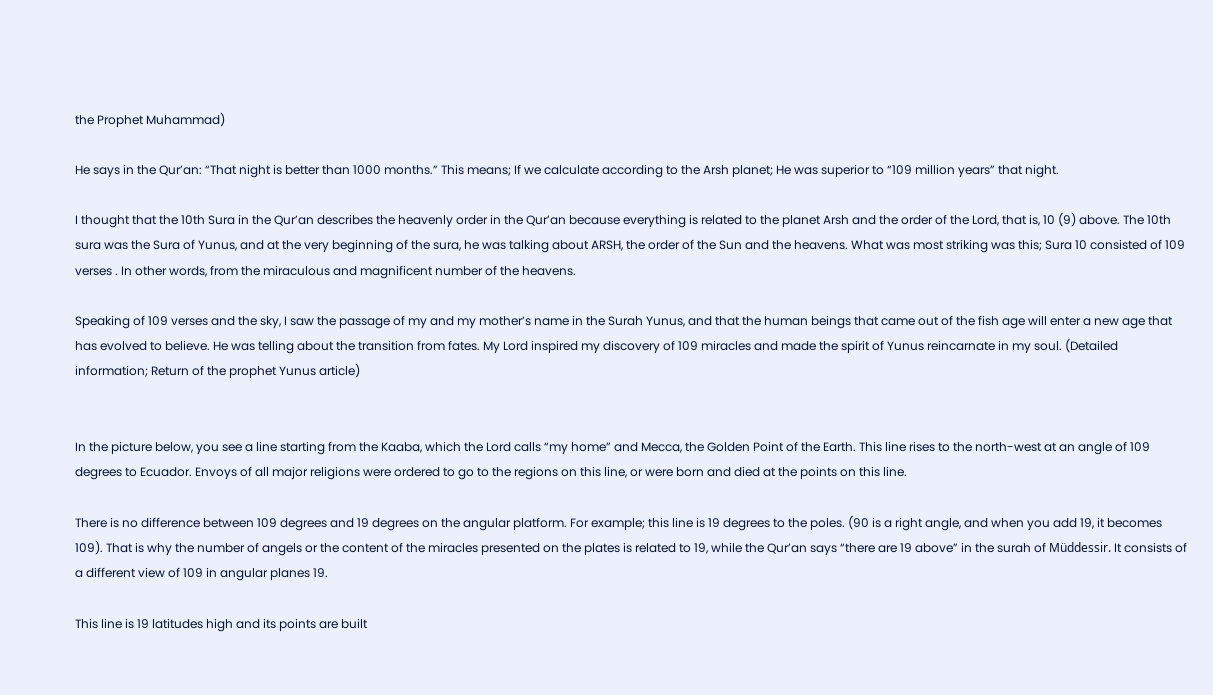the Prophet Muhammad)

He says in the Qur’an: “That night is better than 1000 months.” This means; If we calculate according to the Arsh planet; He was superior to “109 million years” that night.

I thought that the 10th Sura in the Qur’an describes the heavenly order in the Qur’an because everything is related to the planet Arsh and the order of the Lord, that is, 10 (9) above. The 10th sura was the Sura of Yunus, and at the very beginning of the sura, he was talking about ARSH, the order of the Sun and the heavens. What was most striking was this; Sura 10 consisted of 109 verses . In other words, from the miraculous and magnificent number of the heavens.

Speaking of 109 verses and the sky, I saw the passage of my and my mother’s name in the Surah Yunus, and that the human beings that came out of the fish age will enter a new age that has evolved to believe. He was telling about the transition from fates. My Lord inspired my discovery of 109 miracles and made the spirit of Yunus reincarnate in my soul. (Detailed information; Return of the prophet Yunus article)


In the picture below, you see a line starting from the Kaaba, which the Lord calls “my home” and Mecca, the Golden Point of the Earth. This line rises to the north-west at an angle of 109 degrees to Ecuador. Envoys of all major religions were ordered to go to the regions on this line, or were born and died at the points on this line.

There is no difference between 109 degrees and 19 degrees on the angular platform. For example; this line is 19 degrees to the poles. (90 is a right angle, and when you add 19, it becomes 109). That is why the number of angels or the content of the miracles presented on the plates is related to 19, while the Qur’an says “there are 19 above” in the surah of Müddessir. It consists of a different view of 109 in angular planes 19.

This line is 19 latitudes high and its points are built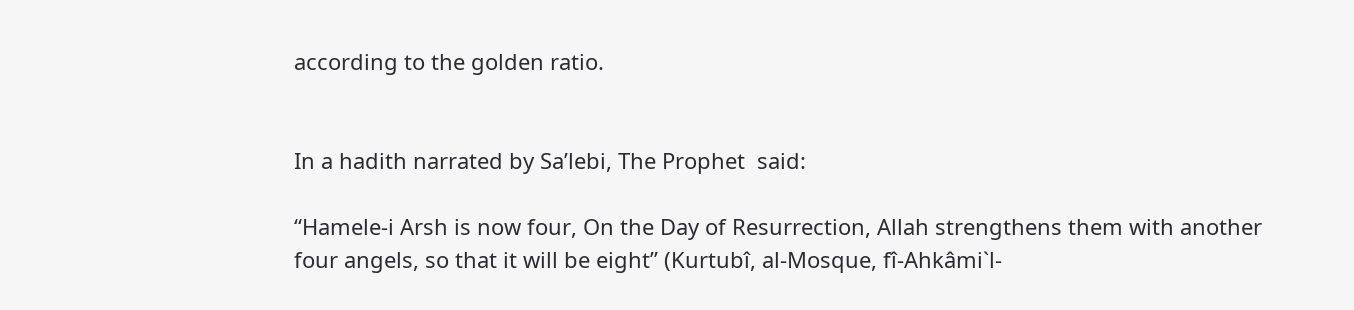according to the golden ratio.


In a hadith narrated by Sa’lebi, The Prophet  said:

“Hamele-i Arsh is now four, On the Day of Resurrection, Allah strengthens them with another four angels, so that it will be eight” (Kurtubî, al-Mosque, fî-Ahkâmi`l-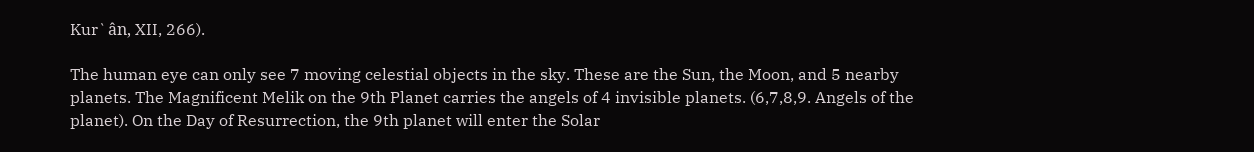Kur`ân, XII, 266).

The human eye can only see 7 moving celestial objects in the sky. These are the Sun, the Moon, and 5 nearby planets. The Magnificent Melik on the 9th Planet carries the angels of 4 invisible planets. (6,7,8,9. Angels of the planet). On the Day of Resurrection, the 9th planet will enter the Solar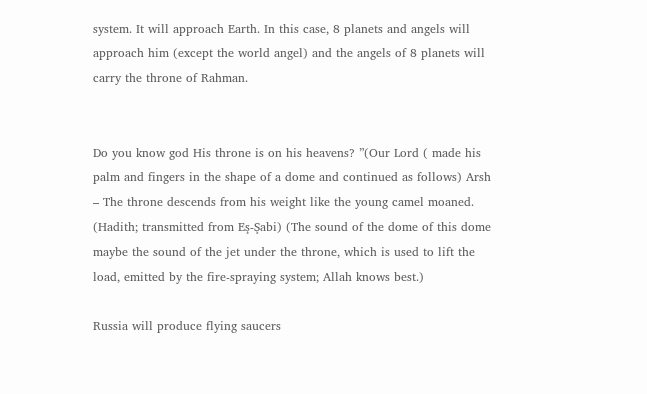system. It will approach Earth. In this case, 8 planets and angels will approach him (except the world angel) and the angels of 8 planets will carry the throne of Rahman.


Do you know god His throne is on his heavens? ”(Our Lord ( made his palm and fingers in the shape of a dome and continued as follows) Arsh – The throne descends from his weight like the young camel moaned. (Hadith; transmitted from Eş-Şabi) (The sound of the dome of this dome maybe the sound of the jet under the throne, which is used to lift the load, emitted by the fire-spraying system; Allah knows best.)

Russia will produce flying saucers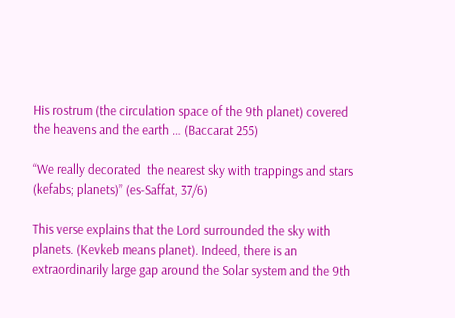His rostrum (the circulation space of the 9th planet) covered the heavens and the earth … (Baccarat 255)

“We really decorated  the nearest sky with trappings and stars (kefabs; planets)” (es-Saffat, 37/6)

This verse explains that the Lord surrounded the sky with planets. (Kevkeb means planet). Indeed, there is an extraordinarily large gap around the Solar system and the 9th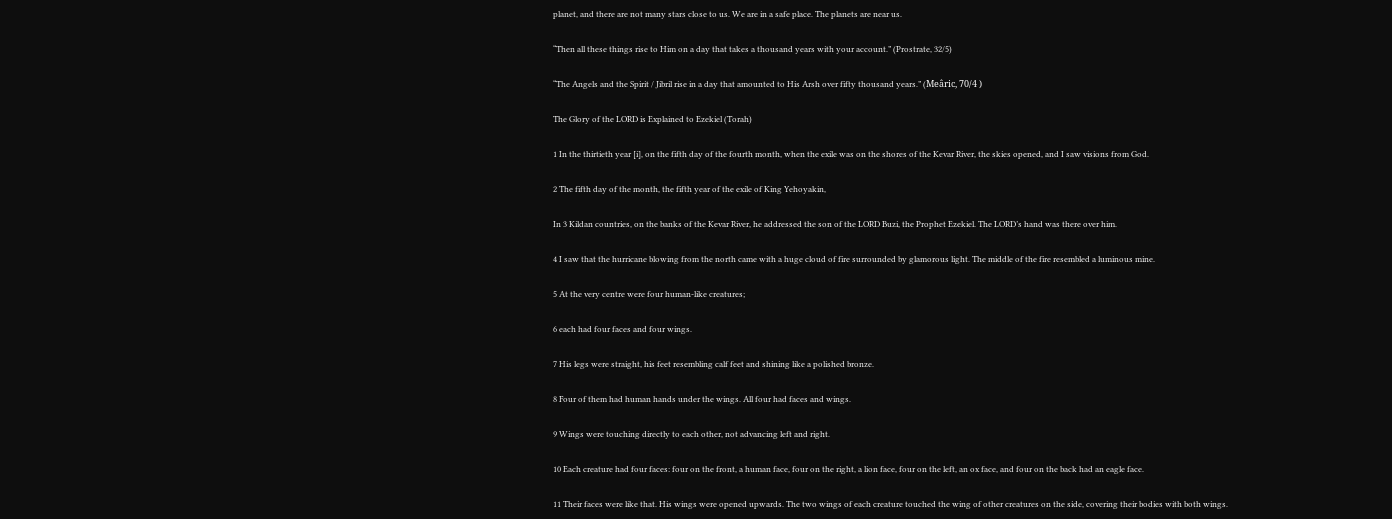planet, and there are not many stars close to us. We are in a safe place. The planets are near us.

“Then all these things rise to Him on a day that takes a thousand years with your account.” (Prostrate, 32/5)

“The Angels and the Spirit / Jibril rise in a day that amounted to His Arsh over fifty thousand years.” (Meâric, 70/4 )

The Glory of the LORD is Explained to Ezekiel (Torah)

1 In the thirtieth year [i], on the fifth day of the fourth month, when the exile was on the shores of the Kevar River, the skies opened, and I saw visions from God.

2 The fifth day of the month, the fifth year of the exile of King Yehoyakin,

In 3 Kildan countries, on the banks of the Kevar River, he addressed the son of the LORD Buzi, the Prophet Ezekiel. The LORD’s hand was there over him.

4 I saw that the hurricane blowing from the north came with a huge cloud of fire surrounded by glamorous light. The middle of the fire resembled a luminous mine.

5 At the very centre were four human-like creatures;

6 each had four faces and four wings.

7 His legs were straight, his feet resembling calf feet and shining like a polished bronze.

8 Four of them had human hands under the wings. All four had faces and wings.

9 Wings were touching directly to each other, not advancing left and right.

10 Each creature had four faces: four on the front, a human face, four on the right, a lion face, four on the left, an ox face, and four on the back had an eagle face.

11 Their faces were like that. His wings were opened upwards. The two wings of each creature touched the wing of other creatures on the side, covering their bodies with both wings.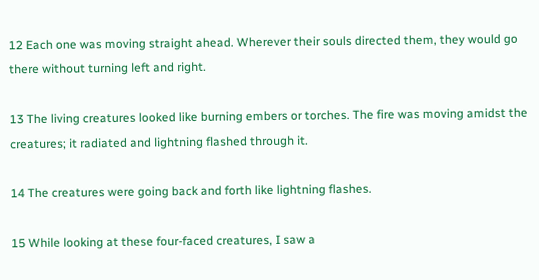12 Each one was moving straight ahead. Wherever their souls directed them, they would go there without turning left and right.

13 The living creatures looked like burning embers or torches. The fire was moving amidst the creatures; it radiated and lightning flashed through it.

14 The creatures were going back and forth like lightning flashes.

15 While looking at these four-faced creatures, I saw a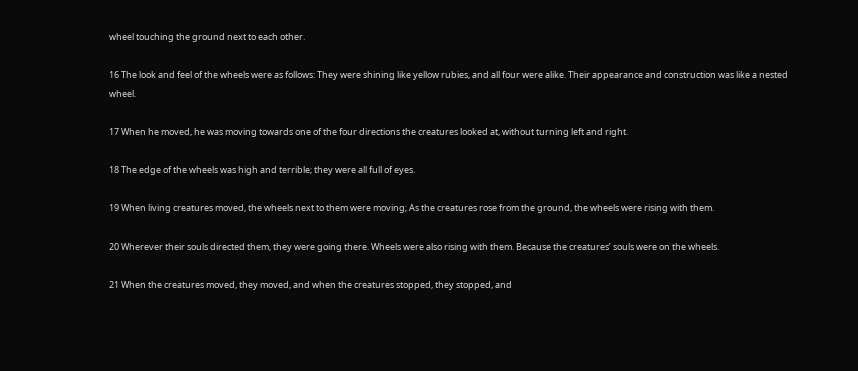wheel touching the ground next to each other.

16 The look and feel of the wheels were as follows: They were shining like yellow rubies, and all four were alike. Their appearance and construction was like a nested wheel.

17 When he moved, he was moving towards one of the four directions the creatures looked at, without turning left and right.

18 The edge of the wheels was high and terrible; they were all full of eyes.

19 When living creatures moved, the wheels next to them were moving; As the creatures rose from the ground, the wheels were rising with them.

20 Wherever their souls directed them, they were going there. Wheels were also rising with them. Because the creatures’ souls were on the wheels.

21 When the creatures moved, they moved, and when the creatures stopped, they stopped, and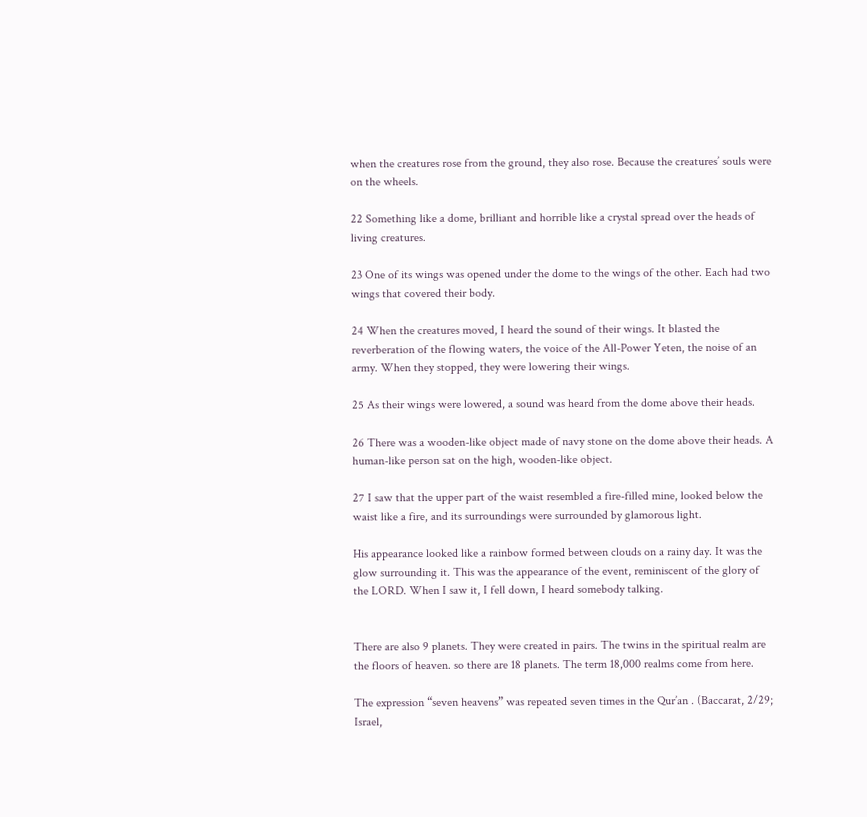when the creatures rose from the ground, they also rose. Because the creatures’ souls were on the wheels.

22 Something like a dome, brilliant and horrible like a crystal spread over the heads of living creatures.

23 One of its wings was opened under the dome to the wings of the other. Each had two wings that covered their body.

24 When the creatures moved, I heard the sound of their wings. It blasted the reverberation of the flowing waters, the voice of the All-Power Yeten, the noise of an army. When they stopped, they were lowering their wings.

25 As their wings were lowered, a sound was heard from the dome above their heads.

26 There was a wooden-like object made of navy stone on the dome above their heads. A human-like person sat on the high, wooden-like object.

27 I saw that the upper part of the waist resembled a fire-filled mine, looked below the waist like a fire, and its surroundings were surrounded by glamorous light.

His appearance looked like a rainbow formed between clouds on a rainy day. It was the glow surrounding it. This was the appearance of the event, reminiscent of the glory of the LORD. When I saw it, I fell down, I heard somebody talking.


There are also 9 planets. They were created in pairs. The twins in the spiritual realm are the floors of heaven. so there are 18 planets. The term 18,000 realms come from here.

The expression “seven heavens” was repeated seven times in the Qur’an . (Baccarat, 2/29; Israel,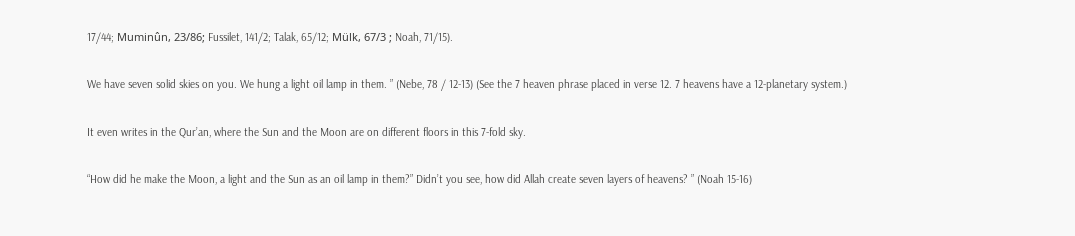17/44; Muminûn, 23/86; Fussilet, 141/2; Talak, 65/12; Mülk, 67/3 ; Noah, 71/15).

We have seven solid skies on you. We hung a light oil lamp in them. ” (Nebe, 78 / 12-13) (See the 7 heaven phrase placed in verse 12. 7 heavens have a 12-planetary system.)

It even writes in the Qur’an, where the Sun and the Moon are on different floors in this 7-fold sky.

“How did he make the Moon, a light and the Sun as an oil lamp in them?” Didn’t you see, how did Allah create seven layers of heavens? ” (Noah 15-16)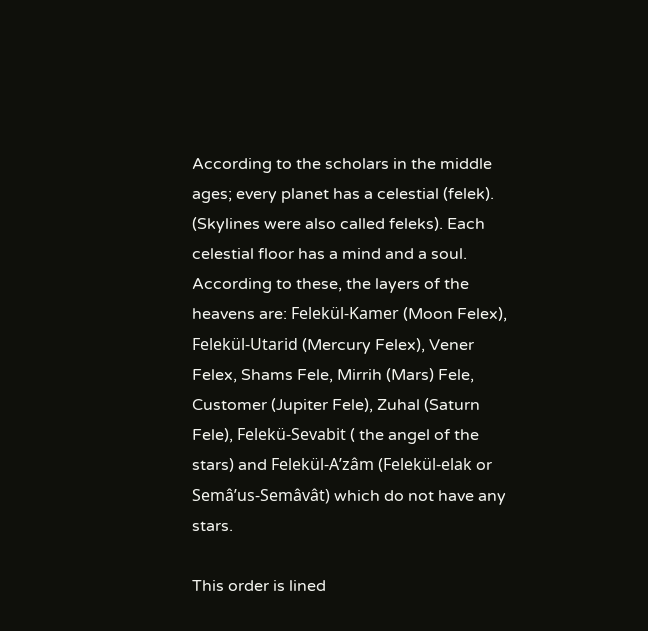According to the scholars in the middle ages; every planet has a celestial (felek). (Skylines were also called feleks). Each celestial floor has a mind and a soul. According to these, the layers of the heavens are: Felekül-Kamer (Moon Felex), Felekül-Utarid (Mercury Felex), Vener Felex, Shams Fele, Mirrih (Mars) Fele, Customer (Jupiter Fele), Zuhal (Saturn Fele), Felekü-Sevabit ( the angel of the stars) and Felekül-A’zâm (Felekül-elak or Semâ’us-Semâvât) which do not have any stars.

This order is lined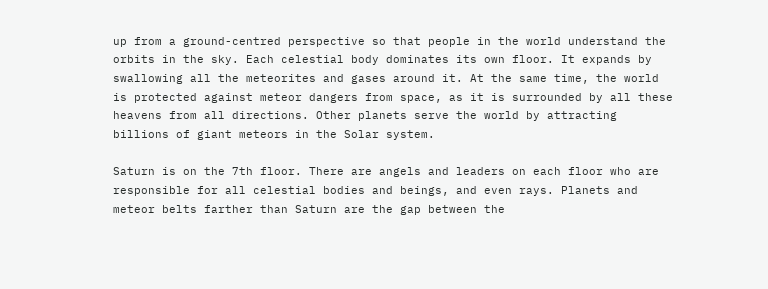up from a ground-centred perspective so that people in the world understand the orbits in the sky. Each celestial body dominates its own floor. It expands by swallowing all the meteorites and gases around it. At the same time, the world is protected against meteor dangers from space, as it is surrounded by all these heavens from all directions. Other planets serve the world by attracting billions of giant meteors in the Solar system.

Saturn is on the 7th floor. There are angels and leaders on each floor who are responsible for all celestial bodies and beings, and even rays. Planets and meteor belts farther than Saturn are the gap between the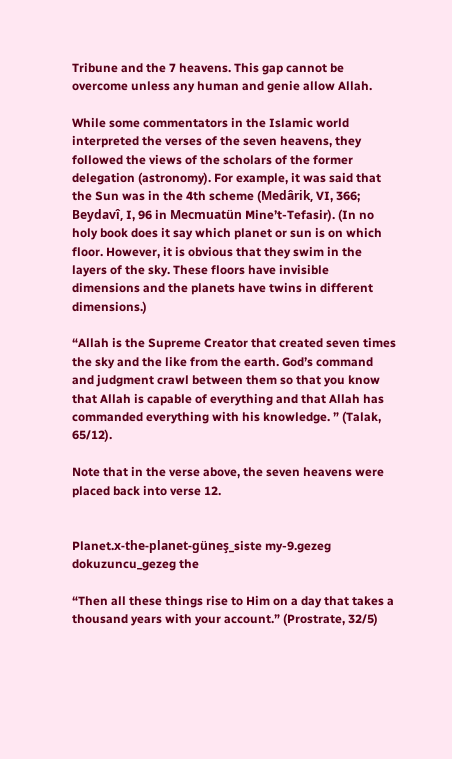Tribune and the 7 heavens. This gap cannot be overcome unless any human and genie allow Allah.

While some commentators in the Islamic world interpreted the verses of the seven heavens, they followed the views of the scholars of the former delegation (astronomy). For example, it was said that the Sun was in the 4th scheme (Medârik, VI, 366; Beydavî, I, 96 in Mecmuatün Mine’t-Tefasir). (In no holy book does it say which planet or sun is on which floor. However, it is obvious that they swim in the layers of the sky. These floors have invisible dimensions and the planets have twins in different dimensions.)

“Allah is the Supreme Creator that created seven times the sky and the like from the earth. God’s command and judgment crawl between them so that you know that Allah is capable of everything and that Allah has commanded everything with his knowledge. ” (Talak, 65/12).

Note that in the verse above, the seven heavens were placed back into verse 12.


Planet.x-the-planet-güneş_siste my-9.gezeg dokuzuncu_gezeg the

“Then all these things rise to Him on a day that takes a thousand years with your account.” (Prostrate, 32/5)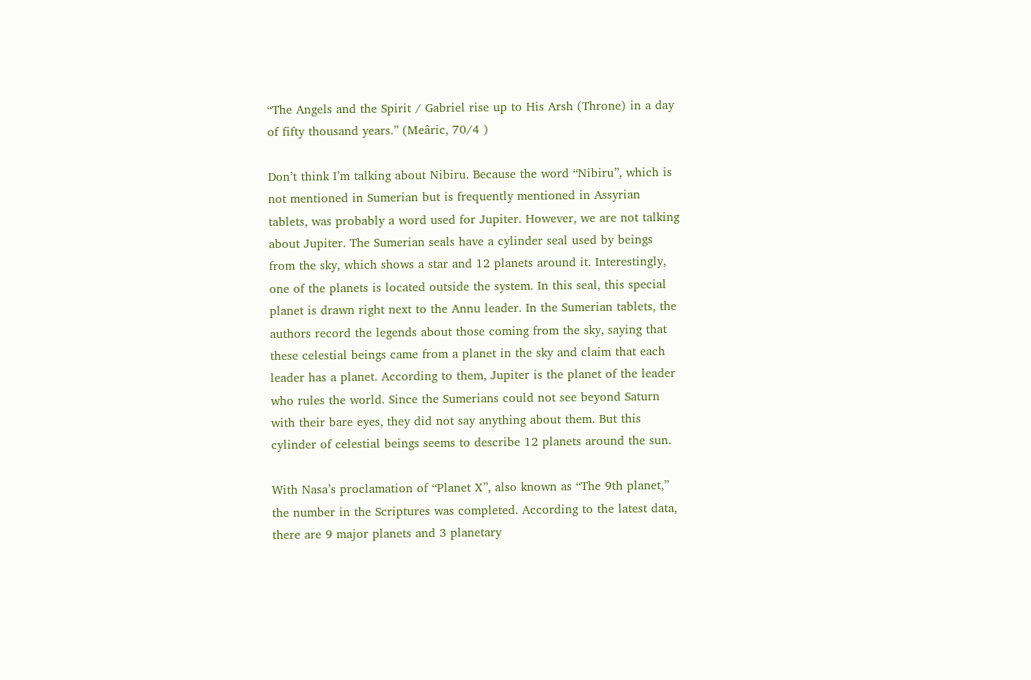“The Angels and the Spirit / Gabriel rise up to His Arsh (Throne) in a day of fifty thousand years.” (Meâric, 70/4 )

Don’t think I’m talking about Nibiru. Because the word “Nibiru”, which is not mentioned in Sumerian but is frequently mentioned in Assyrian tablets, was probably a word used for Jupiter. However, we are not talking about Jupiter. The Sumerian seals have a cylinder seal used by beings from the sky, which shows a star and 12 planets around it. Interestingly, one of the planets is located outside the system. In this seal, this special planet is drawn right next to the Annu leader. In the Sumerian tablets, the authors record the legends about those coming from the sky, saying that these celestial beings came from a planet in the sky and claim that each leader has a planet. According to them, Jupiter is the planet of the leader who rules the world. Since the Sumerians could not see beyond Saturn with their bare eyes, they did not say anything about them. But this cylinder of celestial beings seems to describe 12 planets around the sun.

With Nasa’s proclamation of “Planet X”, also known as “The 9th planet,” the number in the Scriptures was completed. According to the latest data, there are 9 major planets and 3 planetary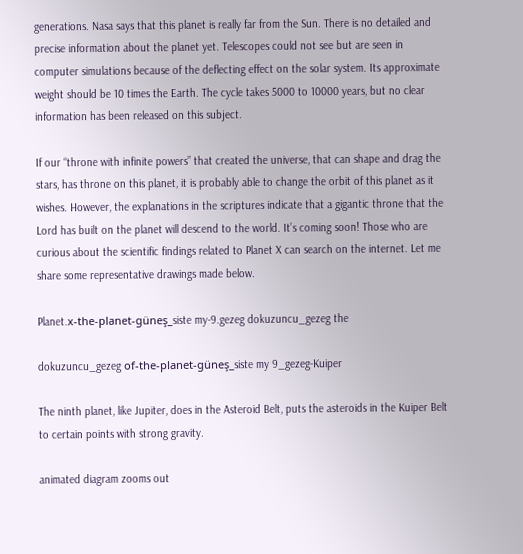generations. Nasa says that this planet is really far from the Sun. There is no detailed and precise information about the planet yet. Telescopes could not see but are seen in computer simulations because of the deflecting effect on the solar system. Its approximate weight should be 10 times the Earth. The cycle takes 5000 to 10000 years, but no clear information has been released on this subject.

If our “throne with infinite powers” that created the universe, that can shape and drag the stars, has throne on this planet, it is probably able to change the orbit of this planet as it wishes. However, the explanations in the scriptures indicate that a gigantic throne that the Lord has built on the planet will descend to the world. It’s coming soon! Those who are curious about the scientific findings related to Planet X can search on the internet. Let me share some representative drawings made below.

Planet.x-the-planet-güneş_siste my-9.gezeg dokuzuncu_gezeg the

dokuzuncu_gezeg of-the-planet-güneş_siste my 9_gezeg-Kuiper

The ninth planet, like Jupiter, does in the Asteroid Belt, puts the asteroids in the Kuiper Belt to certain points with strong gravity.

animated diagram zooms out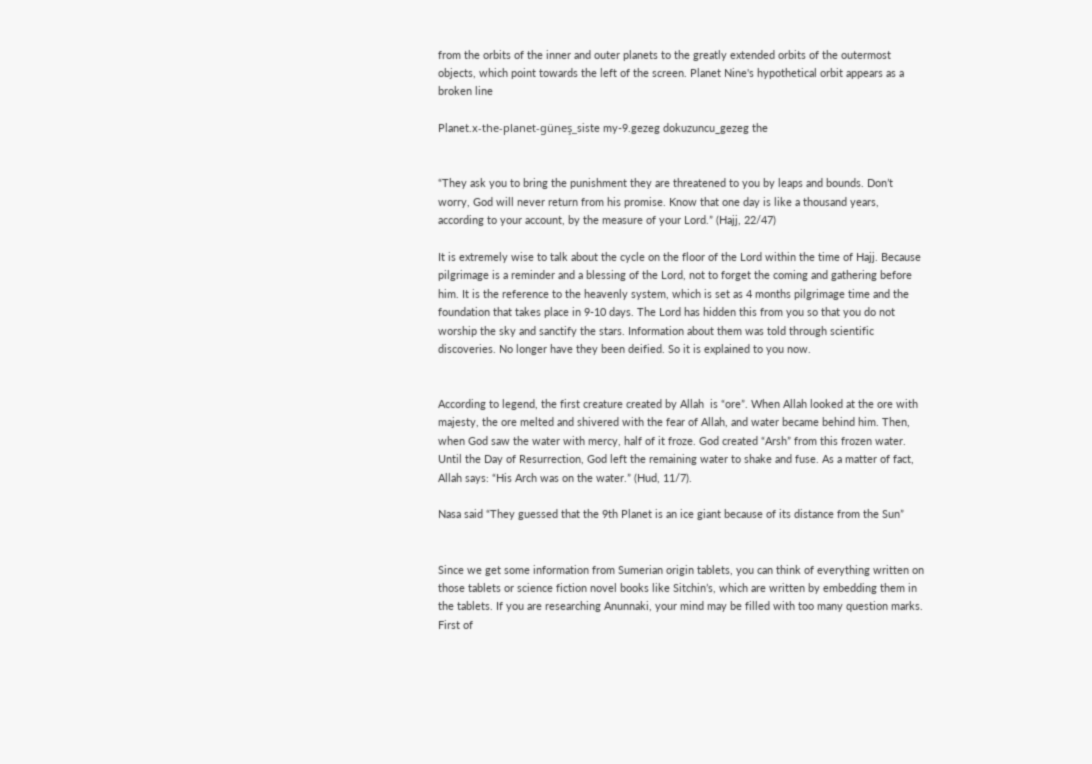from the orbits of the inner and outer planets to the greatly extended orbits of the outermost objects, which point towards the left of the screen. Planet Nine's hypothetical orbit appears as a broken line

Planet.x-the-planet-güneş_siste my-9.gezeg dokuzuncu_gezeg the


“They ask you to bring the punishment they are threatened to you by leaps and bounds. Don’t worry, God will never return from his promise. Know that one day is like a thousand years, according to your account, by the measure of your Lord.” (Hajj, 22/47)

It is extremely wise to talk about the cycle on the floor of the Lord within the time of Hajj. Because pilgrimage is a reminder and a blessing of the Lord, not to forget the coming and gathering before him. It is the reference to the heavenly system, which is set as 4 months pilgrimage time and the foundation that takes place in 9-10 days. The Lord has hidden this from you so that you do not worship the sky and sanctify the stars. Information about them was told through scientific discoveries. No longer have they been deified. So it is explained to you now.


According to legend, the first creature created by Allah  is “ore”. When Allah looked at the ore with majesty, the ore melted and shivered with the fear of Allah, and water became behind him. Then, when God saw the water with mercy, half of it froze. God created “Arsh” from this frozen water. Until the Day of Resurrection, God left the remaining water to shake and fuse. As a matter of fact, Allah says: “His Arch was on the water.” (Hud, 11/7).

Nasa said “They guessed that the 9th Planet is an ice giant because of its distance from the Sun”


Since we get some information from Sumerian origin tablets, you can think of everything written on those tablets or science fiction novel books like Sitchin’s, which are written by embedding them in the tablets. If you are researching Anunnaki, your mind may be filled with too many question marks. First of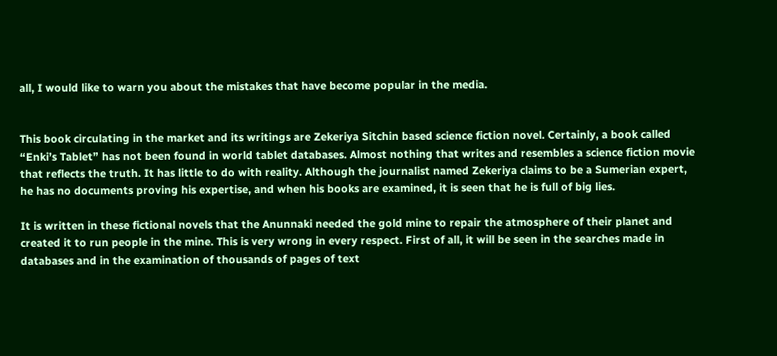all, I would like to warn you about the mistakes that have become popular in the media.


This book circulating in the market and its writings are Zekeriya Sitchin based science fiction novel. Certainly, a book called “Enki’s Tablet” has not been found in world tablet databases. Almost nothing that writes and resembles a science fiction movie that reflects the truth. It has little to do with reality. Although the journalist named Zekeriya claims to be a Sumerian expert, he has no documents proving his expertise, and when his books are examined, it is seen that he is full of big lies.

It is written in these fictional novels that the Anunnaki needed the gold mine to repair the atmosphere of their planet and created it to run people in the mine. This is very wrong in every respect. First of all, it will be seen in the searches made in databases and in the examination of thousands of pages of text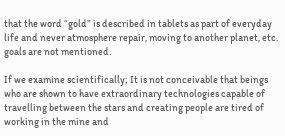that the word “gold” is described in tablets as part of everyday life and never atmosphere repair, moving to another planet, etc. goals are not mentioned.

If we examine scientifically; It is not conceivable that beings who are shown to have extraordinary technologies capable of travelling between the stars and creating people are tired of working in the mine and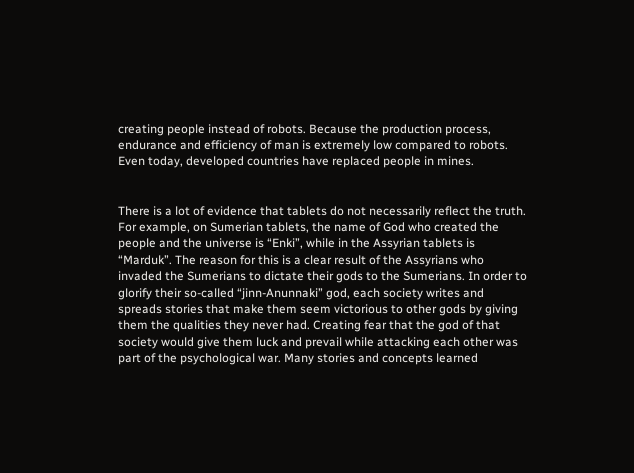creating people instead of robots. Because the production process, endurance and efficiency of man is extremely low compared to robots. Even today, developed countries have replaced people in mines.


There is a lot of evidence that tablets do not necessarily reflect the truth. For example, on Sumerian tablets, the name of God who created the people and the universe is “Enki”, while in the Assyrian tablets is “Marduk”. The reason for this is a clear result of the Assyrians who invaded the Sumerians to dictate their gods to the Sumerians. In order to glorify their so-called “jinn-Anunnaki” god, each society writes and spreads stories that make them seem victorious to other gods by giving them the qualities they never had. Creating fear that the god of that society would give them luck and prevail while attacking each other was part of the psychological war. Many stories and concepts learned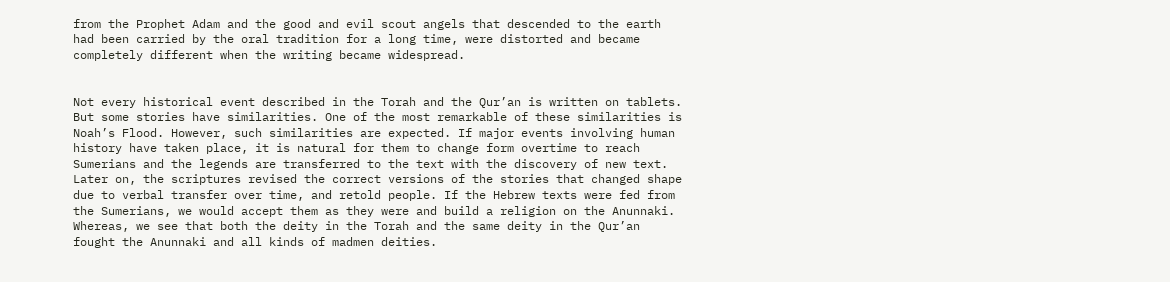from the Prophet Adam and the good and evil scout angels that descended to the earth had been carried by the oral tradition for a long time, were distorted and became completely different when the writing became widespread.


Not every historical event described in the Torah and the Qur’an is written on tablets. But some stories have similarities. One of the most remarkable of these similarities is Noah’s Flood. However, such similarities are expected. If major events involving human history have taken place, it is natural for them to change form overtime to reach Sumerians and the legends are transferred to the text with the discovery of new text. Later on, the scriptures revised the correct versions of the stories that changed shape due to verbal transfer over time, and retold people. If the Hebrew texts were fed from the Sumerians, we would accept them as they were and build a religion on the Anunnaki. Whereas, we see that both the deity in the Torah and the same deity in the Qur’an fought the Anunnaki and all kinds of madmen deities.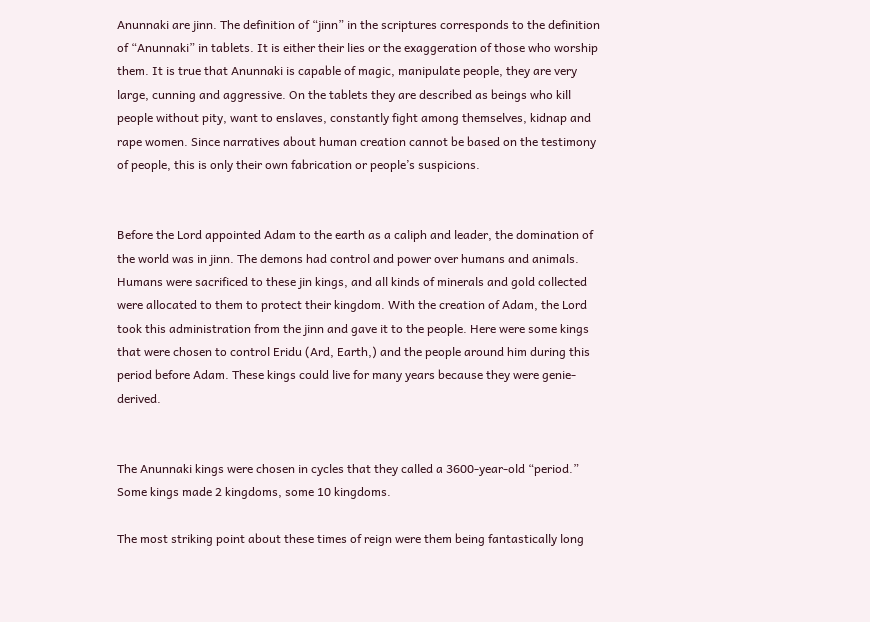Anunnaki are jinn. The definition of “jinn” in the scriptures corresponds to the definition of “Anunnaki” in tablets. It is either their lies or the exaggeration of those who worship them. It is true that Anunnaki is capable of magic, manipulate people, they are very large, cunning and aggressive. On the tablets they are described as beings who kill people without pity, want to enslaves, constantly fight among themselves, kidnap and rape women. Since narratives about human creation cannot be based on the testimony of people, this is only their own fabrication or people’s suspicions.


Before the Lord appointed Adam to the earth as a caliph and leader, the domination of the world was in jinn. The demons had control and power over humans and animals. Humans were sacrificed to these jin kings, and all kinds of minerals and gold collected were allocated to them to protect their kingdom. With the creation of Adam, the Lord took this administration from the jinn and gave it to the people. Here were some kings that were chosen to control Eridu (Ard, Earth,) and the people around him during this period before Adam. These kings could live for many years because they were genie-derived.


The Anunnaki kings were chosen in cycles that they called a 3600-year-old “period.” Some kings made 2 kingdoms, some 10 kingdoms.

The most striking point about these times of reign were them being fantastically long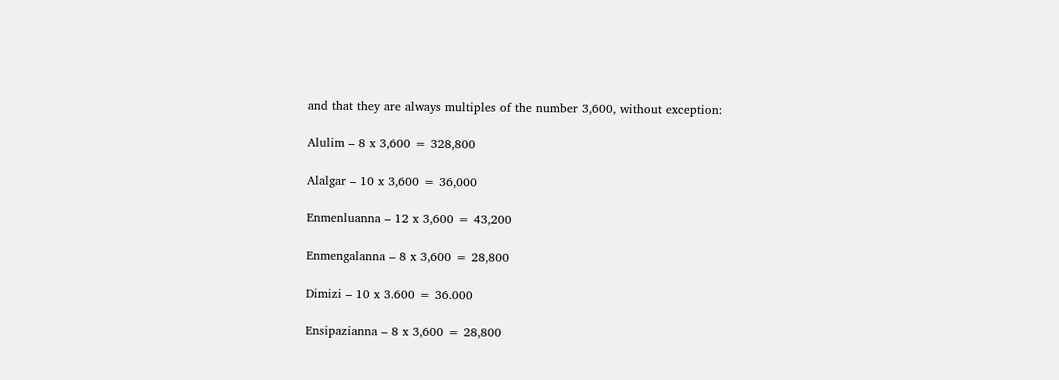and that they are always multiples of the number 3,600, without exception:

Alulim – 8 x 3,600 = 328,800

Alalgar – 10 x 3,600 = 36,000

Enmenluanna – 12 x 3,600 = 43,200

Enmengalanna – 8 x 3,600 = 28,800

Dimizi – 10 x 3.600 = 36.000

Ensipazianna – 8 x 3,600 = 28,800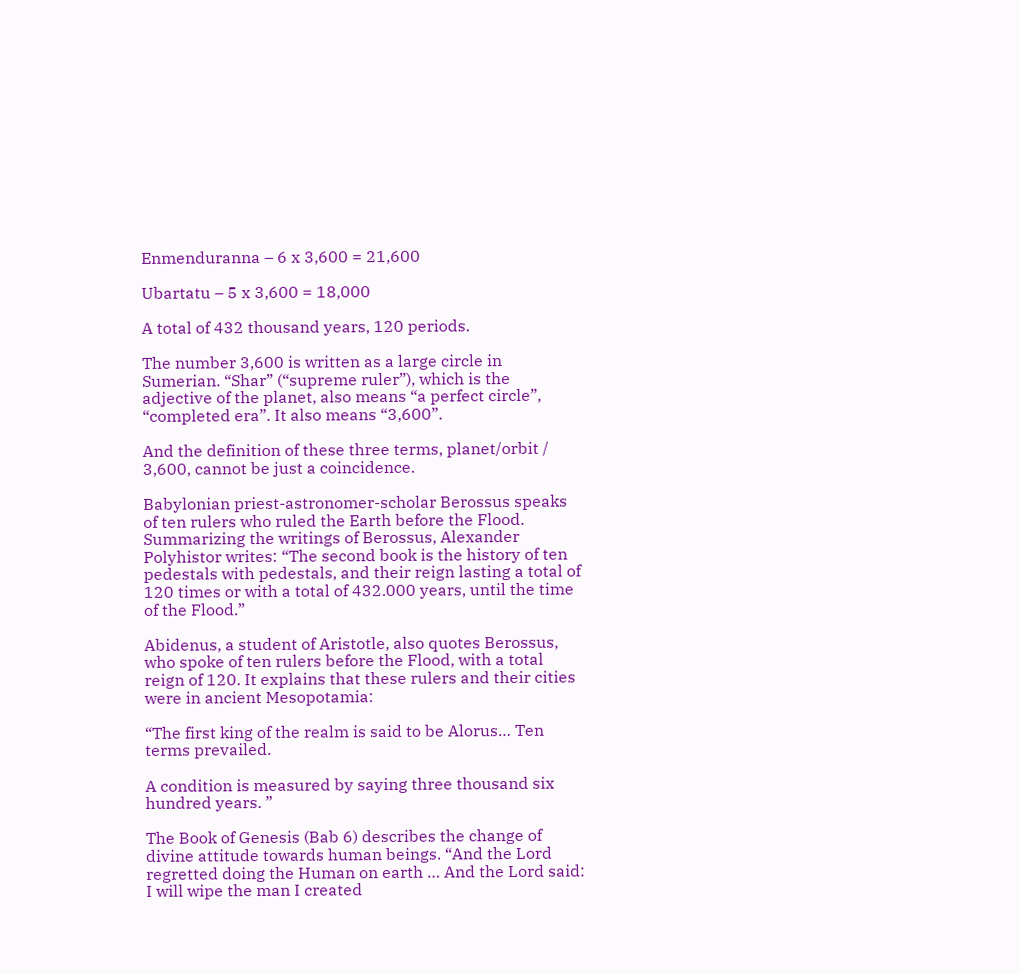Enmenduranna – 6 x 3,600 = 21,600

Ubartatu – 5 x 3,600 = 18,000

A total of 432 thousand years, 120 periods.

The number 3,600 is written as a large circle in Sumerian. “Shar” (“supreme ruler”), which is the adjective of the planet, also means “a perfect circle”, “completed era”. It also means “3,600”.

And the definition of these three terms, planet/orbit / 3,600, cannot be just a coincidence.

Babylonian priest-astronomer-scholar Berossus speaks of ten rulers who ruled the Earth before the Flood. Summarizing the writings of Berossus, Alexander Polyhistor writes: “The second book is the history of ten pedestals with pedestals, and their reign lasting a total of 120 times or with a total of 432.000 years, until the time of the Flood.”

Abidenus, a student of Aristotle, also quotes Berossus, who spoke of ten rulers before the Flood, with a total reign of 120. It explains that these rulers and their cities were in ancient Mesopotamia:

“The first king of the realm is said to be Alorus… Ten terms prevailed.

A condition is measured by saying three thousand six hundred years. ”

The Book of Genesis (Bab 6) describes the change of divine attitude towards human beings. “And the Lord regretted doing the Human on earth … And the Lord said: I will wipe the man I created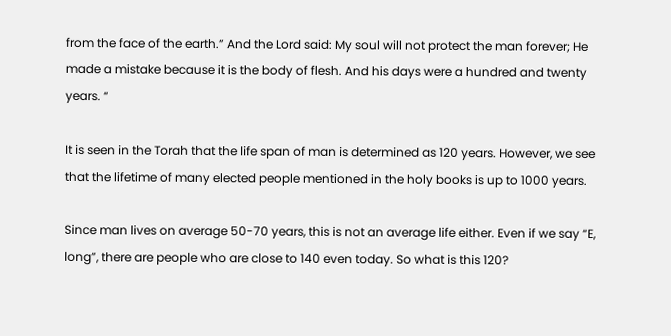from the face of the earth.” And the Lord said: My soul will not protect the man forever; He made a mistake because it is the body of flesh. And his days were a hundred and twenty years. “

It is seen in the Torah that the life span of man is determined as 120 years. However, we see that the lifetime of many elected people mentioned in the holy books is up to 1000 years.

Since man lives on average 50-70 years, this is not an average life either. Even if we say “E, long”, there are people who are close to 140 even today. So what is this 120?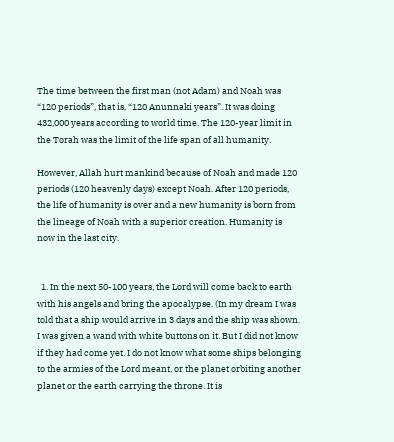The time between the first man (not Adam) and Noah was “120 periods”, that is, “120 Anunnaki years”. It was doing 432,000 years according to world time. The 120-year limit in the Torah was the limit of the life span of all humanity.

However, Allah hurt mankind because of Noah and made 120 periods (120 heavenly days) except Noah. After 120 periods, the life of humanity is over and a new humanity is born from the lineage of Noah with a superior creation. Humanity is now in the last city.


  1. In the next 50-100 years, the Lord will come back to earth with his angels and bring the apocalypse. (In my dream I was told that a ship would arrive in 3 days and the ship was shown. I was given a wand with white buttons on it. But I did not know if they had come yet. I do not know what some ships belonging to the armies of the Lord meant, or the planet orbiting another planet or the earth carrying the throne. It is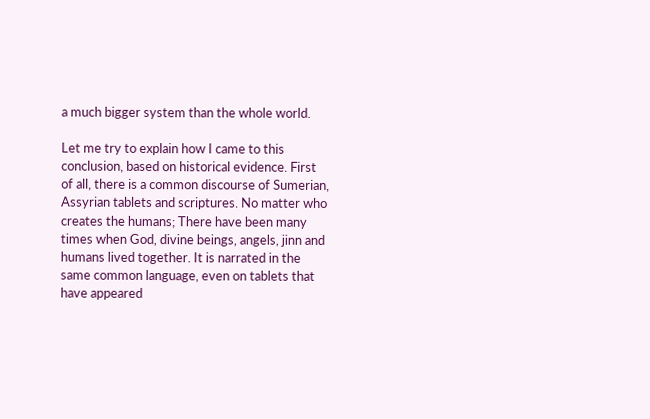a much bigger system than the whole world.

Let me try to explain how I came to this conclusion, based on historical evidence. First of all, there is a common discourse of Sumerian, Assyrian tablets and scriptures. No matter who creates the humans; There have been many times when God, divine beings, angels, jinn and humans lived together. It is narrated in the same common language, even on tablets that have appeared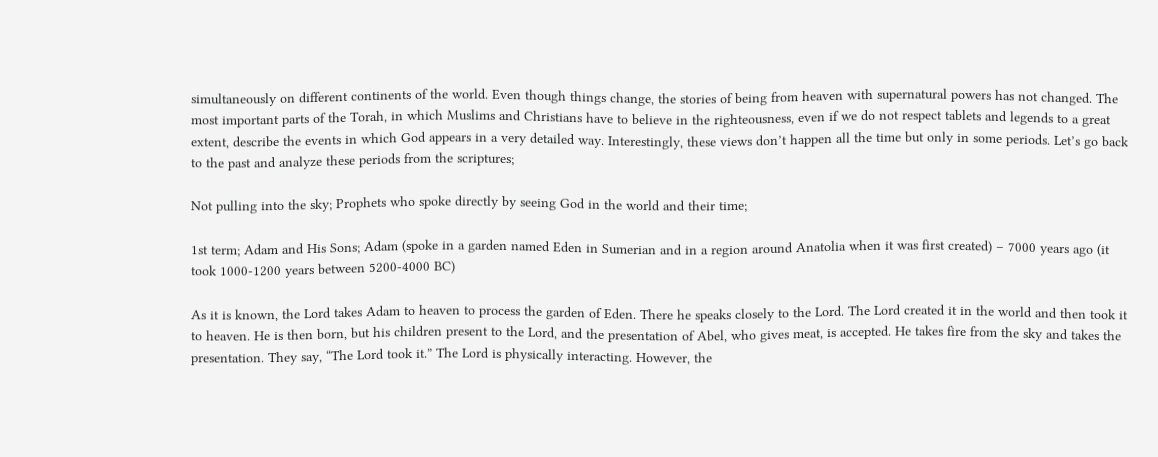simultaneously on different continents of the world. Even though things change, the stories of being from heaven with supernatural powers has not changed. The most important parts of the Torah, in which Muslims and Christians have to believe in the righteousness, even if we do not respect tablets and legends to a great extent, describe the events in which God appears in a very detailed way. Interestingly, these views don’t happen all the time but only in some periods. Let’s go back to the past and analyze these periods from the scriptures;

Not pulling into the sky; Prophets who spoke directly by seeing God in the world and their time;

1st term; Adam and His Sons; Adam (spoke in a garden named Eden in Sumerian and in a region around Anatolia when it was first created) – 7000 years ago (it took 1000-1200 years between 5200-4000 BC)

As it is known, the Lord takes Adam to heaven to process the garden of Eden. There he speaks closely to the Lord. The Lord created it in the world and then took it to heaven. He is then born, but his children present to the Lord, and the presentation of Abel, who gives meat, is accepted. He takes fire from the sky and takes the presentation. They say, “The Lord took it.” The Lord is physically interacting. However, the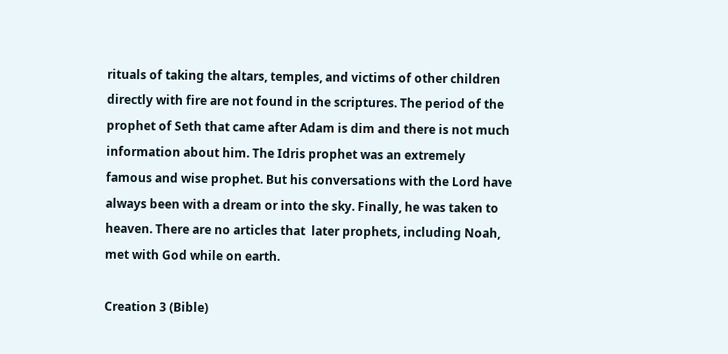rituals of taking the altars, temples, and victims of other children directly with fire are not found in the scriptures. The period of the prophet of Seth that came after Adam is dim and there is not much information about him. The Idris prophet was an extremely famous and wise prophet. But his conversations with the Lord have always been with a dream or into the sky. Finally, he was taken to heaven. There are no articles that  later prophets, including Noah, met with God while on earth.

Creation 3 (Bible)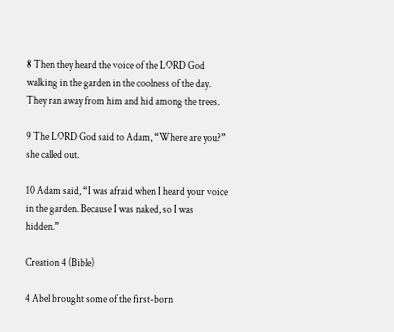8 Then they heard the voice of the LORD God walking in the garden in the coolness of the day. They ran away from him and hid among the trees.

9 The LORD God said to Adam, “Where are you?” she called out.

10 Adam said, “I was afraid when I heard your voice in the garden. Because I was naked, so I was hidden.”

Creation 4 (Bible)

4 Abel brought some of the first-born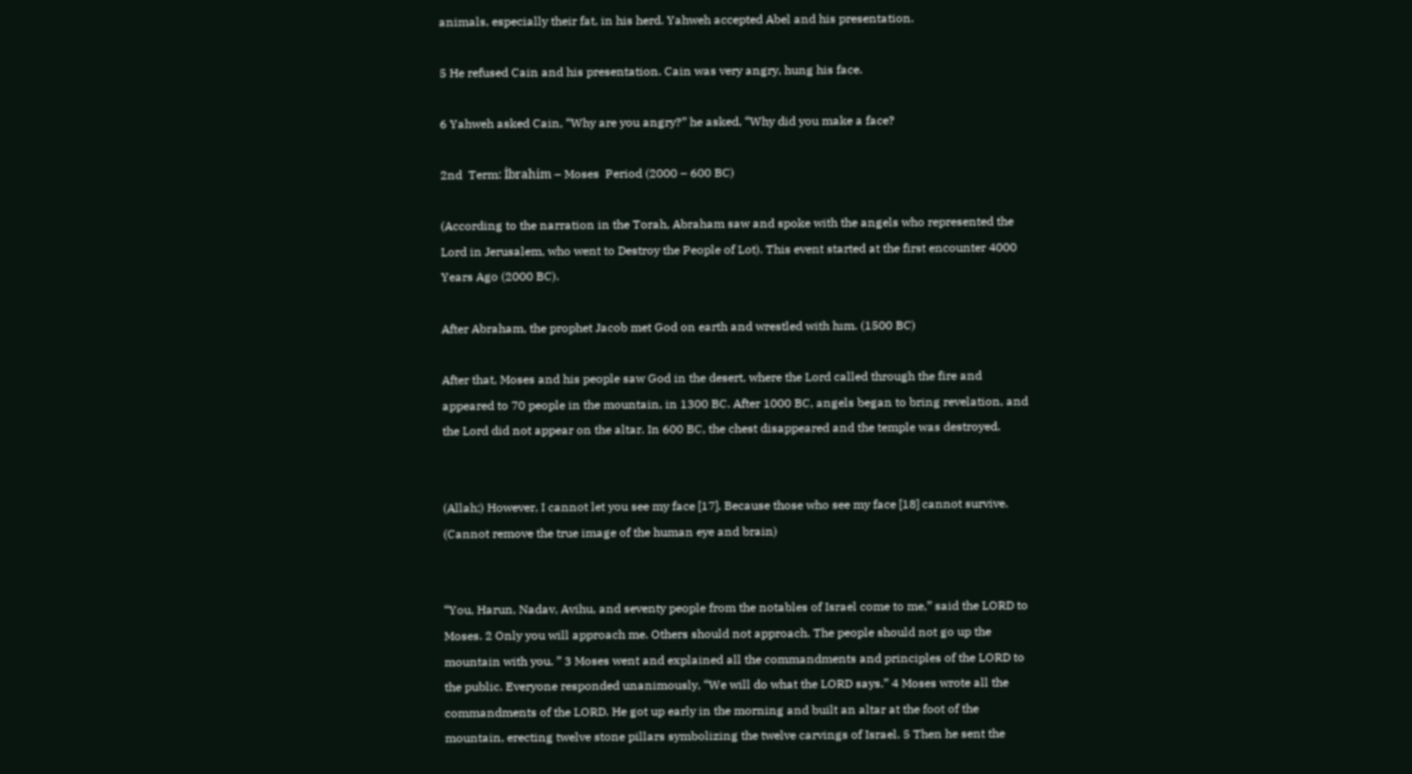animals, especially their fat, in his herd. Yahweh accepted Abel and his presentation.

5 He refused Cain and his presentation. Cain was very angry, hung his face.

6 Yahweh asked Cain, “Why are you angry?” he asked, “Why did you make a face?

2nd  Term: İbrahim – Moses  Period (2000 – 600 BC)

(According to the narration in the Torah, Abraham saw and spoke with the angels who represented the Lord in Jerusalem, who went to Destroy the People of Lot). This event started at the first encounter 4000 Years Ago (2000 BC).

After Abraham, the prophet Jacob met God on earth and wrestled with hım. (1500 BC)

After that, Moses and his people saw God in the desert, where the Lord called through the fire and appeared to 70 people in the mountain, in 1300 BC. After 1000 BC, angels began to bring revelation, and the Lord did not appear on the altar. In 600 BC, the chest disappeared and the temple was destroyed.


(Allah;) However, I cannot let you see my face [17]. Because those who see my face [18] cannot survive. (Cannot remove the true image of the human eye and brain)


“You, Harun, Nadav, Avihu, and seventy people from the notables of Israel come to me,” said the LORD to Moses. 2 Only you will approach me. Others should not approach. The people should not go up the mountain with you. ” 3 Moses went and explained all the commandments and principles of the LORD to the public. Everyone responded unanimously, “We will do what the LORD says.” 4 Moses wrote all the commandments of the LORD. He got up early in the morning and built an altar at the foot of the mountain, erecting twelve stone pillars symbolizing the twelve carvings of Israel. 5 Then he sent the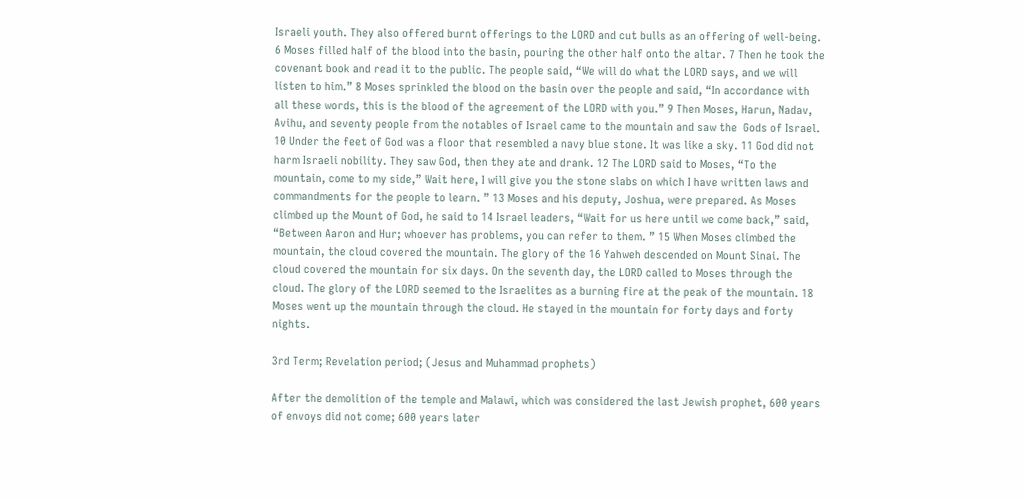Israeli youth. They also offered burnt offerings to the LORD and cut bulls as an offering of well-being. 6 Moses filled half of the blood into the basin, pouring the other half onto the altar. 7 Then he took the covenant book and read it to the public. The people said, “We will do what the LORD says, and we will listen to him.” 8 Moses sprinkled the blood on the basin over the people and said, “In accordance with all these words, this is the blood of the agreement of the LORD with you.” 9 Then Moses, Harun, Nadav, Avihu, and seventy people from the notables of Israel came to the mountain and saw the  Gods of Israel. 10 Under the feet of God was a floor that resembled a navy blue stone. It was like a sky. 11 God did not harm Israeli nobility. They saw God, then they ate and drank. 12 The LORD said to Moses, “To the mountain, come to my side,” Wait here, I will give you the stone slabs on which I have written laws and commandments for the people to learn. ” 13 Moses and his deputy, Joshua, were prepared. As Moses climbed up the Mount of God, he said to 14 Israel leaders, “Wait for us here until we come back,” said, “Between Aaron and Hur; whoever has problems, you can refer to them. ” 15 When Moses climbed the mountain, the cloud covered the mountain. The glory of the 16 Yahweh descended on Mount Sinai. The cloud covered the mountain for six days. On the seventh day, the LORD called to Moses through the cloud. The glory of the LORD seemed to the Israelites as a burning fire at the peak of the mountain. 18 Moses went up the mountain through the cloud. He stayed in the mountain for forty days and forty nights.

3rd Term; Revelation period; (Jesus and Muhammad prophets)

After the demolition of the temple and Malawi, which was considered the last Jewish prophet, 600 years of envoys did not come; 600 years later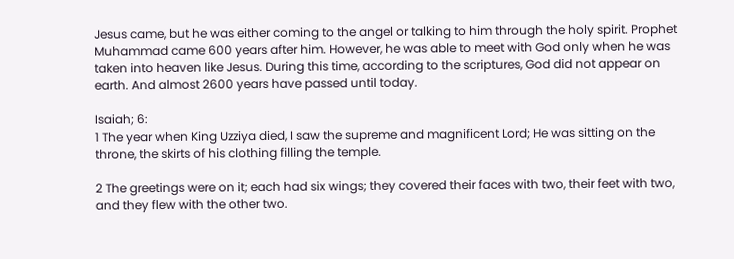Jesus came, but he was either coming to the angel or talking to him through the holy spirit. Prophet Muhammad came 600 years after him. However, he was able to meet with God only when he was taken into heaven like Jesus. During this time, according to the scriptures, God did not appear on earth. And almost 2600 years have passed until today.

Isaiah; 6:
1 The year when King Uzziya died, I saw the supreme and magnificent Lord; He was sitting on the throne, the skirts of his clothing filling the temple.

2 The greetings were on it; each had six wings; they covered their faces with two, their feet with two, and they flew with the other two.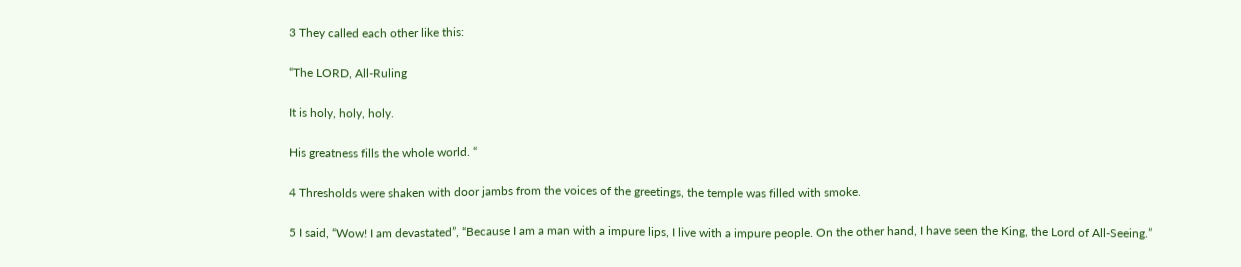3 They called each other like this:

“The LORD, All-Ruling

It is holy, holy, holy.

His greatness fills the whole world. “

4 Thresholds were shaken with door jambs from the voices of the greetings, the temple was filled with smoke.

5 I said, “Wow! I am devastated”, “Because I am a man with a impure lips, I live with a impure people. On the other hand, I have seen the King, the Lord of All-Seeing.”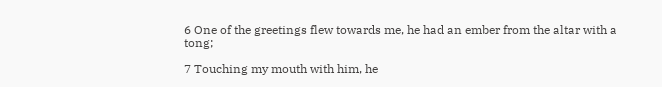6 One of the greetings flew towards me, he had an ember from the altar with a tong;

7 Touching my mouth with him, he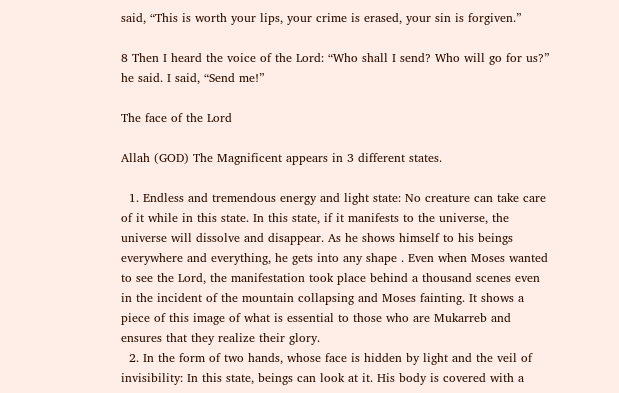said, “This is worth your lips, your crime is erased, your sin is forgiven.”

8 Then I heard the voice of the Lord: “Who shall I send? Who will go for us?” he said. I said, “Send me!”

The face of the Lord

Allah (GOD) The Magnificent appears in 3 different states.

  1. Endless and tremendous energy and light state: No creature can take care of it while in this state. In this state, if it manifests to the universe, the universe will dissolve and disappear. As he shows himself to his beings everywhere and everything, he gets into any shape . Even when Moses wanted to see the Lord, the manifestation took place behind a thousand scenes even in the incident of the mountain collapsing and Moses fainting. It shows a piece of this image of what is essential to those who are Mukarreb and ensures that they realize their glory.
  2. In the form of two hands, whose face is hidden by light and the veil of invisibility: In this state, beings can look at it. His body is covered with a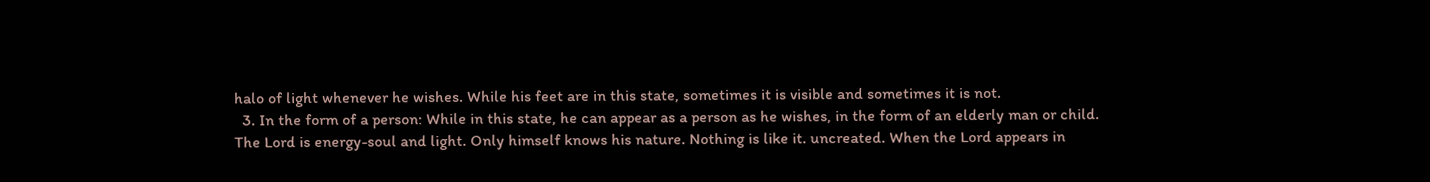halo of light whenever he wishes. While his feet are in this state, sometimes it is visible and sometimes it is not.
  3. In the form of a person: While in this state, he can appear as a person as he wishes, in the form of an elderly man or child. The Lord is energy-soul and light. Only himself knows his nature. Nothing is like it. uncreated. When the Lord appears in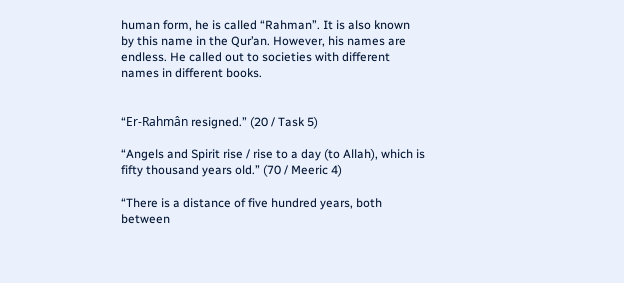human form, he is called “Rahman”. It is also known by this name in the Qur’an. However, his names are endless. He called out to societies with different names in different books.


“Er-Rahmân resigned.” (20 / Task 5)

“Angels and Spirit rise / rise to a day (to Allah), which is fifty thousand years old.” (70 / Meeric 4)

“There is a distance of five hundred years, both between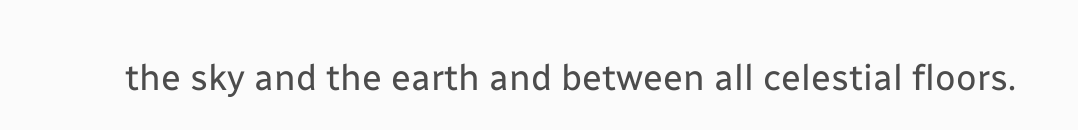the sky and the earth and between all celestial floors.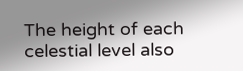The height of each celestial level also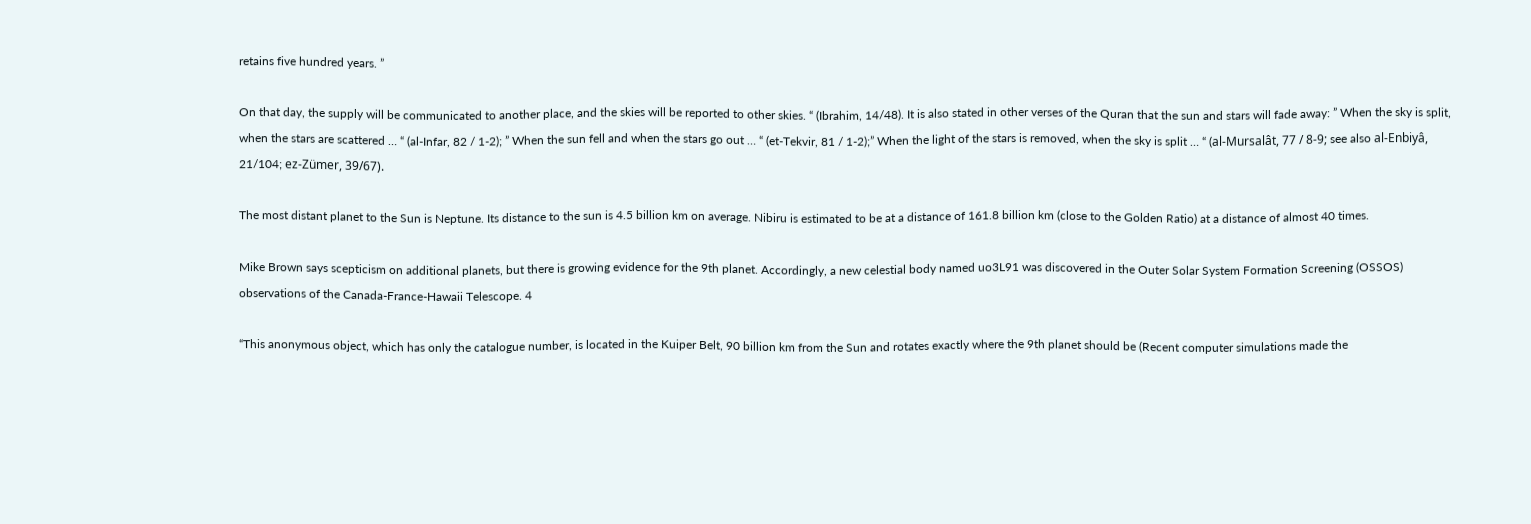retains five hundred years. ”

On that day, the supply will be communicated to another place, and the skies will be reported to other skies. “ (Ibrahim, 14/48). It is also stated in other verses of the Quran that the sun and stars will fade away: ” When the sky is split, when the stars are scattered … “ (al-Infar, 82 / 1-2); ” When the sun fell and when the stars go out … “ (et-Tekvir, 81 / 1-2);” When the light of the stars is removed, when the sky is split … “ (al-Mursalât, 77 / 8-9; see also al-Enbiyâ, 21/104; ez-Zümer, 39/67).

The most distant planet to the Sun is Neptune. Its distance to the sun is 4.5 billion km on average. Nibiru is estimated to be at a distance of 161.8 billion km (close to the Golden Ratio) at a distance of almost 40 times.

Mike Brown says scepticism on additional planets, but there is growing evidence for the 9th planet. Accordingly, a new celestial body named uo3L91 was discovered in the Outer Solar System Formation Screening (OSSOS) observations of the Canada-France-Hawaii Telescope. 4

“This anonymous object, which has only the catalogue number, is located in the Kuiper Belt, 90 billion km from the Sun and rotates exactly where the 9th planet should be (Recent computer simulations made the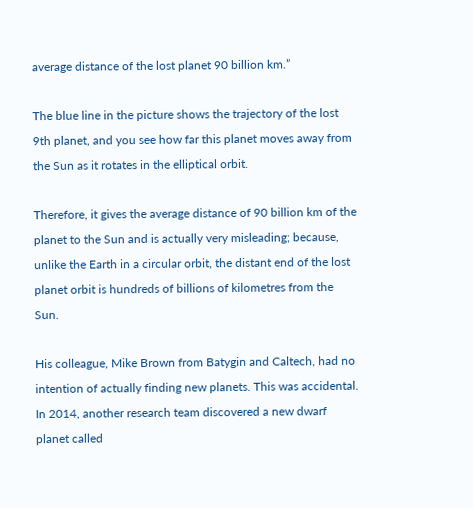average distance of the lost planet 90 billion km.”

The blue line in the picture shows the trajectory of the lost 9th planet, and you see how far this planet moves away from the Sun as it rotates in the elliptical orbit.

Therefore, it gives the average distance of 90 billion km of the planet to the Sun and is actually very misleading; because, unlike the Earth in a circular orbit, the distant end of the lost planet orbit is hundreds of billions of kilometres from the Sun.

His colleague, Mike Brown from Batygin and Caltech, had no intention of actually finding new planets. This was accidental. In 2014, another research team discovered a new dwarf planet called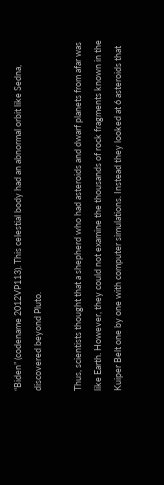“Biden” (codename 2012VP113). This celestial body had an abnormal orbit like Sedna, discovered beyond Pluto.

Thus, scientists thought that a shepherd who had asteroids and dwarf planets from afar was like Earth. However, they could not examine the thousands of rock fragments known in the Kuiper Belt one by one with computer simulations. Instead they looked at 6 asteroids that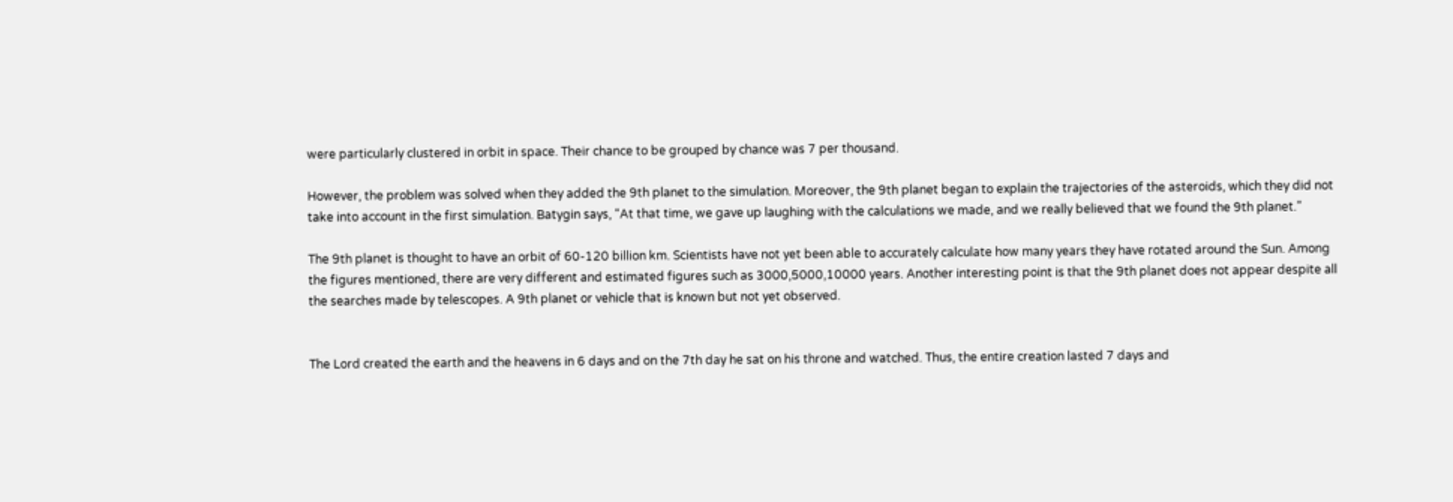were particularly clustered in orbit in space. Their chance to be grouped by chance was 7 per thousand.

However, the problem was solved when they added the 9th planet to the simulation. Moreover, the 9th planet began to explain the trajectories of the asteroids, which they did not take into account in the first simulation. Batygin says, “At that time, we gave up laughing with the calculations we made, and we really believed that we found the 9th planet.”

The 9th planet is thought to have an orbit of 60-120 billion km. Scientists have not yet been able to accurately calculate how many years they have rotated around the Sun. Among the figures mentioned, there are very different and estimated figures such as 3000,5000,10000 years. Another interesting point is that the 9th planet does not appear despite all the searches made by telescopes. A 9th planet or vehicle that is known but not yet observed.


The Lord created the earth and the heavens in 6 days and on the 7th day he sat on his throne and watched. Thus, the entire creation lasted 7 days and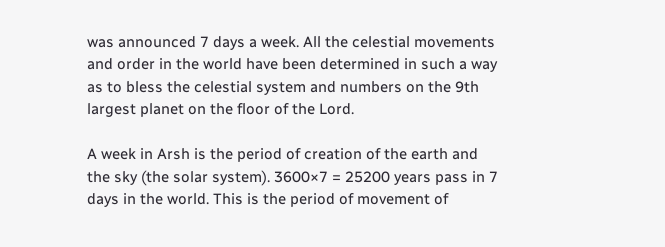was announced 7 days a week. All the celestial movements and order in the world have been determined in such a way as to bless the celestial system and numbers on the 9th largest planet on the floor of the Lord.

A week in Arsh is the period of creation of the earth and the sky (the solar system). 3600×7 = 25200 years pass in 7 days in the world. This is the period of movement of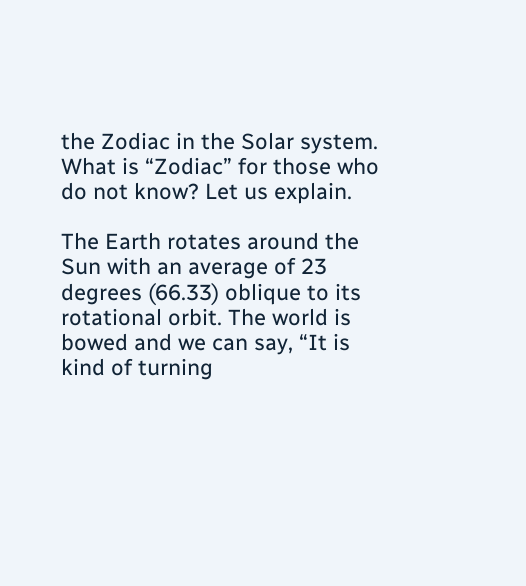the Zodiac in the Solar system. What is “Zodiac” for those who do not know? Let us explain.

The Earth rotates around the Sun with an average of 23 degrees (66.33) oblique to its rotational orbit. The world is bowed and we can say, “It is kind of turning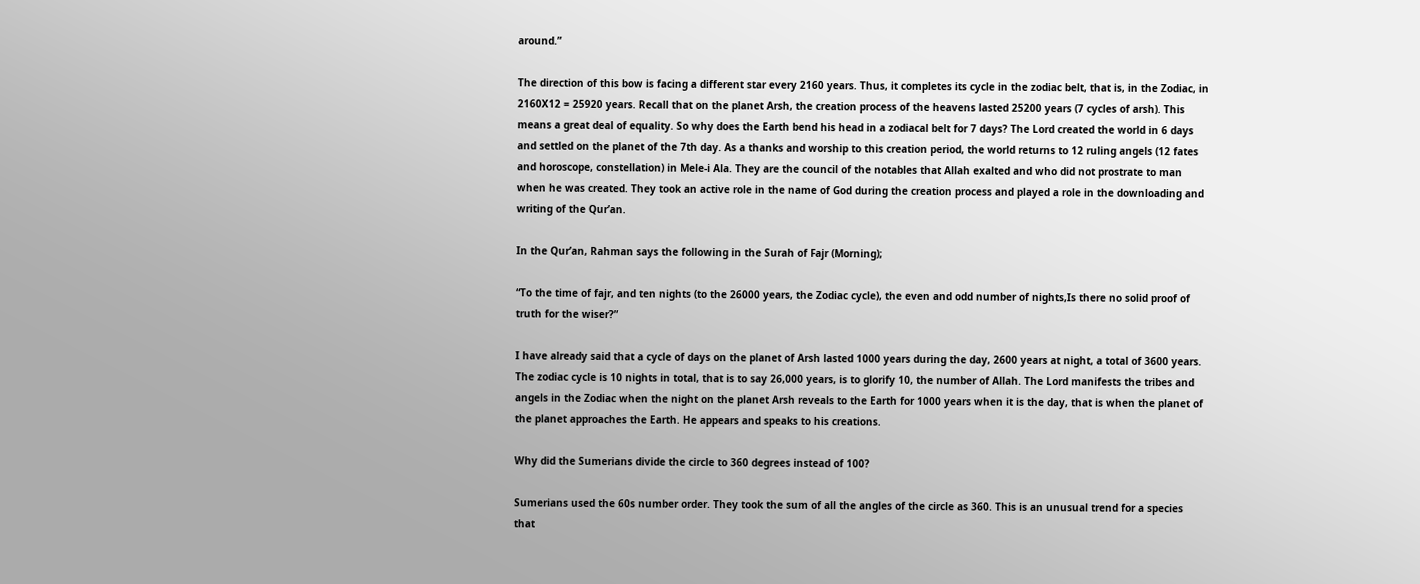around.”

The direction of this bow is facing a different star every 2160 years. Thus, it completes its cycle in the zodiac belt, that is, in the Zodiac, in 2160X12 = 25920 years. Recall that on the planet Arsh, the creation process of the heavens lasted 25200 years (7 cycles of arsh). This means a great deal of equality. So why does the Earth bend his head in a zodiacal belt for 7 days? The Lord created the world in 6 days and settled on the planet of the 7th day. As a thanks and worship to this creation period, the world returns to 12 ruling angels (12 fates and horoscope, constellation) in Mele-i Ala. They are the council of the notables that Allah exalted and who did not prostrate to man when he was created. They took an active role in the name of God during the creation process and played a role in the downloading and writing of the Qur’an.

In the Qur’an, Rahman says the following in the Surah of Fajr (Morning);

“To the time of fajr, and ten nights (to the 26000 years, the Zodiac cycle), the even and odd number of nights,Is there no solid proof of truth for the wiser?”

I have already said that a cycle of days on the planet of Arsh lasted 1000 years during the day, 2600 years at night, a total of 3600 years. The zodiac cycle is 10 nights in total, that is to say 26,000 years, is to glorify 10, the number of Allah. The Lord manifests the tribes and angels in the Zodiac when the night on the planet Arsh reveals to the Earth for 1000 years when it is the day, that is when the planet of the planet approaches the Earth. He appears and speaks to his creations.

Why did the Sumerians divide the circle to 360 degrees instead of 100?

Sumerians used the 60s number order. They took the sum of all the angles of the circle as 360. This is an unusual trend for a species that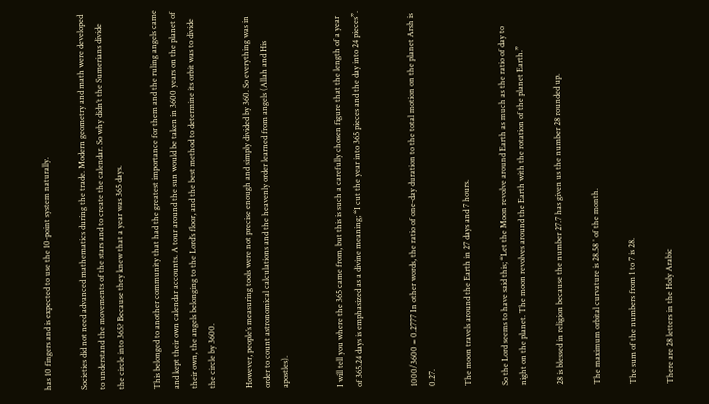has 10 fingers and is expected to use the 10-point system naturally.

Societies did not need advanced mathematics during the trade. Modern geometry and math were developed to understand the movements of the stars and to create the calendar. So why didn’t the Sumerians divide the circle into 365? Because they knew that a year was 365 days.

This belonged to another community that had the greatest importance for them and the ruling angels came and kept their own calendar accounts. A tour around the sun would be taken in 3600 years on the planet of their own, the angels belonging to the Lord’s floor, and the best method to determine its orbit was to divide the circle by 3600.

However, people’s measuring tools were not precise enough and simply divided by 360. So everything was in order to count astronomical calculations and the heavenly order learned from angels (Allah and His apostles).


I will tell you where the 365 came from, but this is such a carefully chosen figure that the length of a year of 365.24 days is emphasized as a divine meaning; “I cut the year into 365 pieces and the day into 24 pieces”.


1000/3600 = 0.2777 In other words, the ratio of one-day duration to the total motion on the planet Arsh is 0.27.

The moon travels around the Earth in 27 days and 7 hours.

So the Lord seems to have said this; “Let the Moon revolve around Earth as much as the ratio of day to night on the planet. The moon revolves around the Earth with the rotation of the planet Earth.”

28 is blessed in religion because the number 27.7 has given us the number 28 rounded up.

The maximum orbital curvature is 28.58 ° of the month.

The sum of the numbers from 1 to 7 is 28.

There are 28 letters in the Holy Arabic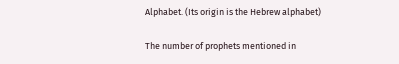Alphabet. (Its origin is the Hebrew alphabet)

The number of prophets mentioned in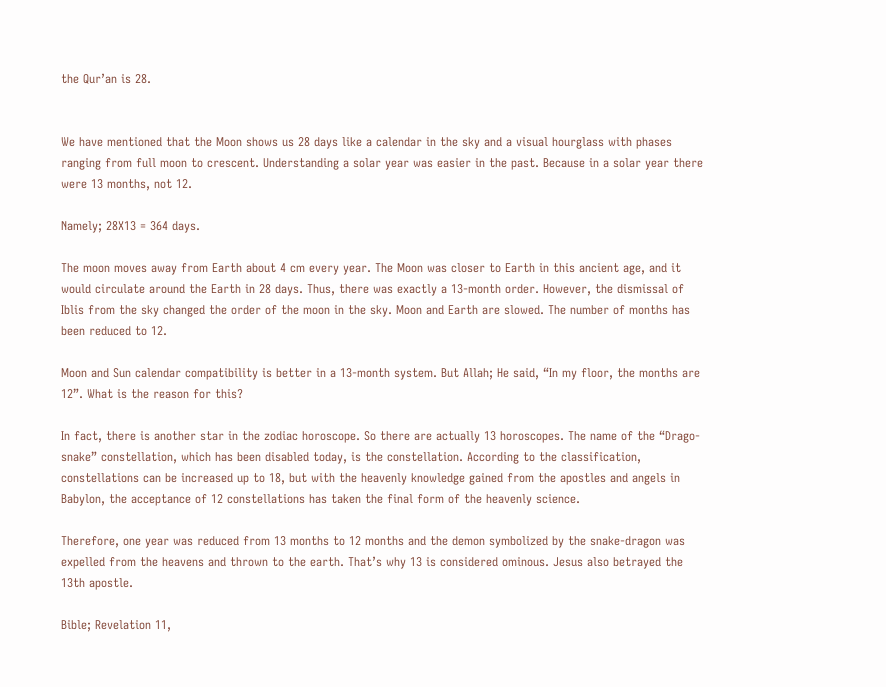the Qur’an is 28.


We have mentioned that the Moon shows us 28 days like a calendar in the sky and a visual hourglass with phases ranging from full moon to crescent. Understanding a solar year was easier in the past. Because in a solar year there were 13 months, not 12.

Namely; 28X13 = 364 days.

The moon moves away from Earth about 4 cm every year. The Moon was closer to Earth in this ancient age, and it would circulate around the Earth in 28 days. Thus, there was exactly a 13-month order. However, the dismissal of Iblis from the sky changed the order of the moon in the sky. Moon and Earth are slowed. The number of months has been reduced to 12.

Moon and Sun calendar compatibility is better in a 13-month system. But Allah; He said, “In my floor, the months are 12”. What is the reason for this?

In fact, there is another star in the zodiac horoscope. So there are actually 13 horoscopes. The name of the “Drago-snake” constellation, which has been disabled today, is the constellation. According to the classification, constellations can be increased up to 18, but with the heavenly knowledge gained from the apostles and angels in Babylon, the acceptance of 12 constellations has taken the final form of the heavenly science.

Therefore, one year was reduced from 13 months to 12 months and the demon symbolized by the snake-dragon was expelled from the heavens and thrown to the earth. That’s why 13 is considered ominous. Jesus also betrayed the 13th apostle.

Bible; Revelation 11,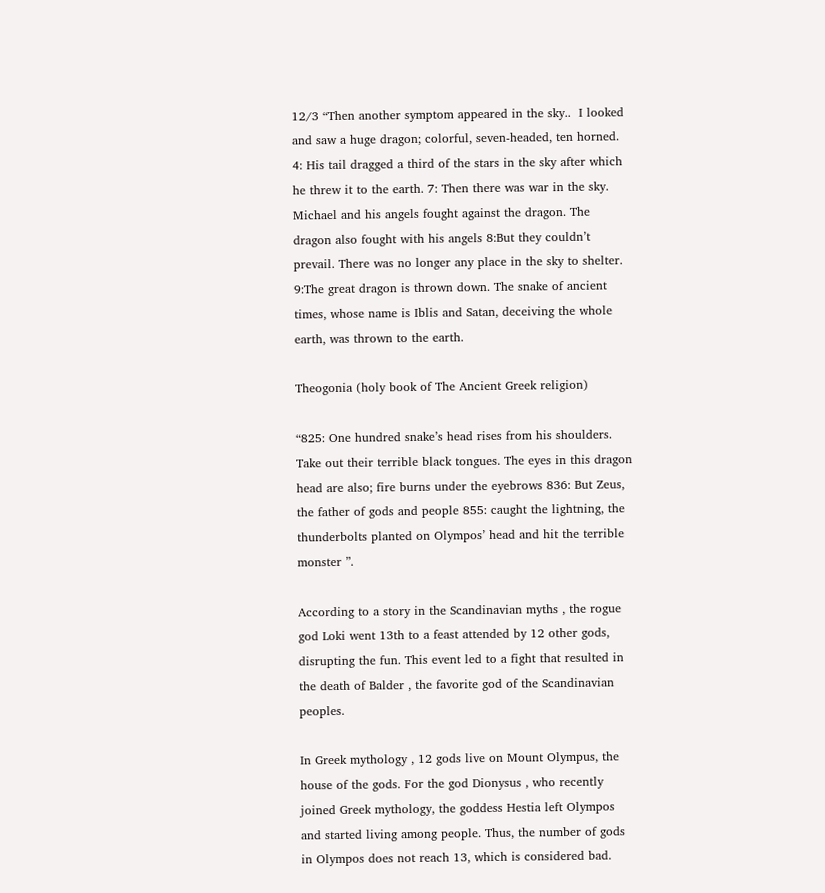12/3 “Then another symptom appeared in the sky..  I looked and saw a huge dragon; colorful, seven-headed, ten horned. 4: His tail dragged a third of the stars in the sky after which he threw it to the earth. 7: Then there was war in the sky. Michael and his angels fought against the dragon. The dragon also fought with his angels 8:But they couldn’t prevail. There was no longer any place in the sky to shelter.  9:The great dragon is thrown down. The snake of ancient times, whose name is Iblis and Satan, deceiving the whole earth, was thrown to the earth.

Theogonia (holy book of The Ancient Greek religion)

“825: One hundred snake’s head rises from his shoulders. Take out their terrible black tongues. The eyes in this dragon head are also; fire burns under the eyebrows 836: But Zeus, the father of gods and people 855: caught the lightning, the thunderbolts planted on Olympos’ head and hit the terrible monster ”.

According to a story in the Scandinavian myths , the rogue god Loki went 13th to a feast attended by 12 other gods, disrupting the fun. This event led to a fight that resulted in the death of Balder , the favorite god of the Scandinavian peoples.

In Greek mythology , 12 gods live on Mount Olympus, the house of the gods. For the god Dionysus , who recently joined Greek mythology, the goddess Hestia left Olympos and started living among people. Thus, the number of gods in Olympos does not reach 13, which is considered bad.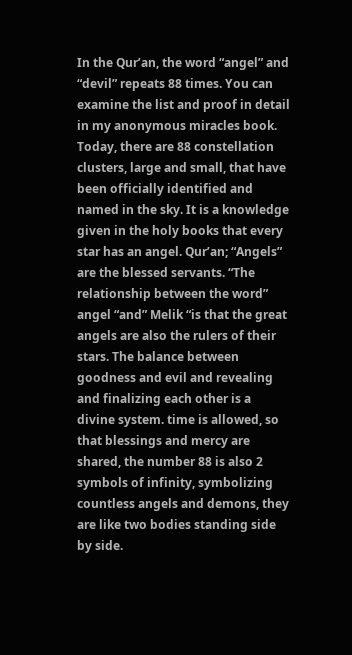In the Qur’an, the word “angel” and “devil” repeats 88 times. You can examine the list and proof in detail in my anonymous miracles book. Today, there are 88 constellation clusters, large and small, that have been officially identified and named in the sky. It is a knowledge given in the holy books that every star has an angel. Qur’an; “Angels” are the blessed servants. “The relationship between the word” angel “and” Melik “is that the great angels are also the rulers of their stars. The balance between goodness and evil and revealing and finalizing each other is a divine system. time is allowed, so that blessings and mercy are shared, the number 88 is also 2 symbols of infinity, symbolizing countless angels and demons, they are like two bodies standing side by side.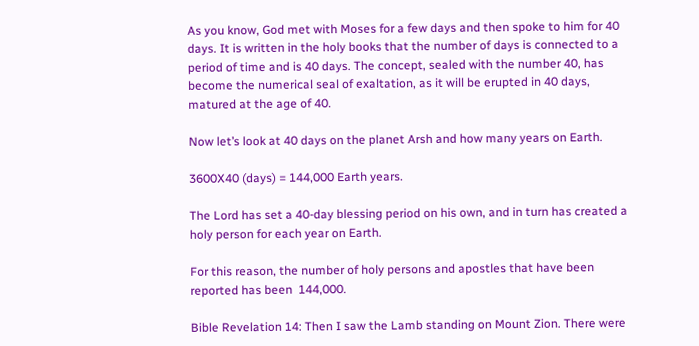As you know, God met with Moses for a few days and then spoke to him for 40 days. It is written in the holy books that the number of days is connected to a period of time and is 40 days. The concept, sealed with the number 40, has become the numerical seal of exaltation, as it will be erupted in 40 days, matured at the age of 40.

Now let’s look at 40 days on the planet Arsh and how many years on Earth.

3600X40 (days) = 144,000 Earth years.

The Lord has set a 40-day blessing period on his own, and in turn has created a holy person for each year on Earth.

For this reason, the number of holy persons and apostles that have been reported has been  144,000.

Bible Revelation 14: Then I saw the Lamb standing on Mount Zion. There were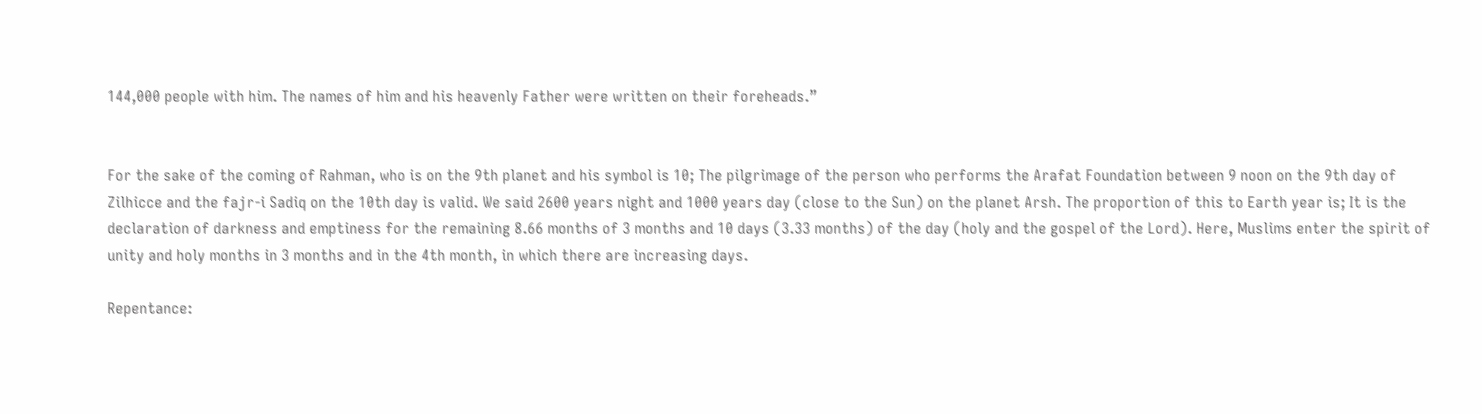144,000 people with him. The names of him and his heavenly Father were written on their foreheads.”


For the sake of the coming of Rahman, who is on the 9th planet and his symbol is 10; The pilgrimage of the person who performs the Arafat Foundation between 9 noon on the 9th day of Zilhicce and the fajr-i Sadiq on the 10th day is valid. We said 2600 years night and 1000 years day (close to the Sun) on the planet Arsh. The proportion of this to Earth year is; It is the declaration of darkness and emptiness for the remaining 8.66 months of 3 months and 10 days (3.33 months) of the day (holy and the gospel of the Lord). Here, Muslims enter the spirit of unity and holy months in 3 months and in the 4th month, in which there are increasing days.

Repentance: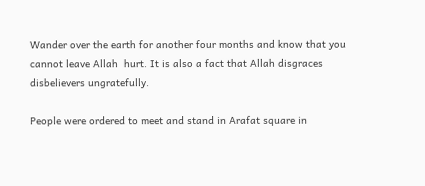Wander over the earth for another four months and know that you cannot leave Allah  hurt. It is also a fact that Allah disgraces disbelievers ungratefully.

People were ordered to meet and stand in Arafat square in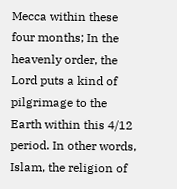Mecca within these four months; In the heavenly order, the Lord puts a kind of pilgrimage to the Earth within this 4/12 period. In other words, Islam, the religion of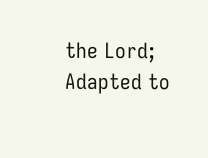the Lord; Adapted to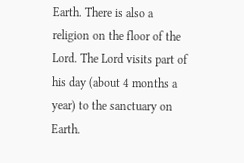Earth. There is also a religion on the floor of the Lord. The Lord visits part of his day (about 4 months a year) to the sanctuary on Earth.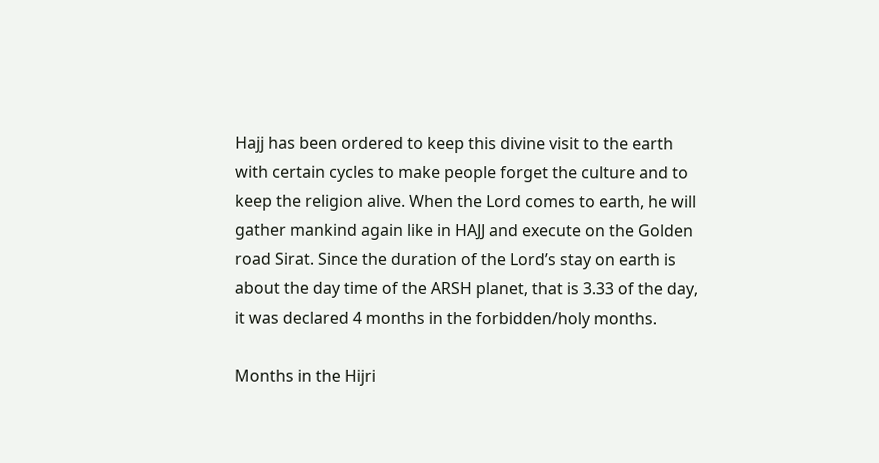Hajj has been ordered to keep this divine visit to the earth with certain cycles to make people forget the culture and to keep the religion alive. When the Lord comes to earth, he will gather mankind again like in HAJJ and execute on the Golden road Sirat. Since the duration of the Lord’s stay on earth is about the day time of the ARSH planet, that is 3.33 of the day, it was declared 4 months in the forbidden/holy months.

Months in the Hijri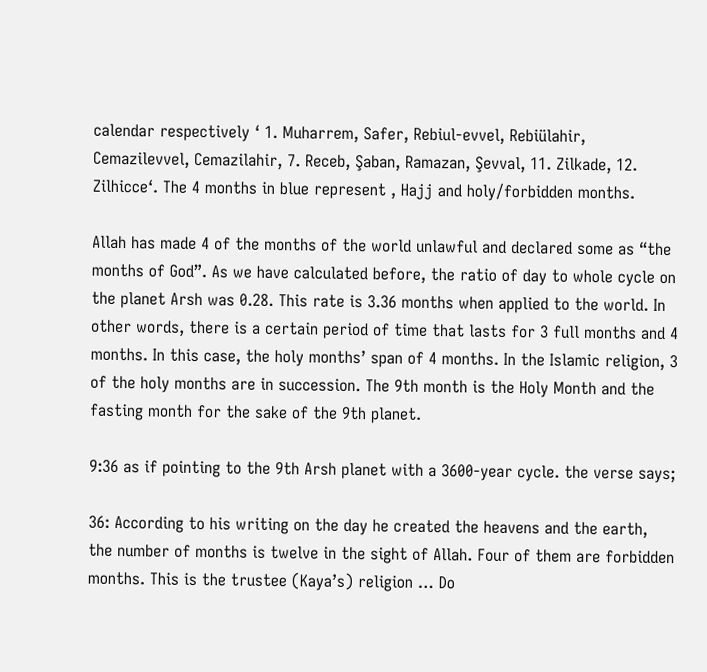calendar respectively ‘ 1. Muharrem, Safer, Rebiul-evvel, Rebiülahir, Cemazilevvel, Cemazilahir, 7. Receb, Şaban, Ramazan, Şevval, 11. Zilkade, 12. Zilhicce‘. The 4 months in blue represent , Hajj and holy/forbidden months.

Allah has made 4 of the months of the world unlawful and declared some as “the months of God”. As we have calculated before, the ratio of day to whole cycle on the planet Arsh was 0.28. This rate is 3.36 months when applied to the world. In other words, there is a certain period of time that lasts for 3 full months and 4 months. In this case, the holy months’ span of 4 months. In the Islamic religion, 3 of the holy months are in succession. The 9th month is the Holy Month and the fasting month for the sake of the 9th planet.

9:36 as if pointing to the 9th Arsh planet with a 3600-year cycle. the verse says;

36: According to his writing on the day he created the heavens and the earth, the number of months is twelve in the sight of Allah. Four of them are forbidden months. This is the trustee (Kaya’s) religion … Do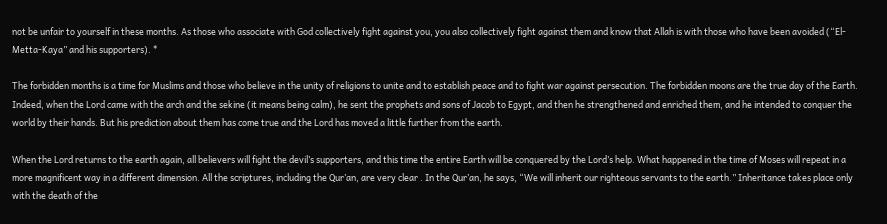not be unfair to yourself in these months. As those who associate with God collectively fight against you, you also collectively fight against them and know that Allah is with those who have been avoided (“El-Metta-Kaya” and his supporters). *

The forbidden months is a time for Muslims and those who believe in the unity of religions to unite and to establish peace and to fight war against persecution. The forbidden moons are the true day of the Earth. Indeed, when the Lord came with the arch and the sekine (it means being calm), he sent the prophets and sons of Jacob to Egypt, and then he strengthened and enriched them, and he intended to conquer the world by their hands. But his prediction about them has come true and the Lord has moved a little further from the earth.

When the Lord returns to the earth again, all believers will fight the devil’s supporters, and this time the entire Earth will be conquered by the Lord’s help. What happened in the time of Moses will repeat in a more magnificent way in a different dimension. All the scriptures, including the Qur’an, are very clear . In the Qur’an, he says, “We will inherit our righteous servants to the earth.” Inheritance takes place only with the death of the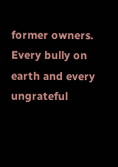former owners. Every bully on earth and every ungrateful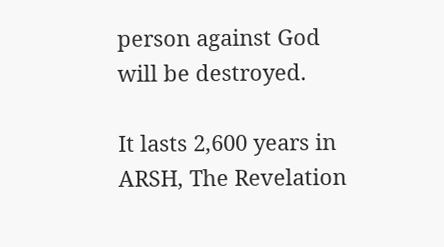person against God will be destroyed.

It lasts 2,600 years in ARSH, The Revelation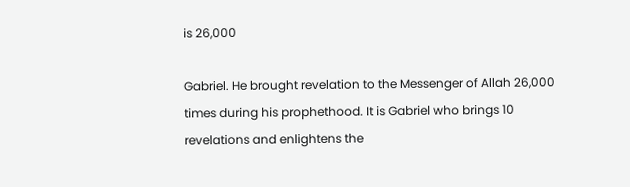is 26,000

Gabriel. He brought revelation to the Messenger of Allah 26,000 times during his prophethood. It is Gabriel who brings 10 revelations and enlightens the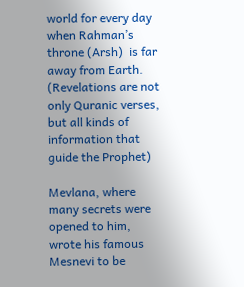world for every day when Rahman’s throne (Arsh)  is far away from Earth. (Revelations are not only Quranic verses, but all kinds of information that guide the Prophet)

Mevlana, where many secrets were opened to him, wrote his famous Mesnevi to be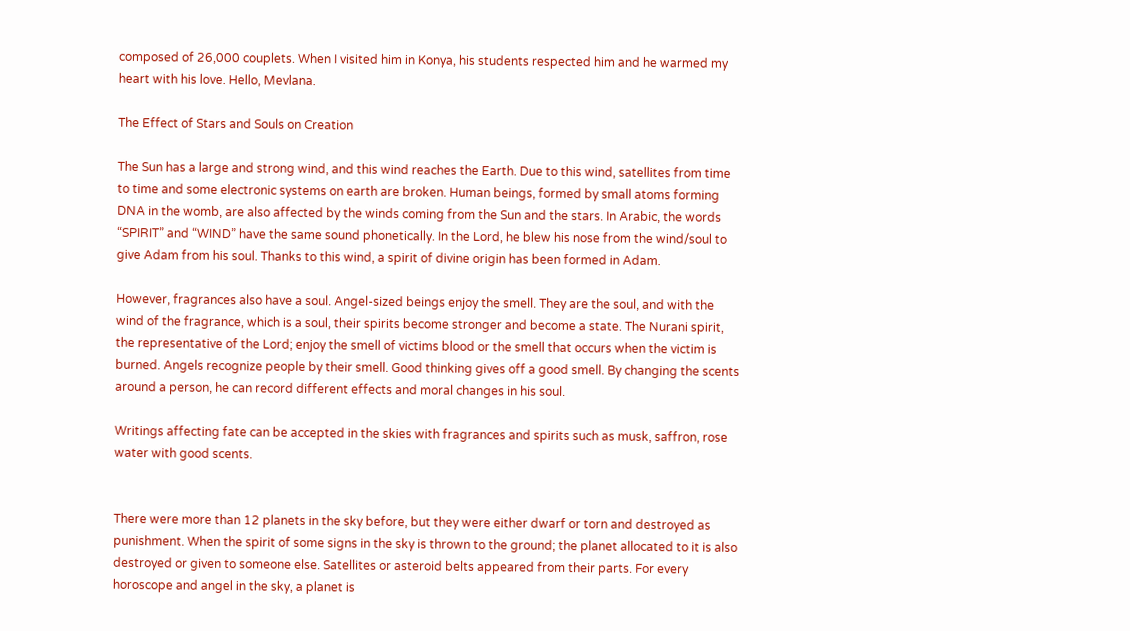composed of 26,000 couplets. When I visited him in Konya, his students respected him and he warmed my heart with his love. Hello, Mevlana.

The Effect of Stars and Souls on Creation

The Sun has a large and strong wind, and this wind reaches the Earth. Due to this wind, satellites from time to time and some electronic systems on earth are broken. Human beings, formed by small atoms forming DNA in the womb, are also affected by the winds coming from the Sun and the stars. In Arabic, the words “SPIRIT” and “WIND” have the same sound phonetically. In the Lord, he blew his nose from the wind/soul to give Adam from his soul. Thanks to this wind, a spirit of divine origin has been formed in Adam.

However, fragrances also have a soul. Angel-sized beings enjoy the smell. They are the soul, and with the wind of the fragrance, which is a soul, their spirits become stronger and become a state. The Nurani spirit, the representative of the Lord; enjoy the smell of victims blood or the smell that occurs when the victim is burned. Angels recognize people by their smell. Good thinking gives off a good smell. By changing the scents around a person, he can record different effects and moral changes in his soul.

Writings affecting fate can be accepted in the skies with fragrances and spirits such as musk, saffron, rose water with good scents.


There were more than 12 planets in the sky before, but they were either dwarf or torn and destroyed as punishment. When the spirit of some signs in the sky is thrown to the ground; the planet allocated to it is also destroyed or given to someone else. Satellites or asteroid belts appeared from their parts. For every horoscope and angel in the sky, a planet is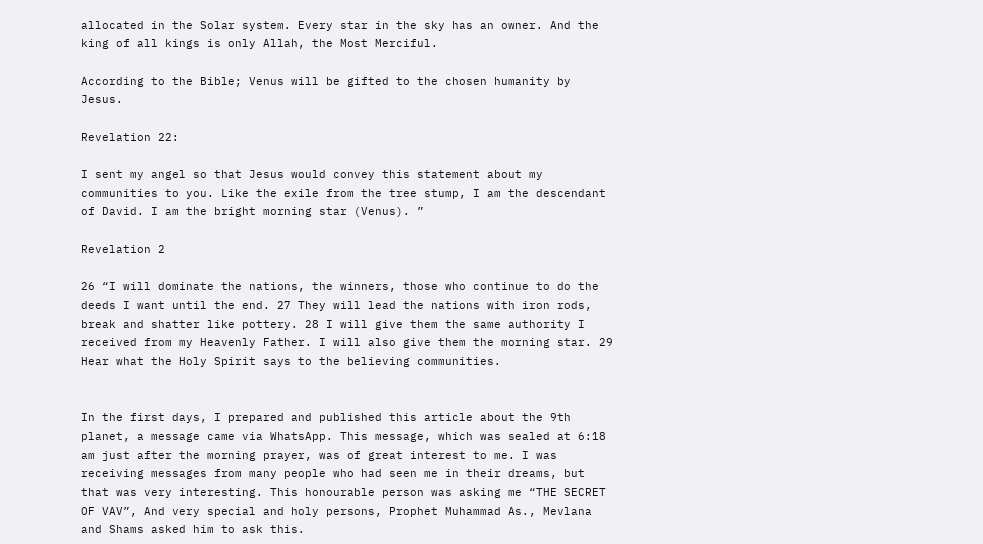allocated in the Solar system. Every star in the sky has an owner. And the king of all kings is only Allah, the Most Merciful.

According to the Bible; Venus will be gifted to the chosen humanity by Jesus.

Revelation 22:

I sent my angel so that Jesus would convey this statement about my communities to you. Like the exile from the tree stump, I am the descendant of David. I am the bright morning star (Venus). ”

Revelation 2

26 “I will dominate the nations, the winners, those who continue to do the deeds I want until the end. 27 They will lead the nations with iron rods, break and shatter like pottery. 28 I will give them the same authority I received from my Heavenly Father. I will also give them the morning star. 29 Hear what the Holy Spirit says to the believing communities.


In the first days, I prepared and published this article about the 9th planet, a message came via WhatsApp. This message, which was sealed at 6:18 am just after the morning prayer, was of great interest to me. I was receiving messages from many people who had seen me in their dreams, but that was very interesting. This honourable person was asking me “THE SECRET OF VAV”, And very special and holy persons, Prophet Muhammad As., Mevlana and Shams asked him to ask this.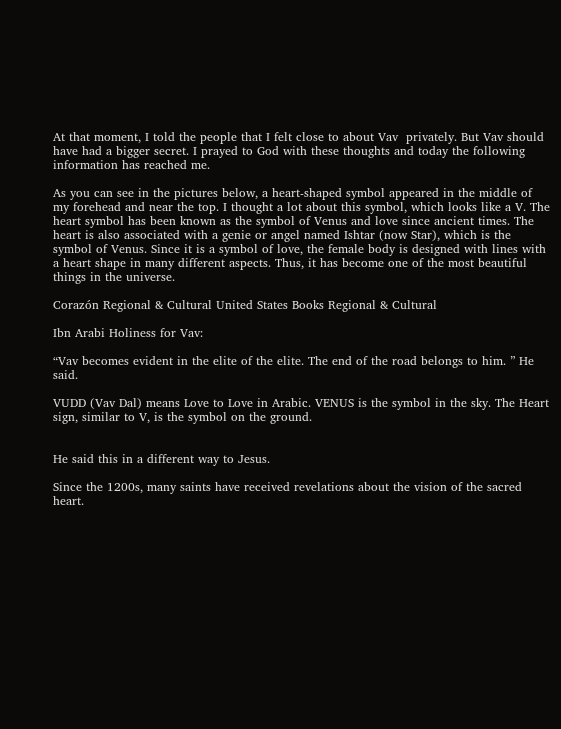At that moment, I told the people that I felt close to about Vav  privately. But Vav should have had a bigger secret. I prayed to God with these thoughts and today the following information has reached me.

As you can see in the pictures below, a heart-shaped symbol appeared in the middle of my forehead and near the top. I thought a lot about this symbol, which looks like a V. The heart symbol has been known as the symbol of Venus and love since ancient times. The heart is also associated with a genie or angel named Ishtar (now Star), which is the symbol of Venus. Since it is a symbol of love, the female body is designed with lines with a heart shape in many different aspects. Thus, it has become one of the most beautiful things in the universe.

Corazón Regional & Cultural United States Books Regional & Cultural

Ibn Arabi Holiness for Vav:

“Vav becomes evident in the elite of the elite. The end of the road belongs to him. ” He said.

VUDD (Vav Dal) means Love to Love in Arabic. VENUS is the symbol in the sky. The Heart sign, similar to V, is the symbol on the ground.


He said this in a different way to Jesus.

Since the 1200s, many saints have received revelations about the vision of the sacred heart.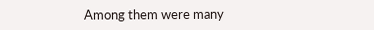Among them were many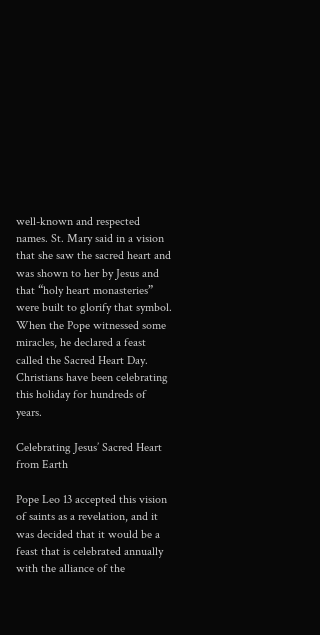well-known and respected names. St. Mary said in a vision that she saw the sacred heart and was shown to her by Jesus and that “holy heart monasteries” were built to glorify that symbol. When the Pope witnessed some miracles, he declared a feast called the Sacred Heart Day. Christians have been celebrating this holiday for hundreds of years.

Celebrating Jesus’ Sacred Heart from Earth

Pope Leo 13 accepted this vision of saints as a revelation, and it was decided that it would be a feast that is celebrated annually with the alliance of the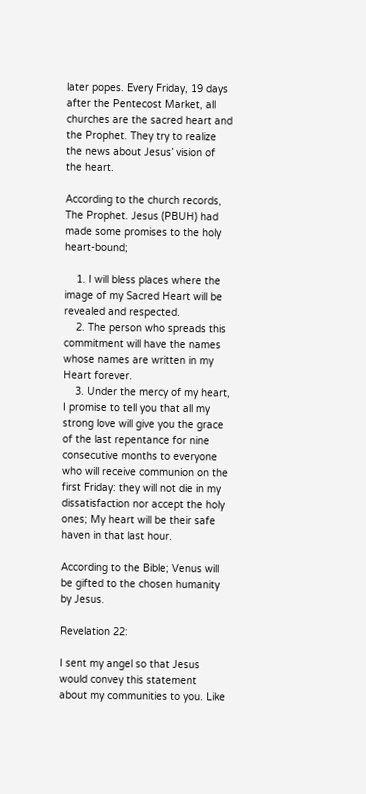later popes. Every Friday, 19 days after the Pentecost Market, all churches are the sacred heart and the Prophet. They try to realize the news about Jesus’ vision of the heart.

According to the church records, The Prophet. Jesus (PBUH) had made some promises to the holy heart-bound;

    1. I will bless places where the image of my Sacred Heart will be revealed and respected.
    2. The person who spreads this commitment will have the names whose names are written in my Heart forever.
    3. Under the mercy of my heart, I promise to tell you that all my strong love will give you the grace of the last repentance for nine consecutive months to everyone who will receive communion on the first Friday: they will not die in my dissatisfaction nor accept the holy ones; My heart will be their safe haven in that last hour.

According to the Bible; Venus will be gifted to the chosen humanity by Jesus.

Revelation 22:

I sent my angel so that Jesus would convey this statement about my communities to you. Like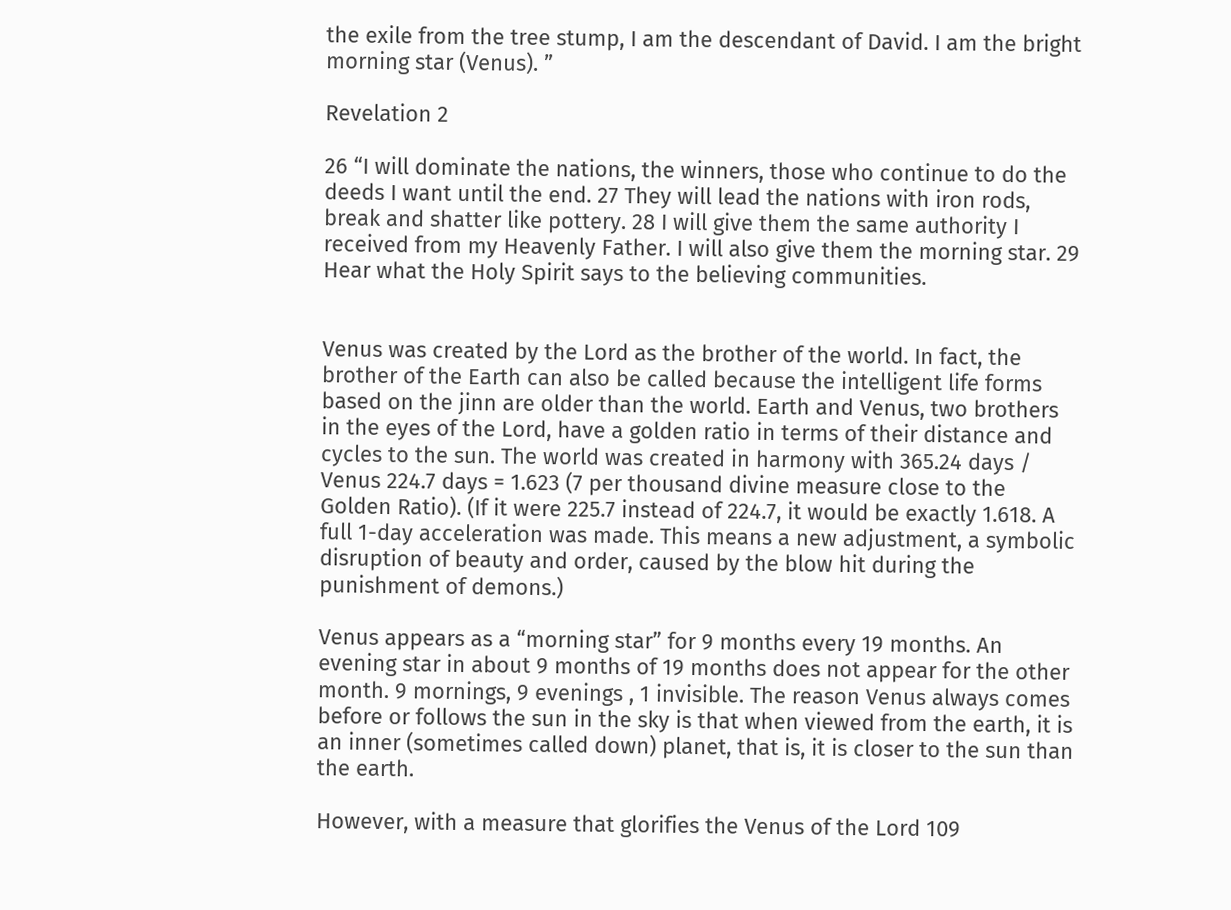the exile from the tree stump, I am the descendant of David. I am the bright morning star (Venus). ”

Revelation 2

26 “I will dominate the nations, the winners, those who continue to do the deeds I want until the end. 27 They will lead the nations with iron rods, break and shatter like pottery. 28 I will give them the same authority I received from my Heavenly Father. I will also give them the morning star. 29 Hear what the Holy Spirit says to the believing communities.


Venus was created by the Lord as the brother of the world. In fact, the brother of the Earth can also be called because the intelligent life forms based on the jinn are older than the world. Earth and Venus, two brothers in the eyes of the Lord, have a golden ratio in terms of their distance and cycles to the sun. The world was created in harmony with 365.24 days / Venus 224.7 days = 1.623 (7 per thousand divine measure close to the Golden Ratio). (If it were 225.7 instead of 224.7, it would be exactly 1.618. A full 1-day acceleration was made. This means a new adjustment, a symbolic disruption of beauty and order, caused by the blow hit during the punishment of demons.)

Venus appears as a “morning star” for 9 months every 19 months. An evening star in about 9 months of 19 months does not appear for the other month. 9 mornings, 9 evenings , 1 invisible. The reason Venus always comes before or follows the sun in the sky is that when viewed from the earth, it is an inner (sometimes called down) planet, that is, it is closer to the sun than the earth.

However, with a measure that glorifies the Venus of the Lord 109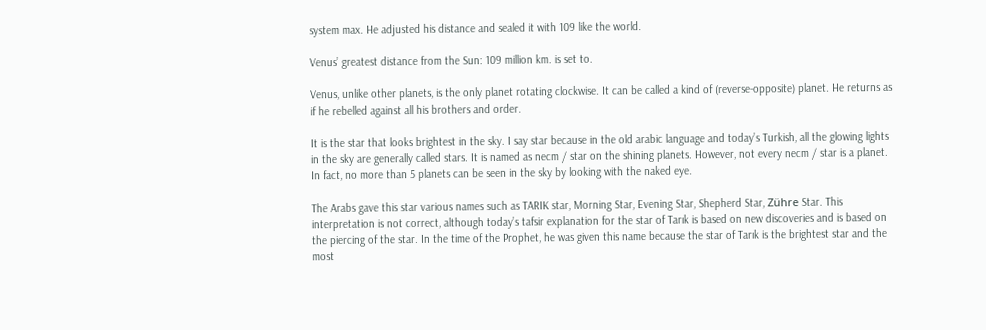system max. He adjusted his distance and sealed it with 109 like the world.

Venus’ greatest distance from the Sun: 109 million km. is set to.

Venus, unlike other planets, is the only planet rotating clockwise. It can be called a kind of (reverse-opposite) planet. He returns as if he rebelled against all his brothers and order.

It is the star that looks brightest in the sky. I say star because in the old arabic language and today’s Turkish, all the glowing lights in the sky are generally called stars. It is named as necm / star on the shining planets. However, not every necm / star is a planet. In fact, no more than 5 planets can be seen in the sky by looking with the naked eye.

The Arabs gave this star various names such as TARIK star, Morning Star, Evening Star, Shepherd Star, Zühre Star. This interpretation is not correct, although today’s tafsir explanation for the star of Tarık is based on new discoveries and is based on the piercing of the star. In the time of the Prophet, he was given this name because the star of Tarık is the brightest star and the most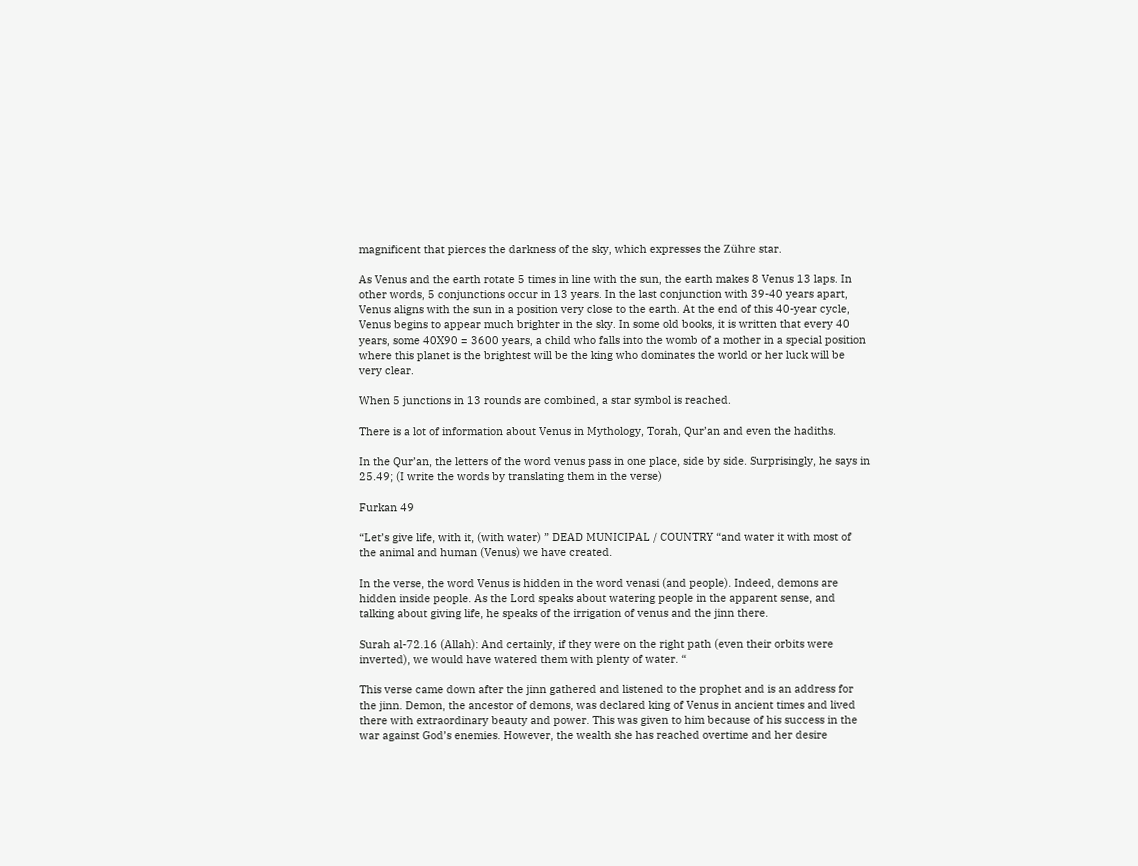magnificent that pierces the darkness of the sky, which expresses the Zühre star.

As Venus and the earth rotate 5 times in line with the sun, the earth makes 8 Venus 13 laps. In other words, 5 conjunctions occur in 13 years. In the last conjunction with 39-40 years apart, Venus aligns with the sun in a position very close to the earth. At the end of this 40-year cycle, Venus begins to appear much brighter in the sky. In some old books, it is written that every 40 years, some 40X90 = 3600 years, a child who falls into the womb of a mother in a special position where this planet is the brightest will be the king who dominates the world or her luck will be very clear.

When 5 junctions in 13 rounds are combined, a star symbol is reached.

There is a lot of information about Venus in Mythology, Torah, Qur’an and even the hadiths.

In the Qur’an, the letters of the word venus pass in one place, side by side. Surprisingly, he says in 25.49; (I write the words by translating them in the verse)

Furkan 49

“Let’s give life, with it, (with water) ” DEAD MUNICIPAL / COUNTRY “and water it with most of the animal and human (Venus) we have created.

In the verse, the word Venus is hidden in the word venasi (and people). Indeed, demons are hidden inside people. As the Lord speaks about watering people in the apparent sense, and talking about giving life, he speaks of the irrigation of venus and the jinn there.

Surah al-72.16 (Allah): And certainly, if they were on the right path (even their orbits were inverted), we would have watered them with plenty of water. “

This verse came down after the jinn gathered and listened to the prophet and is an address for the jinn. Demon, the ancestor of demons, was declared king of Venus in ancient times and lived there with extraordinary beauty and power. This was given to him because of his success in the war against God’s enemies. However, the wealth she has reached overtime and her desire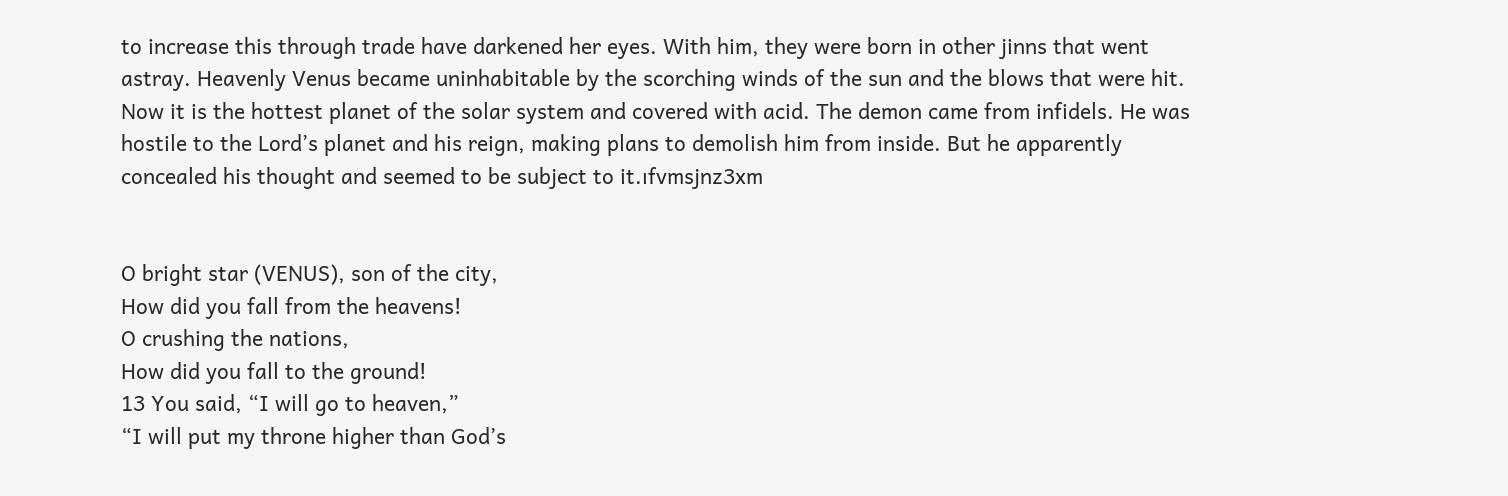to increase this through trade have darkened her eyes. With him, they were born in other jinns that went astray. Heavenly Venus became uninhabitable by the scorching winds of the sun and the blows that were hit. Now it is the hottest planet of the solar system and covered with acid. The demon came from infidels. He was hostile to the Lord’s planet and his reign, making plans to demolish him from inside. But he apparently concealed his thought and seemed to be subject to it.ıfvmsjnz3xm


O bright star (VENUS), son of the city,
How did you fall from the heavens!
O crushing the nations,
How did you fall to the ground!
13 You said, “I will go to heaven,”
“I will put my throne higher than God’s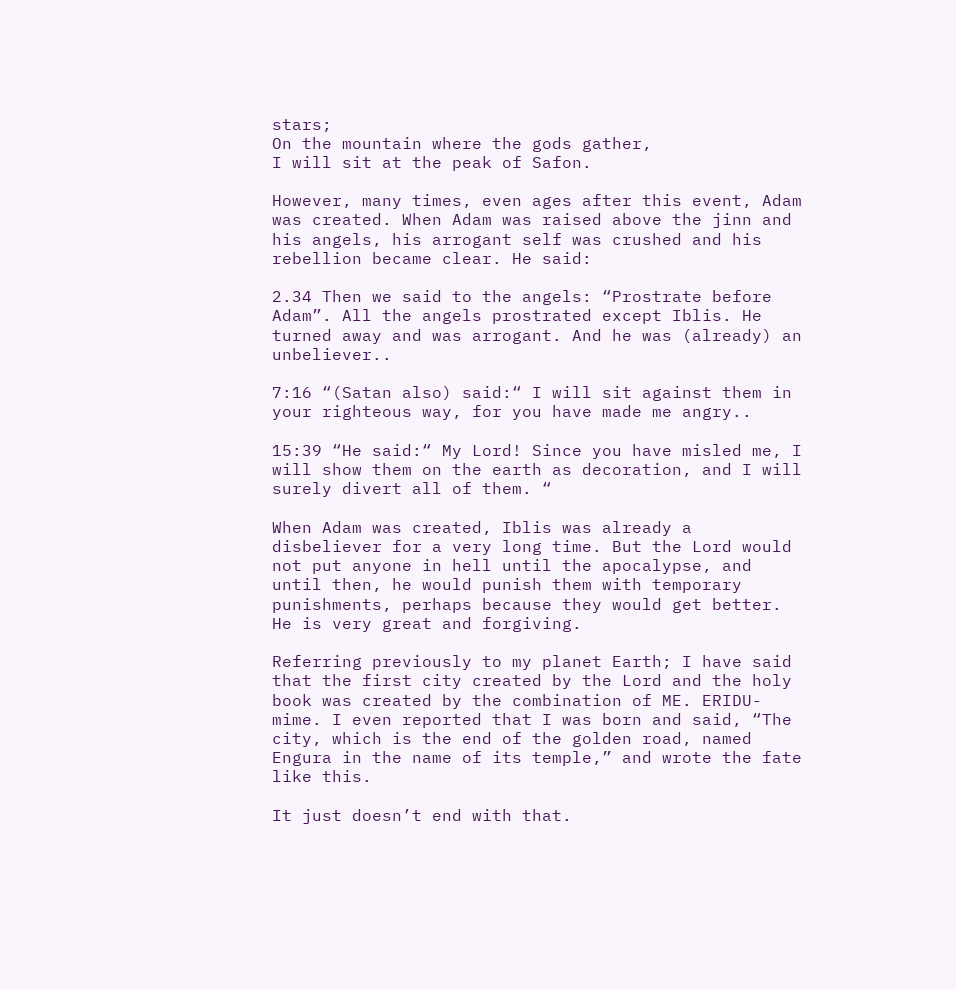stars;
On the mountain where the gods gather,
I will sit at the peak of Safon.

However, many times, even ages after this event, Adam was created. When Adam was raised above the jinn and his angels, his arrogant self was crushed and his rebellion became clear. He said:

2.34 Then we said to the angels: “Prostrate before Adam”. All the angels prostrated except Iblis. He turned away and was arrogant. And he was (already) an unbeliever..

7:16 “(Satan also) said:“ I will sit against them in your righteous way, for you have made me angry..

15:39 “He said:“ My Lord! Since you have misled me, I will show them on the earth as decoration, and I will surely divert all of them. “

When Adam was created, Iblis was already a disbeliever for a very long time. But the Lord would not put anyone in hell until the apocalypse, and until then, he would punish them with temporary punishments, perhaps because they would get better. He is very great and forgiving.

Referring previously to my planet Earth; I have said that the first city created by the Lord and the holy book was created by the combination of ME. ERIDU-mime. I even reported that I was born and said, “The city, which is the end of the golden road, named Engura in the name of its temple,” and wrote the fate like this.

It just doesn’t end with that.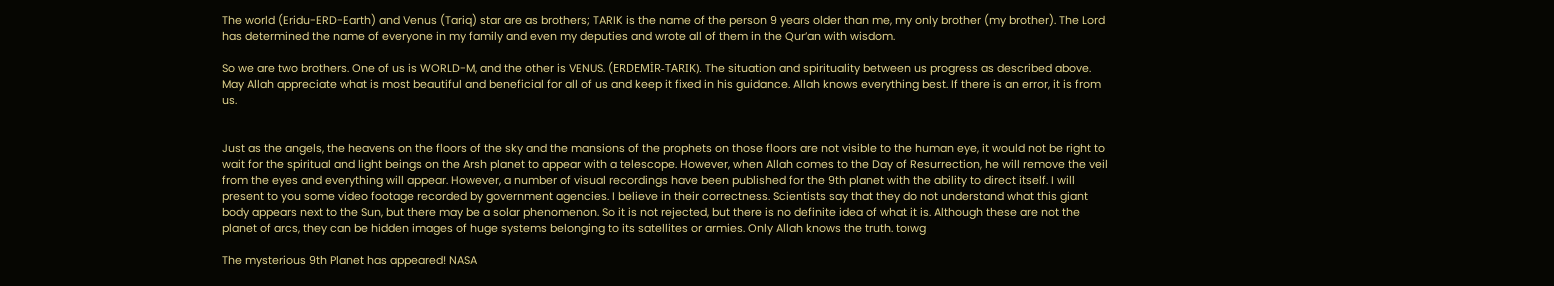The world (Eridu-ERD-Earth) and Venus (Tariq) star are as brothers; TARIK is the name of the person 9 years older than me, my only brother (my brother). The Lord has determined the name of everyone in my family and even my deputies and wrote all of them in the Qur’an with wisdom.

So we are two brothers. One of us is WORLD-M, and the other is VENUS. (ERDEMİR-TARIK). The situation and spirituality between us progress as described above. May Allah appreciate what is most beautiful and beneficial for all of us and keep it fixed in his guidance. Allah knows everything best. If there is an error, it is from us.


Just as the angels, the heavens on the floors of the sky and the mansions of the prophets on those floors are not visible to the human eye, it would not be right to wait for the spiritual and light beings on the Arsh planet to appear with a telescope. However, when Allah comes to the Day of Resurrection, he will remove the veil from the eyes and everything will appear. However, a number of visual recordings have been published for the 9th planet with the ability to direct itself. I will present to you some video footage recorded by government agencies. I believe in their correctness. Scientists say that they do not understand what this giant body appears next to the Sun, but there may be a solar phenomenon. So it is not rejected, but there is no definite idea of what it is. Although these are not the planet of arcs, they can be hidden images of huge systems belonging to its satellites or armies. Only Allah knows the truth. toıwg

The mysterious 9th Planet has appeared! NASA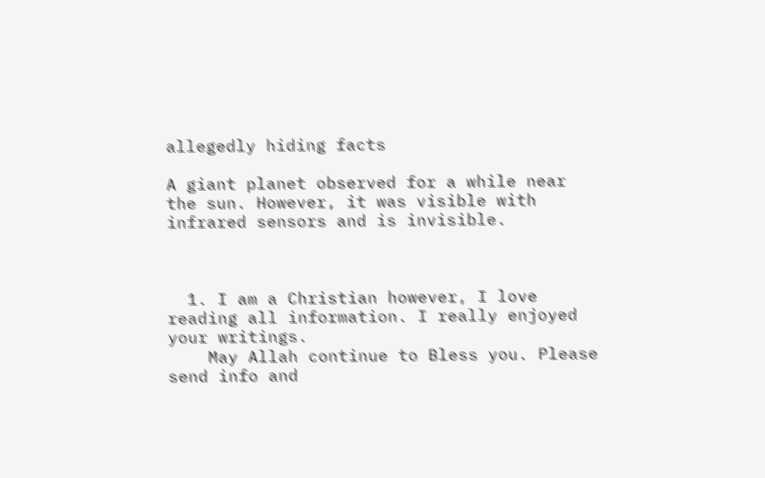allegedly hiding facts

A giant planet observed for a while near the sun. However, it was visible with infrared sensors and is invisible.



  1. I am a Christian however, I love reading all information. I really enjoyed your writings.
    May Allah continue to Bless you. Please send info and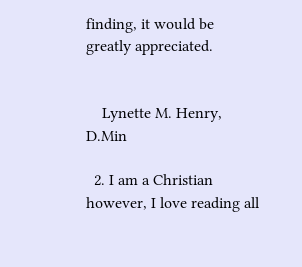finding, it would be greatly appreciated.


    Lynette M. Henry, D.Min

  2. I am a Christian however, I love reading all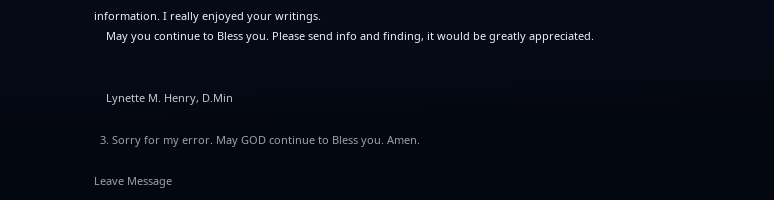information. I really enjoyed your writings.
    May you continue to Bless you. Please send info and finding, it would be greatly appreciated.


    Lynette M. Henry, D.Min

  3. Sorry for my error. May GOD continue to Bless you. Amen.

Leave Message